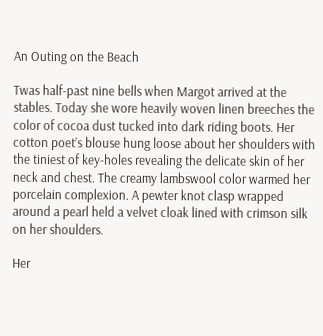An Outing on the Beach

Twas half-past nine bells when Margot arrived at the stables. Today she wore heavily woven linen breeches the color of cocoa dust tucked into dark riding boots. Her cotton poet’s blouse hung loose about her shoulders with the tiniest of key-holes revealing the delicate skin of her neck and chest. The creamy lambswool color warmed her porcelain complexion. A pewter knot clasp wrapped around a pearl held a velvet cloak lined with crimson silk on her shoulders.

Her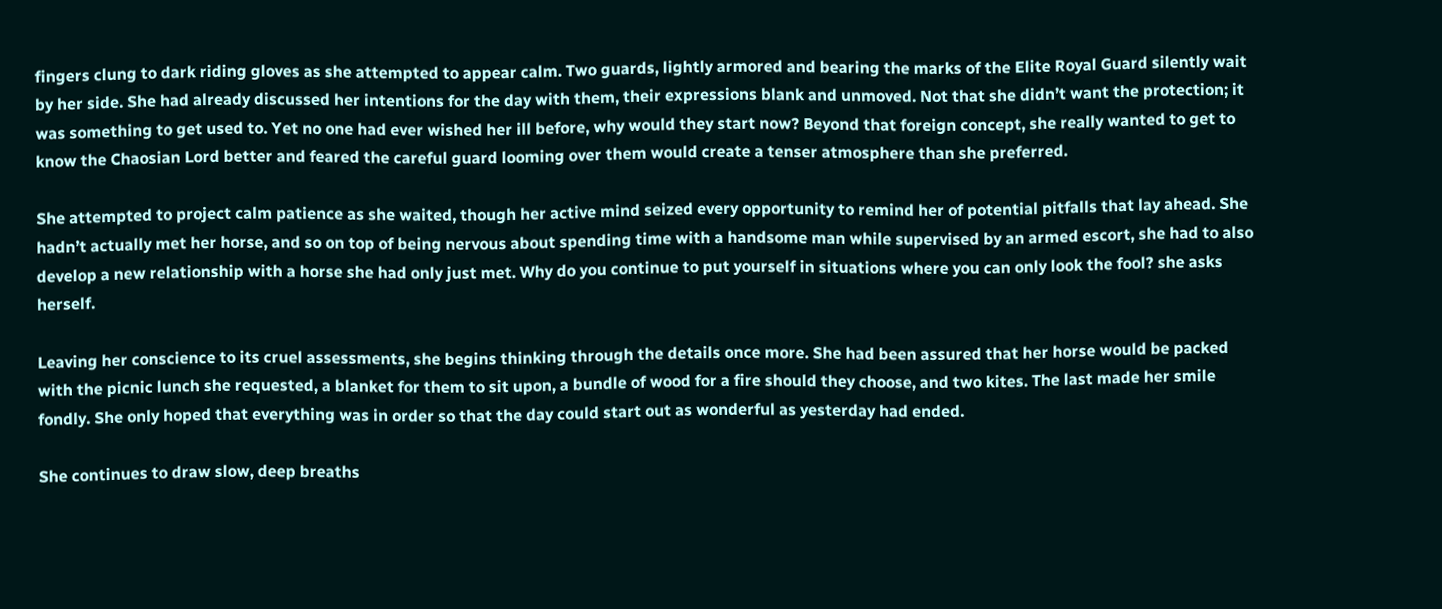fingers clung to dark riding gloves as she attempted to appear calm. Two guards, lightly armored and bearing the marks of the Elite Royal Guard silently wait by her side. She had already discussed her intentions for the day with them, their expressions blank and unmoved. Not that she didn’t want the protection; it was something to get used to. Yet no one had ever wished her ill before, why would they start now? Beyond that foreign concept, she really wanted to get to know the Chaosian Lord better and feared the careful guard looming over them would create a tenser atmosphere than she preferred.

She attempted to project calm patience as she waited, though her active mind seized every opportunity to remind her of potential pitfalls that lay ahead. She hadn’t actually met her horse, and so on top of being nervous about spending time with a handsome man while supervised by an armed escort, she had to also develop a new relationship with a horse she had only just met. Why do you continue to put yourself in situations where you can only look the fool? she asks herself.

Leaving her conscience to its cruel assessments, she begins thinking through the details once more. She had been assured that her horse would be packed with the picnic lunch she requested, a blanket for them to sit upon, a bundle of wood for a fire should they choose, and two kites. The last made her smile fondly. She only hoped that everything was in order so that the day could start out as wonderful as yesterday had ended.

She continues to draw slow, deep breaths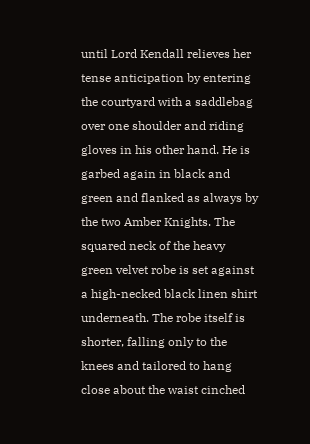until Lord Kendall relieves her tense anticipation by entering the courtyard with a saddlebag over one shoulder and riding gloves in his other hand. He is garbed again in black and green and flanked as always by the two Amber Knights. The squared neck of the heavy green velvet robe is set against a high-necked black linen shirt underneath. The robe itself is shorter, falling only to the knees and tailored to hang close about the waist cinched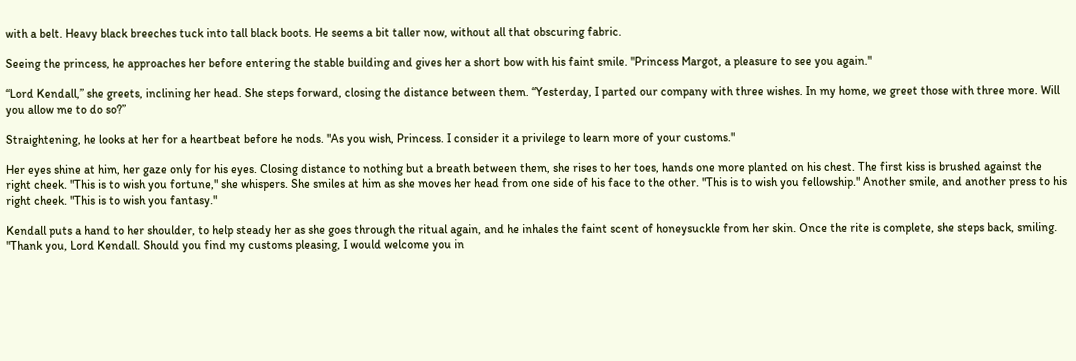with a belt. Heavy black breeches tuck into tall black boots. He seems a bit taller now, without all that obscuring fabric.

Seeing the princess, he approaches her before entering the stable building and gives her a short bow with his faint smile. "Princess Margot, a pleasure to see you again."

“Lord Kendall,” she greets, inclining her head. She steps forward, closing the distance between them. “Yesterday, I parted our company with three wishes. In my home, we greet those with three more. Will you allow me to do so?”

Straightening, he looks at her for a heartbeat before he nods. "As you wish, Princess. I consider it a privilege to learn more of your customs."

Her eyes shine at him, her gaze only for his eyes. Closing distance to nothing but a breath between them, she rises to her toes, hands one more planted on his chest. The first kiss is brushed against the right cheek. "This is to wish you fortune," she whispers. She smiles at him as she moves her head from one side of his face to the other. "This is to wish you fellowship." Another smile, and another press to his right cheek. "This is to wish you fantasy."

Kendall puts a hand to her shoulder, to help steady her as she goes through the ritual again, and he inhales the faint scent of honeysuckle from her skin. Once the rite is complete, she steps back, smiling. "Thank you, Lord Kendall. Should you find my customs pleasing, I would welcome you in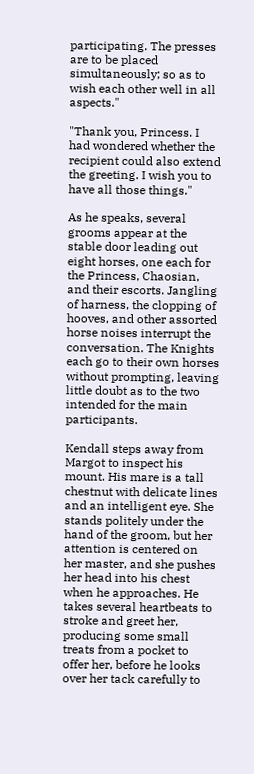participating. The presses are to be placed simultaneously; so as to wish each other well in all aspects."

"Thank you, Princess. I had wondered whether the recipient could also extend the greeting. I wish you to have all those things."

As he speaks, several grooms appear at the stable door leading out eight horses, one each for the Princess, Chaosian, and their escorts. Jangling of harness, the clopping of hooves, and other assorted horse noises interrupt the conversation. The Knights each go to their own horses without prompting, leaving little doubt as to the two intended for the main participants.

Kendall steps away from Margot to inspect his mount. His mare is a tall chestnut with delicate lines and an intelligent eye. She stands politely under the hand of the groom, but her attention is centered on her master, and she pushes her head into his chest when he approaches. He takes several heartbeats to stroke and greet her, producing some small treats from a pocket to offer her, before he looks over her tack carefully to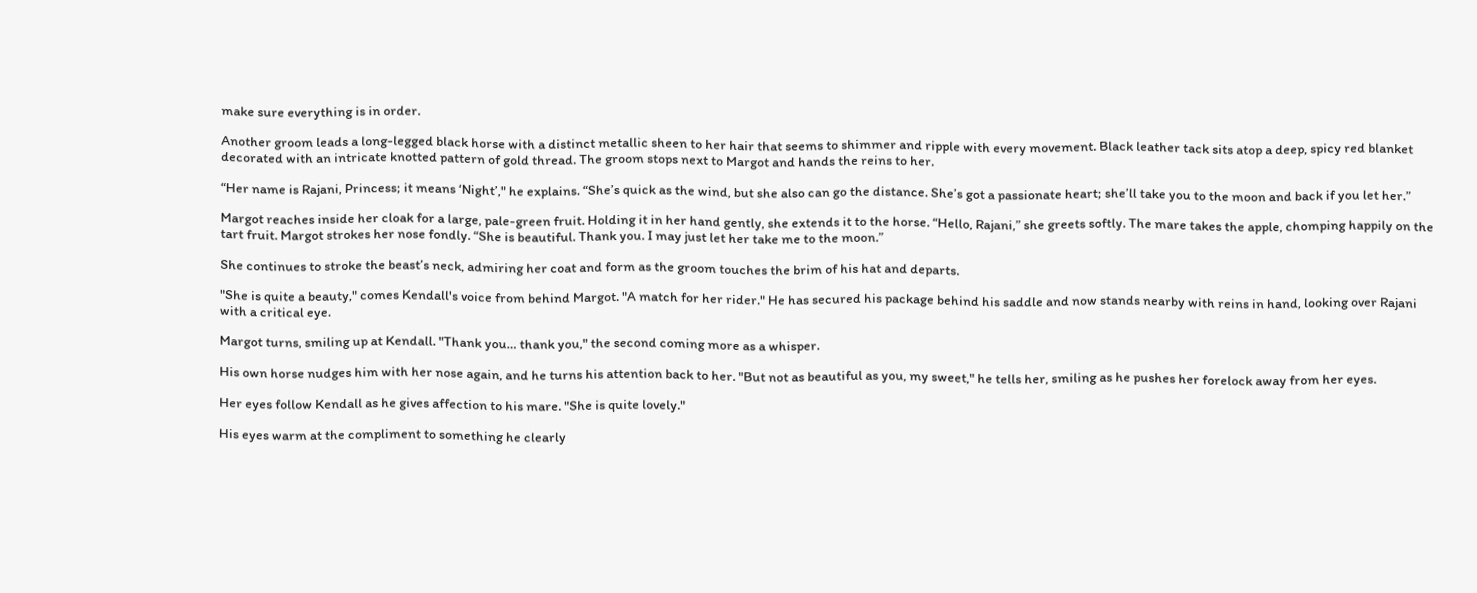make sure everything is in order.

Another groom leads a long-legged black horse with a distinct metallic sheen to her hair that seems to shimmer and ripple with every movement. Black leather tack sits atop a deep, spicy red blanket decorated with an intricate knotted pattern of gold thread. The groom stops next to Margot and hands the reins to her.

“Her name is Rajani, Princess; it means ‘Night’," he explains. “She’s quick as the wind, but she also can go the distance. She’s got a passionate heart; she’ll take you to the moon and back if you let her.”

Margot reaches inside her cloak for a large, pale-green fruit. Holding it in her hand gently, she extends it to the horse. “Hello, Rajani,” she greets softly. The mare takes the apple, chomping happily on the tart fruit. Margot strokes her nose fondly. “She is beautiful. Thank you. I may just let her take me to the moon.”

She continues to stroke the beast’s neck, admiring her coat and form as the groom touches the brim of his hat and departs.

"She is quite a beauty," comes Kendall's voice from behind Margot. "A match for her rider." He has secured his package behind his saddle and now stands nearby with reins in hand, looking over Rajani with a critical eye.

Margot turns, smiling up at Kendall. "Thank you… thank you," the second coming more as a whisper.

His own horse nudges him with her nose again, and he turns his attention back to her. "But not as beautiful as you, my sweet," he tells her, smiling as he pushes her forelock away from her eyes.

Her eyes follow Kendall as he gives affection to his mare. "She is quite lovely."

His eyes warm at the compliment to something he clearly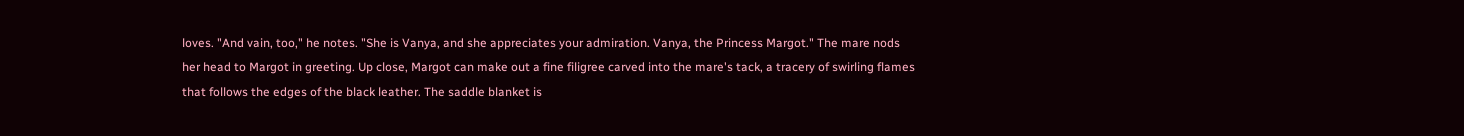loves. "And vain, too," he notes. "She is Vanya, and she appreciates your admiration. Vanya, the Princess Margot." The mare nods her head to Margot in greeting. Up close, Margot can make out a fine filigree carved into the mare's tack, a tracery of swirling flames that follows the edges of the black leather. The saddle blanket is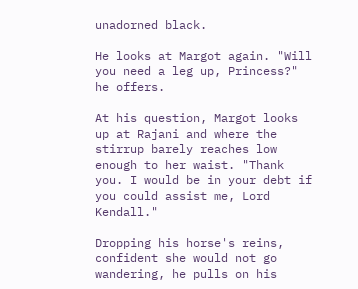unadorned black.

He looks at Margot again. "Will you need a leg up, Princess?" he offers.

At his question, Margot looks up at Rajani and where the stirrup barely reaches low enough to her waist. "Thank you. I would be in your debt if you could assist me, Lord Kendall."

Dropping his horse's reins, confident she would not go wandering, he pulls on his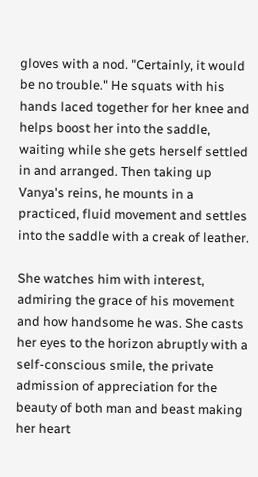gloves with a nod. "Certainly, it would be no trouble." He squats with his hands laced together for her knee and helps boost her into the saddle, waiting while she gets herself settled in and arranged. Then taking up Vanya's reins, he mounts in a practiced, fluid movement and settles into the saddle with a creak of leather.

She watches him with interest, admiring the grace of his movement and how handsome he was. She casts her eyes to the horizon abruptly with a self-conscious smile, the private admission of appreciation for the beauty of both man and beast making her heart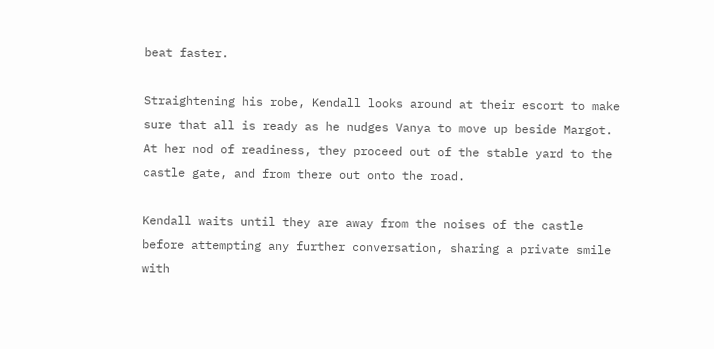beat faster.

Straightening his robe, Kendall looks around at their escort to make sure that all is ready as he nudges Vanya to move up beside Margot. At her nod of readiness, they proceed out of the stable yard to the castle gate, and from there out onto the road.

Kendall waits until they are away from the noises of the castle before attempting any further conversation, sharing a private smile with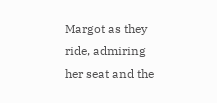Margot as they ride, admiring her seat and the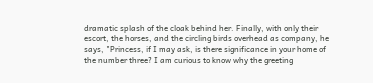dramatic splash of the cloak behind her. Finally, with only their escort, the horses, and the circling birds overhead as company, he says, "Princess, if I may ask, is there significance in your home of the number three? I am curious to know why the greeting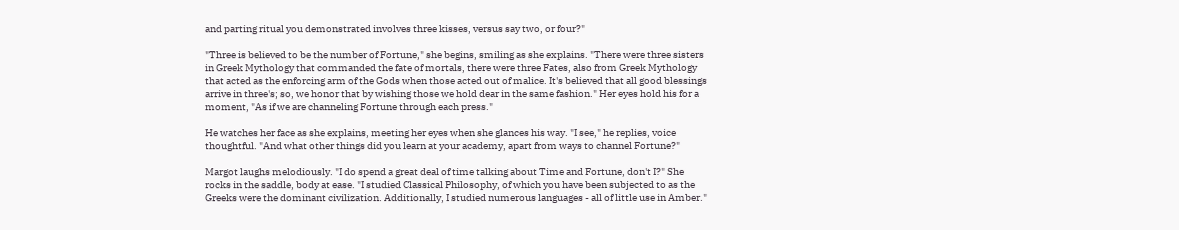and parting ritual you demonstrated involves three kisses, versus say two, or four?"

"Three is believed to be the number of Fortune," she begins, smiling as she explains. "There were three sisters in Greek Mythology that commanded the fate of mortals, there were three Fates, also from Greek Mythology that acted as the enforcing arm of the Gods when those acted out of malice. It's believed that all good blessings arrive in three's; so, we honor that by wishing those we hold dear in the same fashion." Her eyes hold his for a moment, "As if we are channeling Fortune through each press."

He watches her face as she explains, meeting her eyes when she glances his way. "I see," he replies, voice thoughtful. "And what other things did you learn at your academy, apart from ways to channel Fortune?"

Margot laughs melodiously. "I do spend a great deal of time talking about Time and Fortune, don't I?" She rocks in the saddle, body at ease. "I studied Classical Philosophy, of which you have been subjected to as the Greeks were the dominant civilization. Additionally, I studied numerous languages - all of little use in Amber."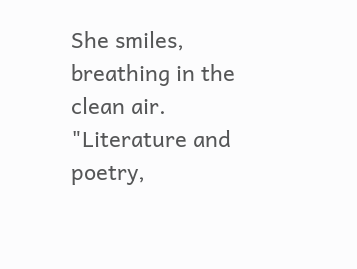She smiles, breathing in the clean air. "Literature and poetry,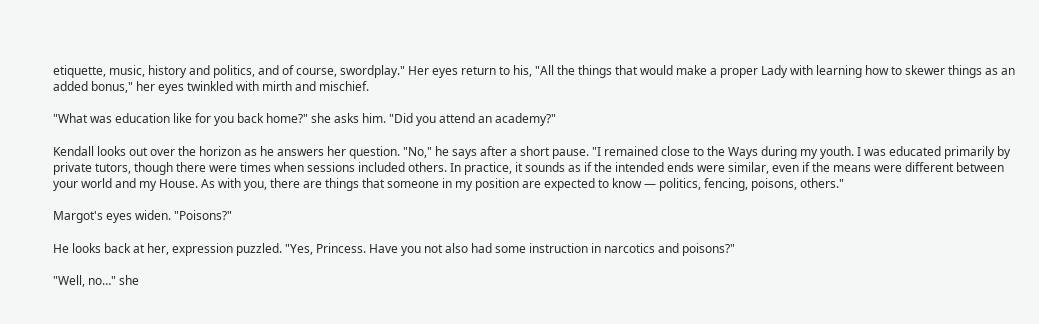etiquette, music, history and politics, and of course, swordplay." Her eyes return to his, "All the things that would make a proper Lady with learning how to skewer things as an added bonus," her eyes twinkled with mirth and mischief.

"What was education like for you back home?" she asks him. "Did you attend an academy?"

Kendall looks out over the horizon as he answers her question. "No," he says after a short pause. "I remained close to the Ways during my youth. I was educated primarily by private tutors, though there were times when sessions included others. In practice, it sounds as if the intended ends were similar, even if the means were different between your world and my House. As with you, there are things that someone in my position are expected to know — politics, fencing, poisons, others."

Margot's eyes widen. "Poisons?"

He looks back at her, expression puzzled. "Yes, Princess. Have you not also had some instruction in narcotics and poisons?"

"Well, no…" she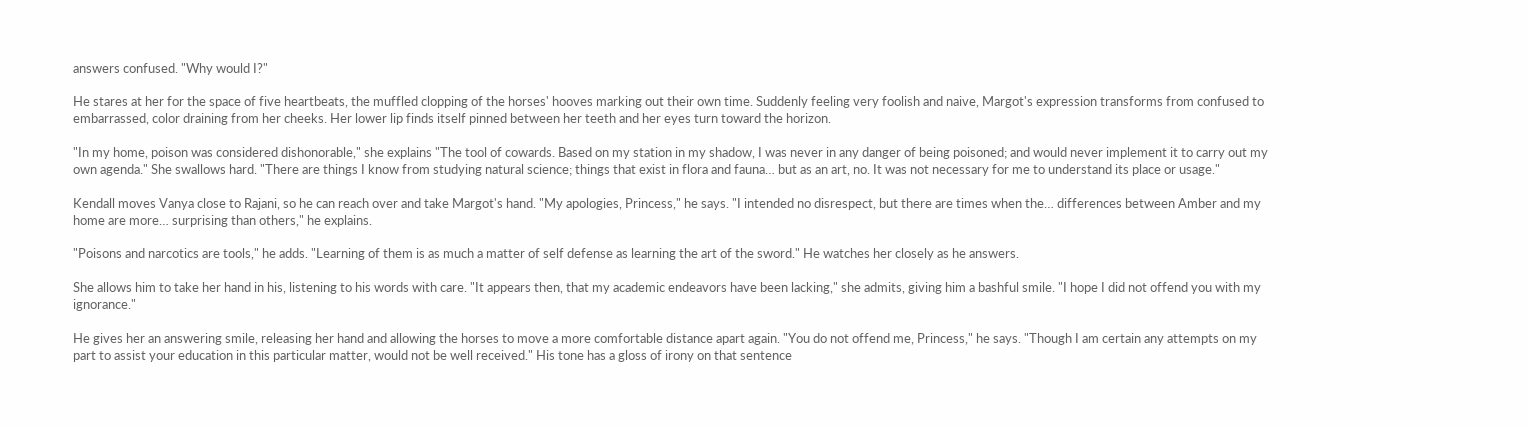answers confused. "Why would I?"

He stares at her for the space of five heartbeats, the muffled clopping of the horses' hooves marking out their own time. Suddenly feeling very foolish and naive, Margot's expression transforms from confused to embarrassed, color draining from her cheeks. Her lower lip finds itself pinned between her teeth and her eyes turn toward the horizon.

"In my home, poison was considered dishonorable," she explains "The tool of cowards. Based on my station in my shadow, I was never in any danger of being poisoned; and would never implement it to carry out my own agenda." She swallows hard. "There are things I know from studying natural science; things that exist in flora and fauna… but as an art, no. It was not necessary for me to understand its place or usage."

Kendall moves Vanya close to Rajani, so he can reach over and take Margot's hand. "My apologies, Princess," he says. "I intended no disrespect, but there are times when the… differences between Amber and my home are more… surprising than others," he explains.

"Poisons and narcotics are tools," he adds. "Learning of them is as much a matter of self defense as learning the art of the sword." He watches her closely as he answers.

She allows him to take her hand in his, listening to his words with care. "It appears then, that my academic endeavors have been lacking," she admits, giving him a bashful smile. "I hope I did not offend you with my ignorance."

He gives her an answering smile, releasing her hand and allowing the horses to move a more comfortable distance apart again. "You do not offend me, Princess," he says. "Though I am certain any attempts on my part to assist your education in this particular matter, would not be well received." His tone has a gloss of irony on that sentence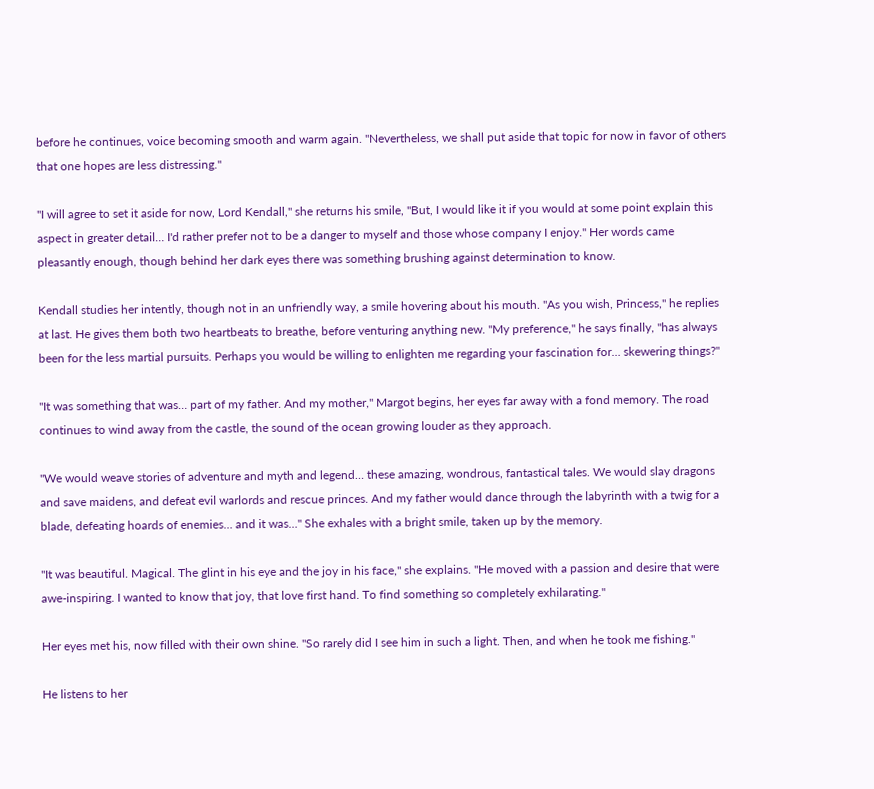before he continues, voice becoming smooth and warm again. "Nevertheless, we shall put aside that topic for now in favor of others that one hopes are less distressing."

"I will agree to set it aside for now, Lord Kendall," she returns his smile, "But, I would like it if you would at some point explain this aspect in greater detail… I'd rather prefer not to be a danger to myself and those whose company I enjoy." Her words came pleasantly enough, though behind her dark eyes there was something brushing against determination to know.

Kendall studies her intently, though not in an unfriendly way, a smile hovering about his mouth. "As you wish, Princess," he replies at last. He gives them both two heartbeats to breathe, before venturing anything new. "My preference," he says finally, "has always been for the less martial pursuits. Perhaps you would be willing to enlighten me regarding your fascination for… skewering things?"

"It was something that was… part of my father. And my mother," Margot begins, her eyes far away with a fond memory. The road continues to wind away from the castle, the sound of the ocean growing louder as they approach.

"We would weave stories of adventure and myth and legend… these amazing, wondrous, fantastical tales. We would slay dragons and save maidens, and defeat evil warlords and rescue princes. And my father would dance through the labyrinth with a twig for a blade, defeating hoards of enemies… and it was…" She exhales with a bright smile, taken up by the memory.

"It was beautiful. Magical. The glint in his eye and the joy in his face," she explains. "He moved with a passion and desire that were awe-inspiring. I wanted to know that joy, that love first hand. To find something so completely exhilarating."

Her eyes met his, now filled with their own shine. "So rarely did I see him in such a light. Then, and when he took me fishing."

He listens to her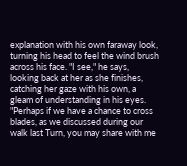explanation with his own faraway look, turning his head to feel the wind brush across his face. "I see," he says, looking back at her as she finishes, catching her gaze with his own, a gleam of understanding in his eyes. "Perhaps if we have a chance to cross blades, as we discussed during our walk last Turn, you may share with me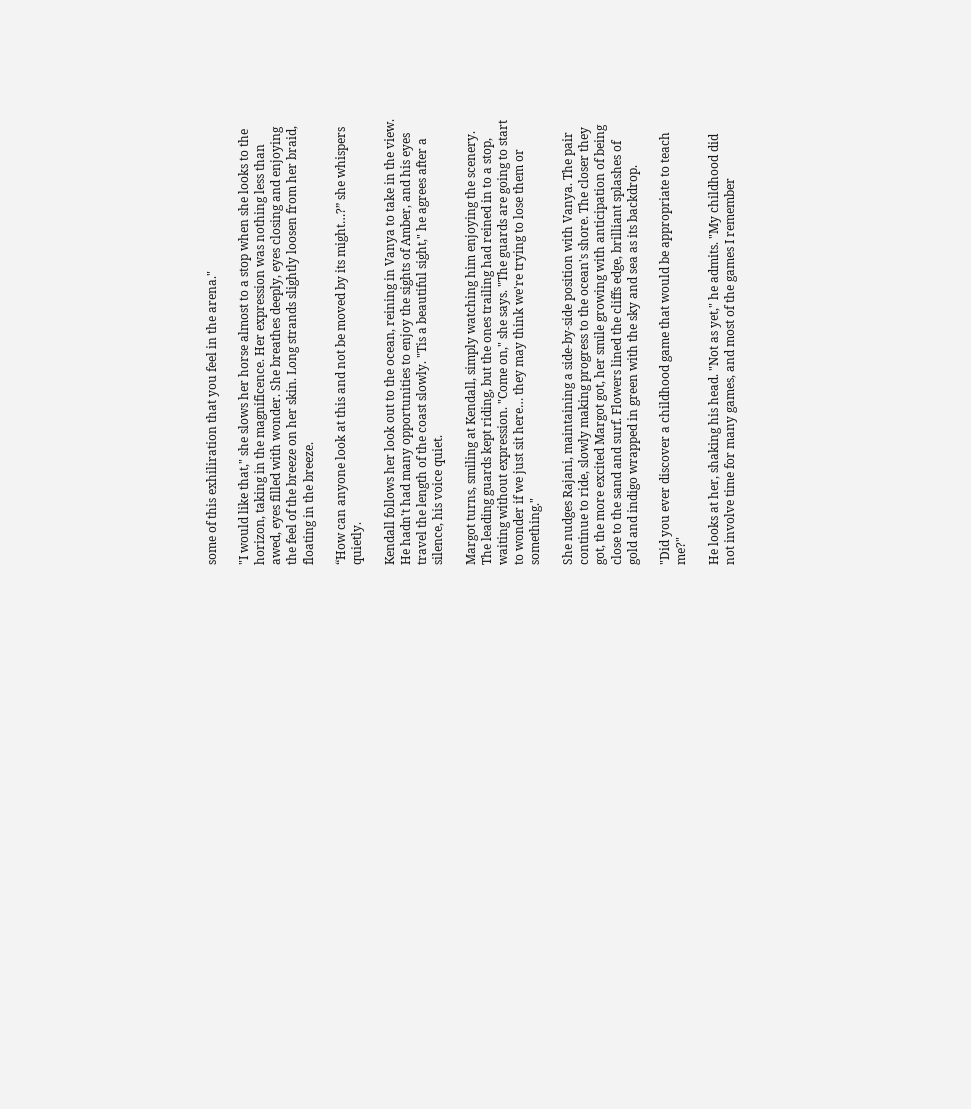some of this exhiliration that you feel in the arena."

"I would like that," she slows her horse almost to a stop when she looks to the horizon, taking in the magnificence. Her expression was nothing less than awed, eyes filled with wonder. She breathes deeply, eyes closing and enjoying the feel of the breeze on her skin. Long strands slightly loosen from her braid, floating in the breeze.

“How can anyone look at this and not be moved by its might…?” she whispers quietly.

Kendall follows her look out to the ocean, reining in Vanya to take in the view. He hadn't had many opportunities to enjoy the sights of Amber, and his eyes travel the length of the coast slowly. "Tis a beautiful sight," he agrees after a silence, his voice quiet.

Margot turns, smiling at Kendall, simply watching him enjoying the scenery. The leading guards kept riding, but the ones trailing had reined in to a stop, waiting without expression. "Come on," she says. "The guards are going to start to wonder if we just sit here… they may think we're trying to lose them or something."

She nudges Rajani, maintaining a side-by-side position with Vanya. The pair continue to ride, slowly making progress to the ocean's shore. The closer they got, the more excited Margot got, her smile growing with anticipation of being close to the sand and surf. Flowers lined the cliffs edge, brilliant splashes of gold and indigo wrapped in green with the sky and sea as its backdrop.

"Did you ever discover a childhood game that would be appropriate to teach me?"

He looks at her, shaking his head. "Not as yet," he admits. "My childhood did not involve time for many games, and most of the games I remember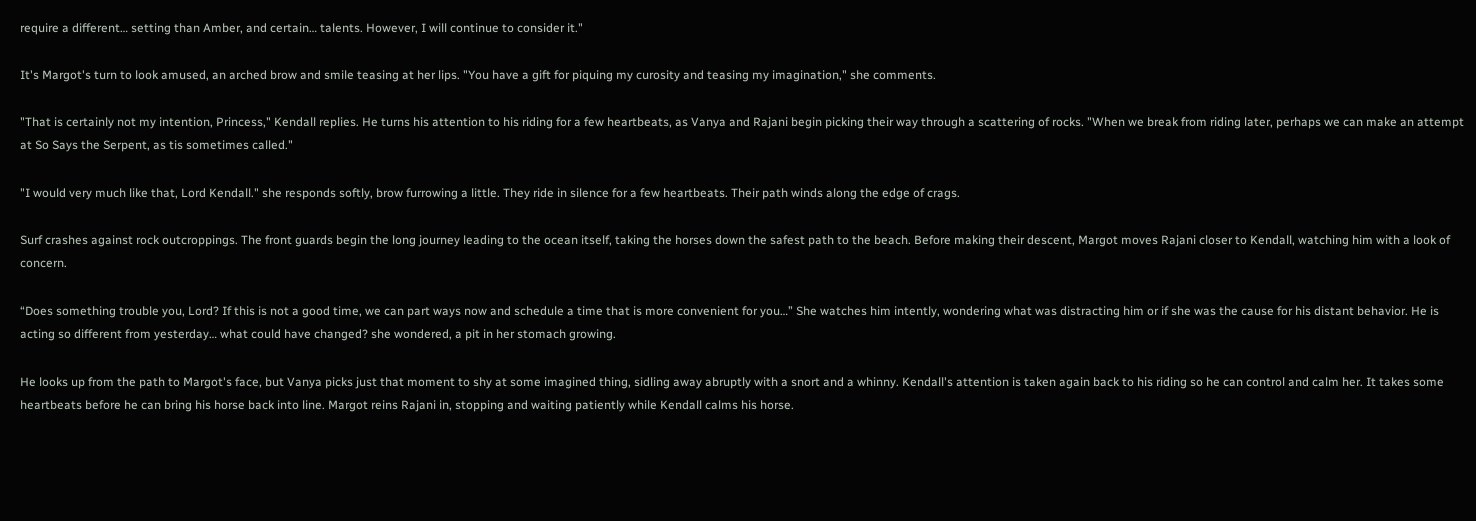require a different… setting than Amber, and certain… talents. However, I will continue to consider it."

It's Margot's turn to look amused, an arched brow and smile teasing at her lips. "You have a gift for piquing my curosity and teasing my imagination," she comments.

"That is certainly not my intention, Princess," Kendall replies. He turns his attention to his riding for a few heartbeats, as Vanya and Rajani begin picking their way through a scattering of rocks. "When we break from riding later, perhaps we can make an attempt at So Says the Serpent, as tis sometimes called."

"I would very much like that, Lord Kendall." she responds softly, brow furrowing a little. They ride in silence for a few heartbeats. Their path winds along the edge of crags.

Surf crashes against rock outcroppings. The front guards begin the long journey leading to the ocean itself, taking the horses down the safest path to the beach. Before making their descent, Margot moves Rajani closer to Kendall, watching him with a look of concern.

“Does something trouble you, Lord? If this is not a good time, we can part ways now and schedule a time that is more convenient for you…” She watches him intently, wondering what was distracting him or if she was the cause for his distant behavior. He is acting so different from yesterday… what could have changed? she wondered, a pit in her stomach growing.

He looks up from the path to Margot's face, but Vanya picks just that moment to shy at some imagined thing, sidling away abruptly with a snort and a whinny. Kendall's attention is taken again back to his riding so he can control and calm her. It takes some heartbeats before he can bring his horse back into line. Margot reins Rajani in, stopping and waiting patiently while Kendall calms his horse.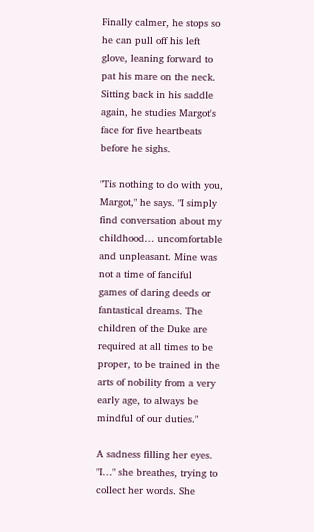Finally calmer, he stops so he can pull off his left glove, leaning forward to pat his mare on the neck. Sitting back in his saddle again, he studies Margot's face for five heartbeats before he sighs.

"Tis nothing to do with you, Margot," he says. "I simply find conversation about my childhood… uncomfortable and unpleasant. Mine was not a time of fanciful games of daring deeds or fantastical dreams. The children of the Duke are required at all times to be proper, to be trained in the arts of nobility from a very early age, to always be mindful of our duties."

A sadness filling her eyes. "I…" she breathes, trying to collect her words. She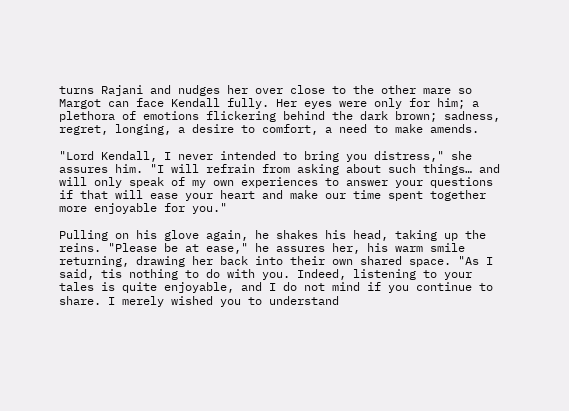turns Rajani and nudges her over close to the other mare so Margot can face Kendall fully. Her eyes were only for him; a plethora of emotions flickering behind the dark brown; sadness, regret, longing, a desire to comfort, a need to make amends.

"Lord Kendall, I never intended to bring you distress," she assures him. "I will refrain from asking about such things… and will only speak of my own experiences to answer your questions if that will ease your heart and make our time spent together more enjoyable for you."

Pulling on his glove again, he shakes his head, taking up the reins. "Please be at ease," he assures her, his warm smile returning, drawing her back into their own shared space. "As I said, tis nothing to do with you. Indeed, listening to your tales is quite enjoyable, and I do not mind if you continue to share. I merely wished you to understand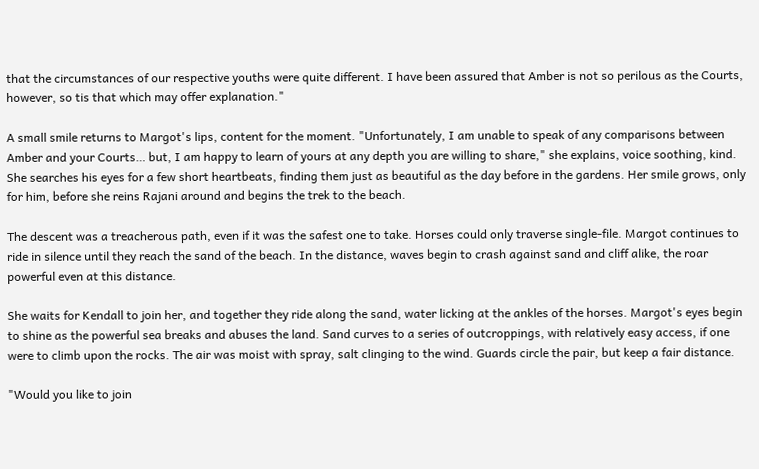that the circumstances of our respective youths were quite different. I have been assured that Amber is not so perilous as the Courts, however, so tis that which may offer explanation."

A small smile returns to Margot's lips, content for the moment. "Unfortunately, I am unable to speak of any comparisons between Amber and your Courts… but, I am happy to learn of yours at any depth you are willing to share," she explains, voice soothing, kind. She searches his eyes for a few short heartbeats, finding them just as beautiful as the day before in the gardens. Her smile grows, only for him, before she reins Rajani around and begins the trek to the beach.

The descent was a treacherous path, even if it was the safest one to take. Horses could only traverse single-file. Margot continues to ride in silence until they reach the sand of the beach. In the distance, waves begin to crash against sand and cliff alike, the roar powerful even at this distance.

She waits for Kendall to join her, and together they ride along the sand, water licking at the ankles of the horses. Margot's eyes begin to shine as the powerful sea breaks and abuses the land. Sand curves to a series of outcroppings, with relatively easy access, if one were to climb upon the rocks. The air was moist with spray, salt clinging to the wind. Guards circle the pair, but keep a fair distance.

"Would you like to join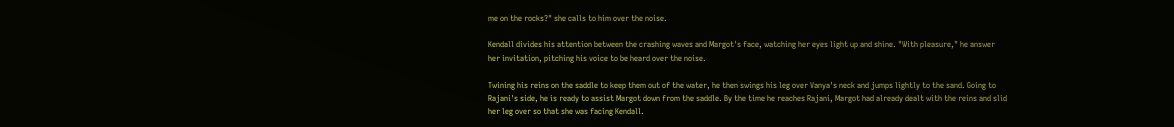me on the rocks?" she calls to him over the noise.

Kendall divides his attention between the crashing waves and Margot's face, watching her eyes light up and shine. "With pleasure," he answer her invitation, pitching his voice to be heard over the noise.

Twining his reins on the saddle to keep them out of the water, he then swings his leg over Vanya's neck and jumps lightly to the sand. Going to Rajani's side, he is ready to assist Margot down from the saddle. By the time he reaches Rajani, Margot had already dealt with the reins and slid her leg over so that she was facing Kendall.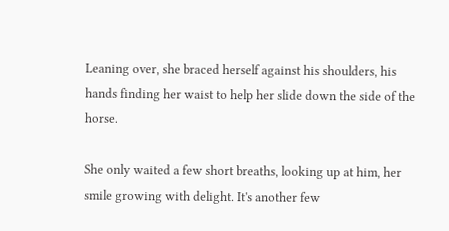Leaning over, she braced herself against his shoulders, his hands finding her waist to help her slide down the side of the horse.

She only waited a few short breaths, looking up at him, her smile growing with delight. It's another few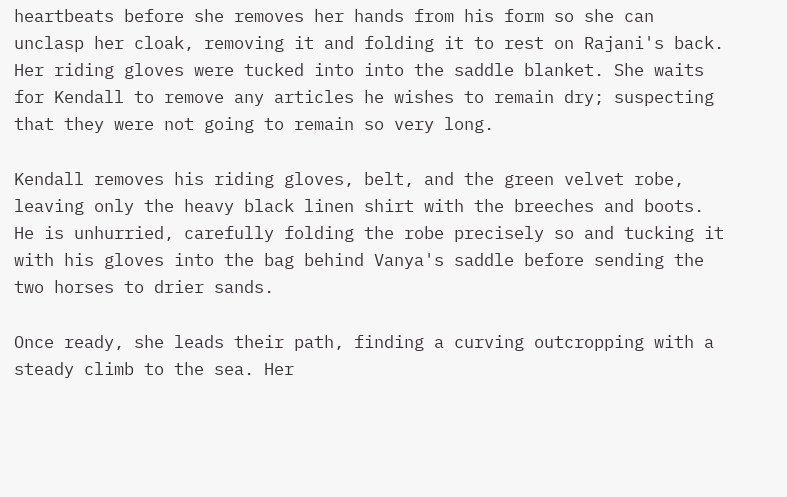heartbeats before she removes her hands from his form so she can unclasp her cloak, removing it and folding it to rest on Rajani's back. Her riding gloves were tucked into into the saddle blanket. She waits for Kendall to remove any articles he wishes to remain dry; suspecting that they were not going to remain so very long.

Kendall removes his riding gloves, belt, and the green velvet robe, leaving only the heavy black linen shirt with the breeches and boots. He is unhurried, carefully folding the robe precisely so and tucking it with his gloves into the bag behind Vanya's saddle before sending the two horses to drier sands.

Once ready, she leads their path, finding a curving outcropping with a steady climb to the sea. Her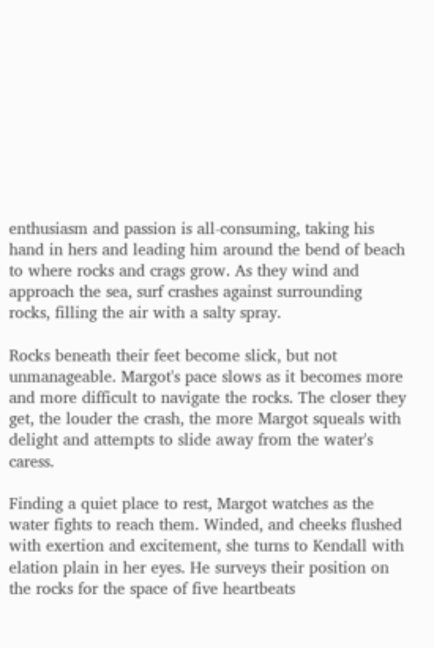enthusiasm and passion is all-consuming, taking his hand in hers and leading him around the bend of beach to where rocks and crags grow. As they wind and approach the sea, surf crashes against surrounding rocks, filling the air with a salty spray.

Rocks beneath their feet become slick, but not unmanageable. Margot's pace slows as it becomes more and more difficult to navigate the rocks. The closer they get, the louder the crash, the more Margot squeals with delight and attempts to slide away from the water's caress.

Finding a quiet place to rest, Margot watches as the water fights to reach them. Winded, and cheeks flushed with exertion and excitement, she turns to Kendall with elation plain in her eyes. He surveys their position on the rocks for the space of five heartbeats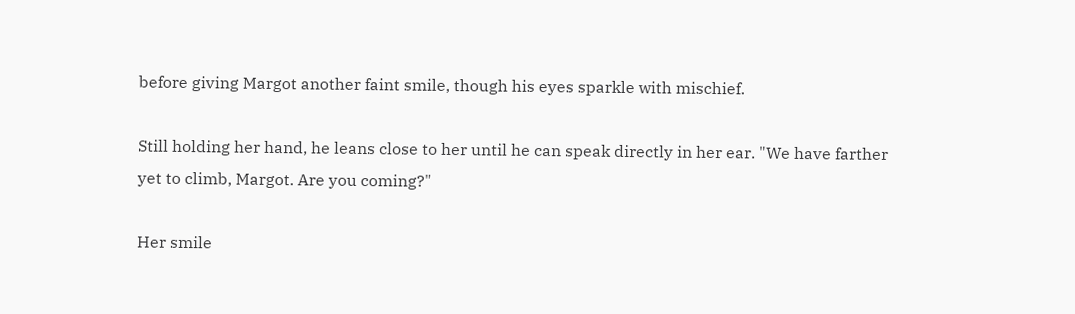before giving Margot another faint smile, though his eyes sparkle with mischief.

Still holding her hand, he leans close to her until he can speak directly in her ear. "We have farther yet to climb, Margot. Are you coming?"

Her smile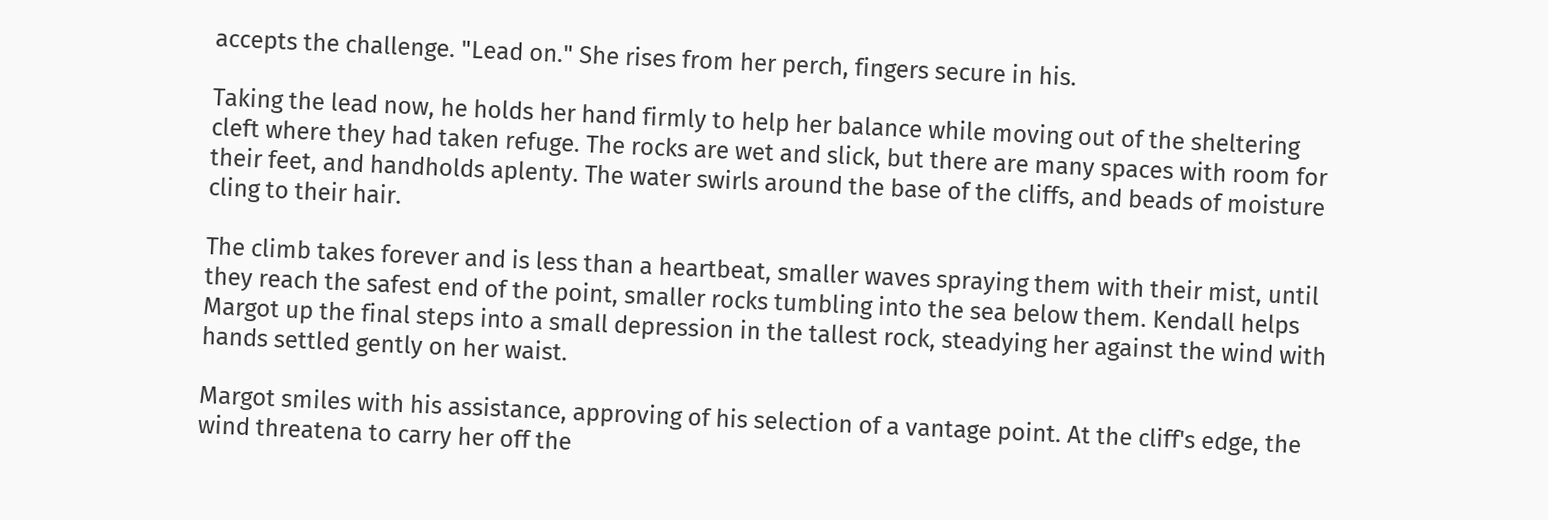accepts the challenge. "Lead on." She rises from her perch, fingers secure in his.

Taking the lead now, he holds her hand firmly to help her balance while moving out of the sheltering cleft where they had taken refuge. The rocks are wet and slick, but there are many spaces with room for their feet, and handholds aplenty. The water swirls around the base of the cliffs, and beads of moisture cling to their hair.

The climb takes forever and is less than a heartbeat, smaller waves spraying them with their mist, until they reach the safest end of the point, smaller rocks tumbling into the sea below them. Kendall helps Margot up the final steps into a small depression in the tallest rock, steadying her against the wind with hands settled gently on her waist.

Margot smiles with his assistance, approving of his selection of a vantage point. At the cliff's edge, the wind threatena to carry her off the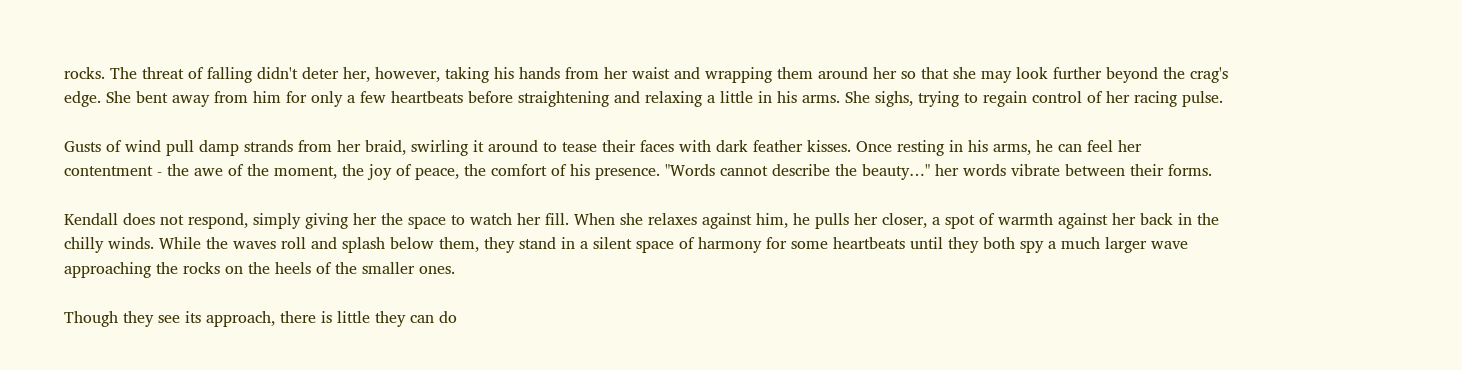rocks. The threat of falling didn't deter her, however, taking his hands from her waist and wrapping them around her so that she may look further beyond the crag's edge. She bent away from him for only a few heartbeats before straightening and relaxing a little in his arms. She sighs, trying to regain control of her racing pulse.

Gusts of wind pull damp strands from her braid, swirling it around to tease their faces with dark feather kisses. Once resting in his arms, he can feel her contentment - the awe of the moment, the joy of peace, the comfort of his presence. "Words cannot describe the beauty…" her words vibrate between their forms.

Kendall does not respond, simply giving her the space to watch her fill. When she relaxes against him, he pulls her closer, a spot of warmth against her back in the chilly winds. While the waves roll and splash below them, they stand in a silent space of harmony for some heartbeats until they both spy a much larger wave approaching the rocks on the heels of the smaller ones.

Though they see its approach, there is little they can do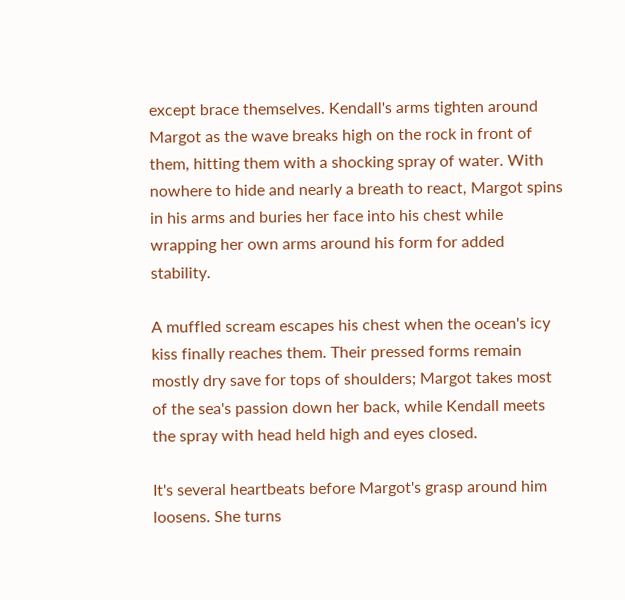except brace themselves. Kendall's arms tighten around Margot as the wave breaks high on the rock in front of them, hitting them with a shocking spray of water. With nowhere to hide and nearly a breath to react, Margot spins in his arms and buries her face into his chest while wrapping her own arms around his form for added stability.

A muffled scream escapes his chest when the ocean's icy kiss finally reaches them. Their pressed forms remain mostly dry save for tops of shoulders; Margot takes most of the sea's passion down her back, while Kendall meets the spray with head held high and eyes closed.

It's several heartbeats before Margot's grasp around him loosens. She turns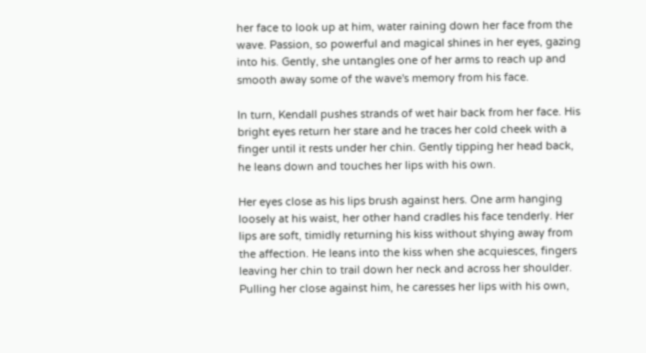her face to look up at him, water raining down her face from the wave. Passion, so powerful and magical shines in her eyes, gazing into his. Gently, she untangles one of her arms to reach up and smooth away some of the wave's memory from his face.

In turn, Kendall pushes strands of wet hair back from her face. His bright eyes return her stare and he traces her cold cheek with a finger until it rests under her chin. Gently tipping her head back, he leans down and touches her lips with his own.

Her eyes close as his lips brush against hers. One arm hanging loosely at his waist, her other hand cradles his face tenderly. Her lips are soft, timidly returning his kiss without shying away from the affection. He leans into the kiss when she acquiesces, fingers leaving her chin to trail down her neck and across her shoulder. Pulling her close against him, he caresses her lips with his own,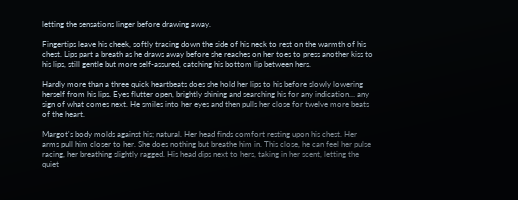letting the sensations linger before drawing away.

Fingertips leave his cheek, softly tracing down the side of his neck to rest on the warmth of his chest. Lips part a breath as he draws away before she reaches on her toes to press another kiss to his lips, still gentle but more self-assured, catching his bottom lip between hers.

Hardly more than a three quick heartbeats does she hold her lips to his before slowly lowering herself from his lips. Eyes flutter open, brightly shining and searching his for any indication… any sign of what comes next. He smiles into her eyes and then pulls her close for twelve more beats of the heart.

Margot's body molds against his; natural. Her head finds comfort resting upon his chest. Her arms pull him closer to her. She does nothing but breathe him in. This close, he can feel her pulse racing, her breathing slightly ragged. His head dips next to hers, taking in her scent, letting the quiet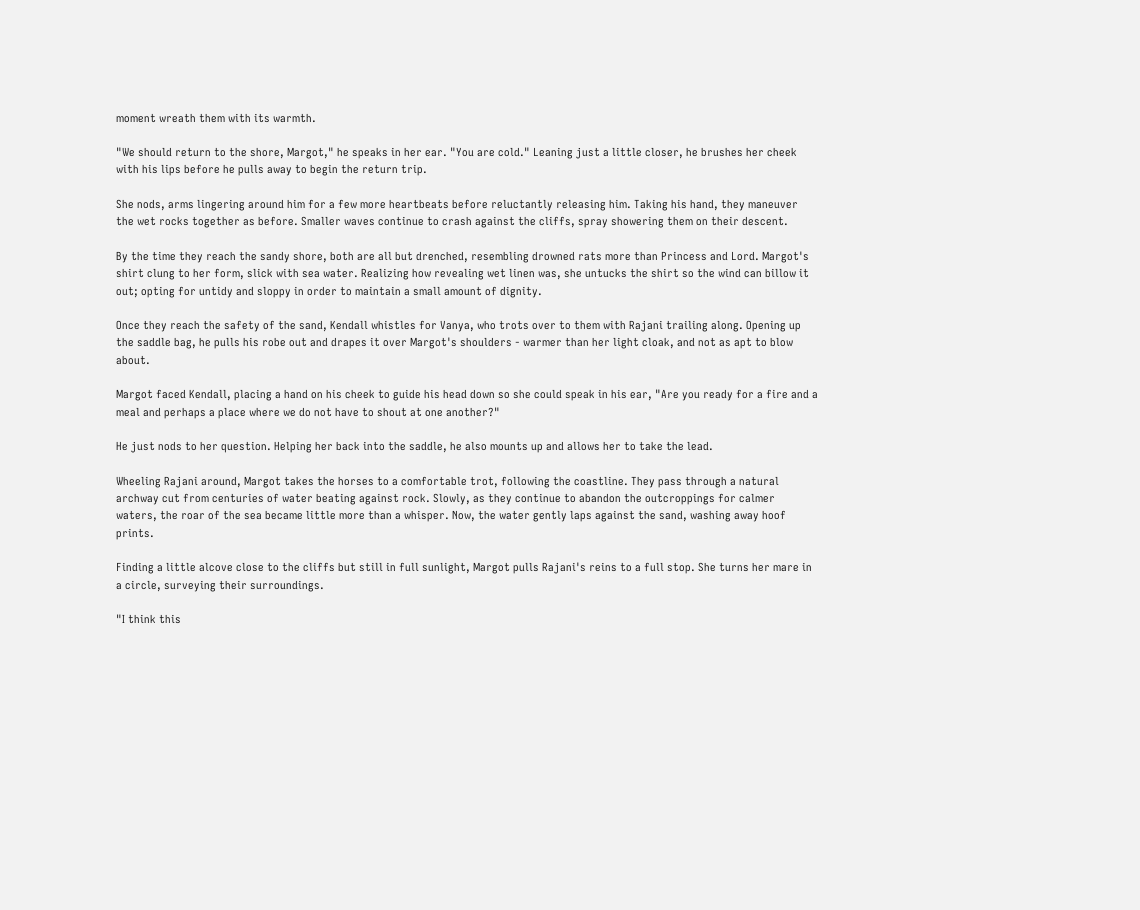moment wreath them with its warmth.

"We should return to the shore, Margot," he speaks in her ear. "You are cold." Leaning just a little closer, he brushes her cheek with his lips before he pulls away to begin the return trip.

She nods, arms lingering around him for a few more heartbeats before reluctantly releasing him. Taking his hand, they maneuver the wet rocks together as before. Smaller waves continue to crash against the cliffs, spray showering them on their descent.

By the time they reach the sandy shore, both are all but drenched, resembling drowned rats more than Princess and Lord. Margot's shirt clung to her form, slick with sea water. Realizing how revealing wet linen was, she untucks the shirt so the wind can billow it out; opting for untidy and sloppy in order to maintain a small amount of dignity.

Once they reach the safety of the sand, Kendall whistles for Vanya, who trots over to them with Rajani trailing along. Opening up the saddle bag, he pulls his robe out and drapes it over Margot's shoulders - warmer than her light cloak, and not as apt to blow about.

Margot faced Kendall, placing a hand on his cheek to guide his head down so she could speak in his ear, "Are you ready for a fire and a meal and perhaps a place where we do not have to shout at one another?"

He just nods to her question. Helping her back into the saddle, he also mounts up and allows her to take the lead.

Wheeling Rajani around, Margot takes the horses to a comfortable trot, following the coastline. They pass through a natural archway cut from centuries of water beating against rock. Slowly, as they continue to abandon the outcroppings for calmer waters, the roar of the sea became little more than a whisper. Now, the water gently laps against the sand, washing away hoof prints.

Finding a little alcove close to the cliffs but still in full sunlight, Margot pulls Rajani's reins to a full stop. She turns her mare in a circle, surveying their surroundings.

"I think this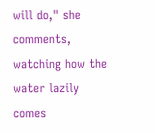will do," she comments, watching how the water lazily comes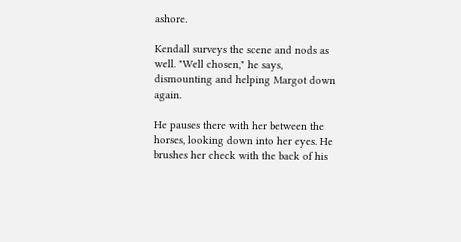ashore.

Kendall surveys the scene and nods as well. "Well chosen," he says, dismounting and helping Margot down again.

He pauses there with her between the horses, looking down into her eyes. He brushes her check with the back of his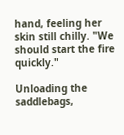hand, feeling her skin still chilly. "We should start the fire quickly."

Unloading the saddlebags,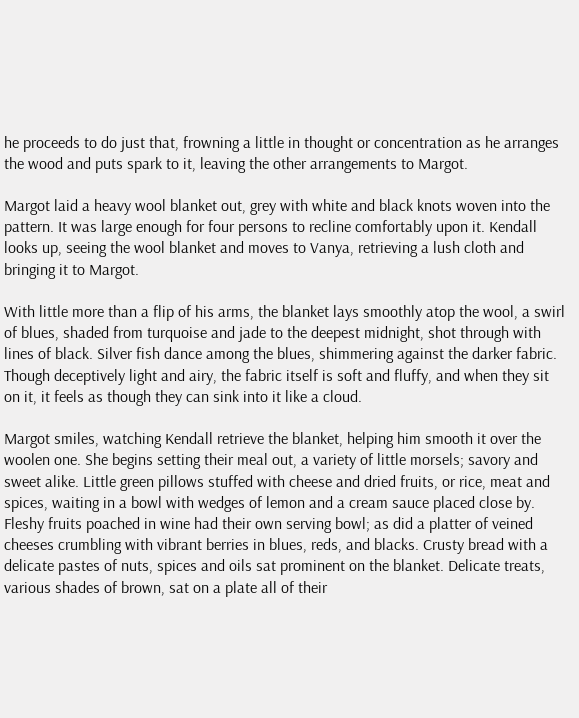he proceeds to do just that, frowning a little in thought or concentration as he arranges the wood and puts spark to it, leaving the other arrangements to Margot.

Margot laid a heavy wool blanket out, grey with white and black knots woven into the pattern. It was large enough for four persons to recline comfortably upon it. Kendall looks up, seeing the wool blanket and moves to Vanya, retrieving a lush cloth and bringing it to Margot.

With little more than a flip of his arms, the blanket lays smoothly atop the wool, a swirl of blues, shaded from turquoise and jade to the deepest midnight, shot through with lines of black. Silver fish dance among the blues, shimmering against the darker fabric. Though deceptively light and airy, the fabric itself is soft and fluffy, and when they sit on it, it feels as though they can sink into it like a cloud.

Margot smiles, watching Kendall retrieve the blanket, helping him smooth it over the woolen one. She begins setting their meal out, a variety of little morsels; savory and sweet alike. Little green pillows stuffed with cheese and dried fruits, or rice, meat and spices, waiting in a bowl with wedges of lemon and a cream sauce placed close by. Fleshy fruits poached in wine had their own serving bowl; as did a platter of veined cheeses crumbling with vibrant berries in blues, reds, and blacks. Crusty bread with a delicate pastes of nuts, spices and oils sat prominent on the blanket. Delicate treats, various shades of brown, sat on a plate all of their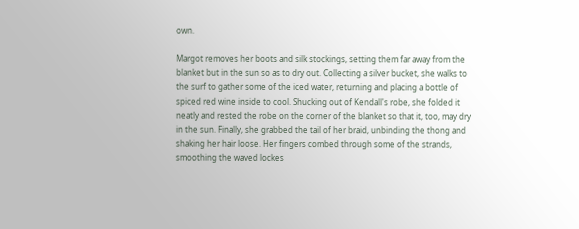own.

Margot removes her boots and silk stockings, setting them far away from the blanket but in the sun so as to dry out. Collecting a silver bucket, she walks to the surf to gather some of the iced water, returning and placing a bottle of spiced red wine inside to cool. Shucking out of Kendall's robe, she folded it neatly and rested the robe on the corner of the blanket so that it, too, may dry in the sun. Finally, she grabbed the tail of her braid, unbinding the thong and shaking her hair loose. Her fingers combed through some of the strands, smoothing the waved lockes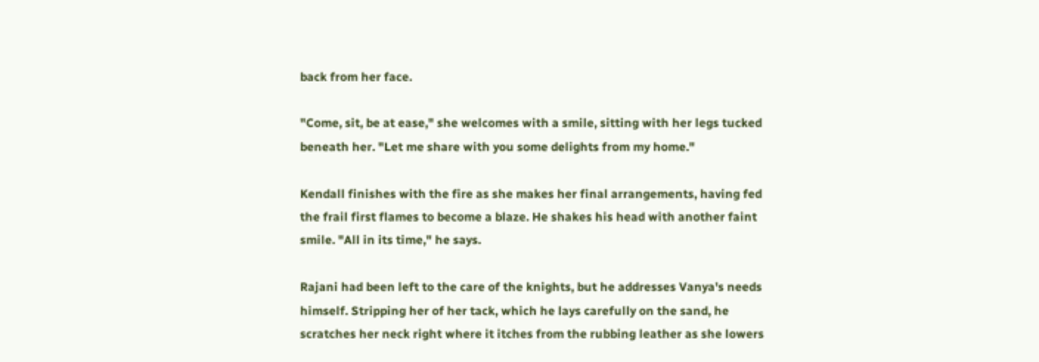back from her face.

"Come, sit, be at ease," she welcomes with a smile, sitting with her legs tucked beneath her. "Let me share with you some delights from my home."

Kendall finishes with the fire as she makes her final arrangements, having fed the frail first flames to become a blaze. He shakes his head with another faint smile. "All in its time," he says.

Rajani had been left to the care of the knights, but he addresses Vanya's needs himself. Stripping her of her tack, which he lays carefully on the sand, he scratches her neck right where it itches from the rubbing leather as she lowers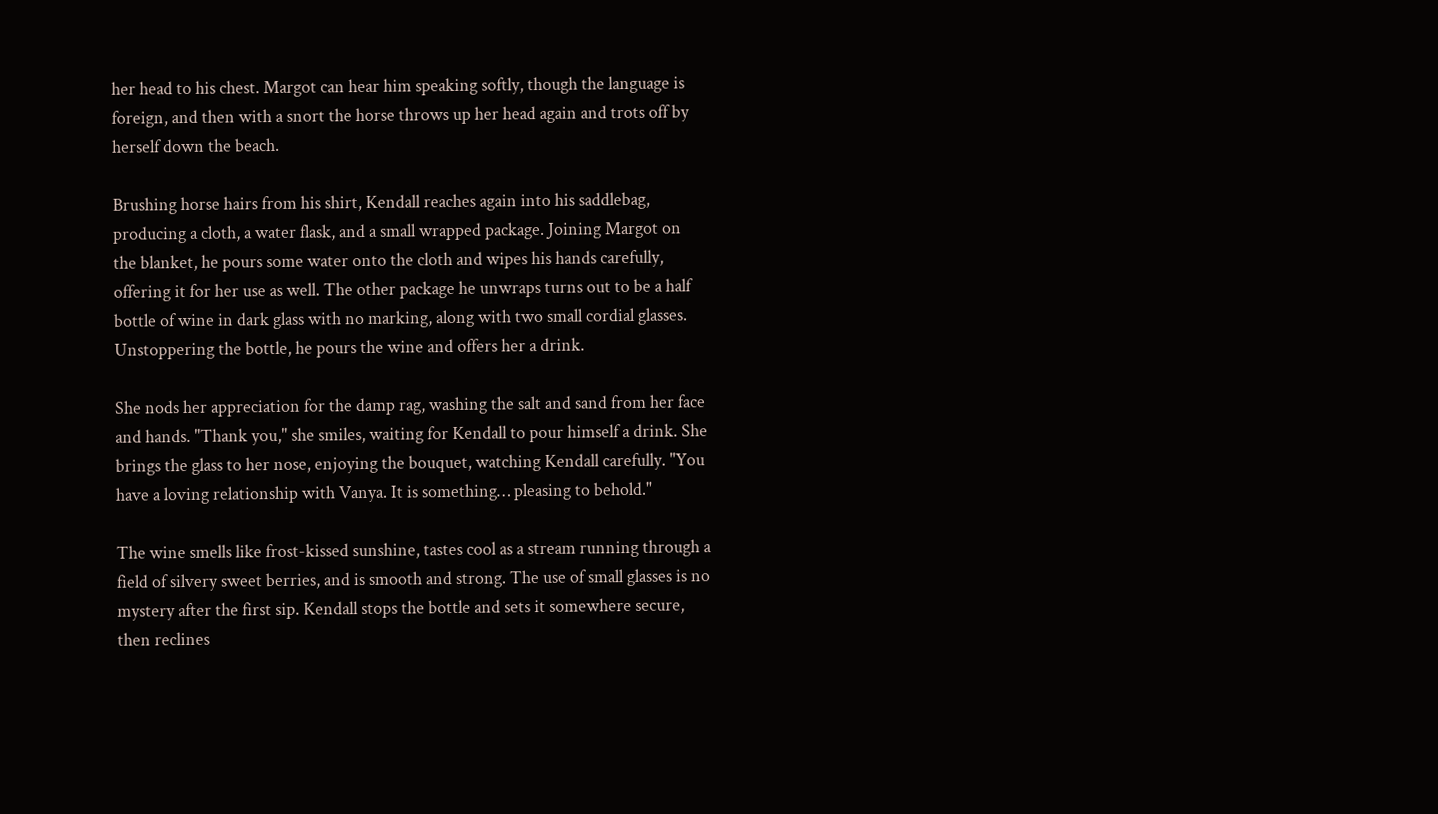her head to his chest. Margot can hear him speaking softly, though the language is foreign, and then with a snort the horse throws up her head again and trots off by herself down the beach.

Brushing horse hairs from his shirt, Kendall reaches again into his saddlebag, producing a cloth, a water flask, and a small wrapped package. Joining Margot on the blanket, he pours some water onto the cloth and wipes his hands carefully, offering it for her use as well. The other package he unwraps turns out to be a half bottle of wine in dark glass with no marking, along with two small cordial glasses. Unstoppering the bottle, he pours the wine and offers her a drink.

She nods her appreciation for the damp rag, washing the salt and sand from her face and hands. "Thank you," she smiles, waiting for Kendall to pour himself a drink. She brings the glass to her nose, enjoying the bouquet, watching Kendall carefully. "You have a loving relationship with Vanya. It is something… pleasing to behold."

The wine smells like frost-kissed sunshine, tastes cool as a stream running through a field of silvery sweet berries, and is smooth and strong. The use of small glasses is no mystery after the first sip. Kendall stops the bottle and sets it somewhere secure, then reclines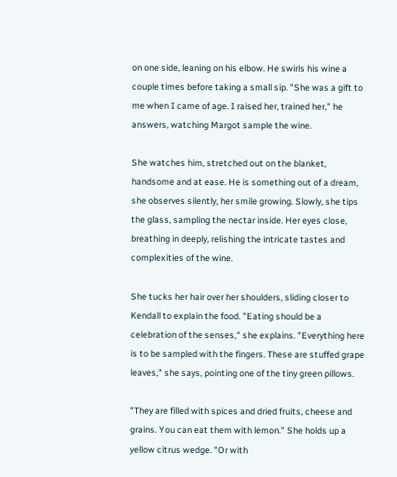on one side, leaning on his elbow. He swirls his wine a couple times before taking a small sip. "She was a gift to me when I came of age. I raised her, trained her," he answers, watching Margot sample the wine.

She watches him, stretched out on the blanket, handsome and at ease. He is something out of a dream, she observes silently, her smile growing. Slowly, she tips the glass, sampling the nectar inside. Her eyes close, breathing in deeply, relishing the intricate tastes and complexities of the wine.

She tucks her hair over her shoulders, sliding closer to Kendall to explain the food. "Eating should be a celebration of the senses," she explains. "Everything here is to be sampled with the fingers. These are stuffed grape leaves," she says, pointing one of the tiny green pillows.

"They are filled with spices and dried fruits, cheese and grains. You can eat them with lemon." She holds up a yellow citrus wedge. "Or with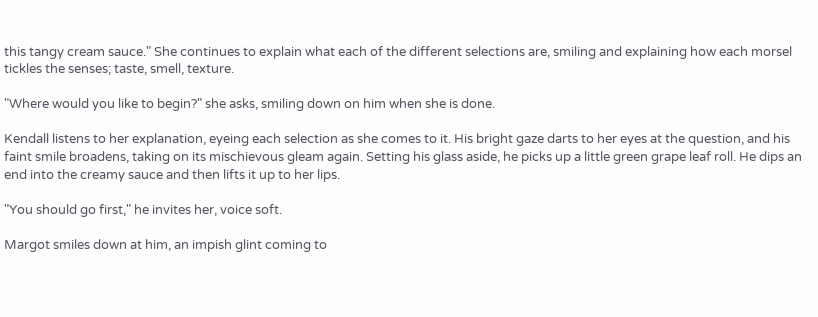this tangy cream sauce." She continues to explain what each of the different selections are, smiling and explaining how each morsel tickles the senses; taste, smell, texture.

"Where would you like to begin?" she asks, smiling down on him when she is done.

Kendall listens to her explanation, eyeing each selection as she comes to it. His bright gaze darts to her eyes at the question, and his faint smile broadens, taking on its mischievous gleam again. Setting his glass aside, he picks up a little green grape leaf roll. He dips an end into the creamy sauce and then lifts it up to her lips.

"You should go first," he invites her, voice soft.

Margot smiles down at him, an impish glint coming to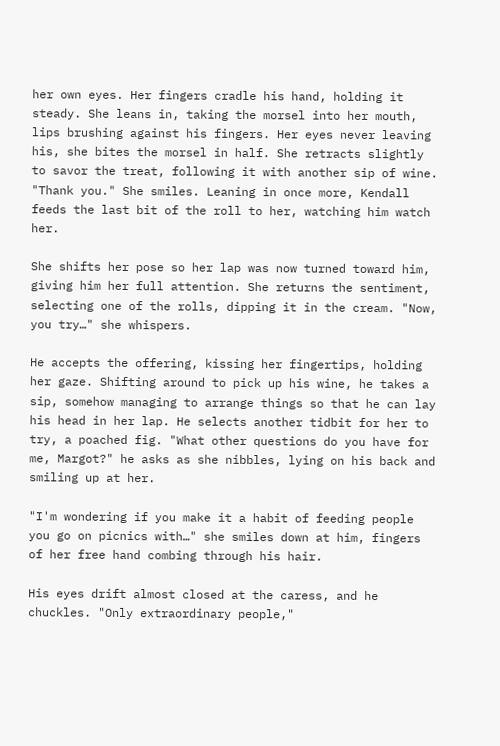her own eyes. Her fingers cradle his hand, holding it steady. She leans in, taking the morsel into her mouth, lips brushing against his fingers. Her eyes never leaving his, she bites the morsel in half. She retracts slightly to savor the treat, following it with another sip of wine. "Thank you." She smiles. Leaning in once more, Kendall feeds the last bit of the roll to her, watching him watch her.

She shifts her pose so her lap was now turned toward him, giving him her full attention. She returns the sentiment, selecting one of the rolls, dipping it in the cream. "Now, you try…" she whispers.

He accepts the offering, kissing her fingertips, holding her gaze. Shifting around to pick up his wine, he takes a sip, somehow managing to arrange things so that he can lay his head in her lap. He selects another tidbit for her to try, a poached fig. "What other questions do you have for me, Margot?" he asks as she nibbles, lying on his back and smiling up at her.

"I'm wondering if you make it a habit of feeding people you go on picnics with…" she smiles down at him, fingers of her free hand combing through his hair.

His eyes drift almost closed at the caress, and he chuckles. "Only extraordinary people,"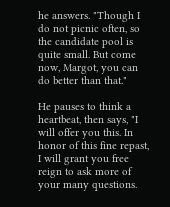he answers. "Though I do not picnic often, so the candidate pool is quite small. But come now, Margot, you can do better than that."

He pauses to think a heartbeat, then says, "I will offer you this. In honor of this fine repast, I will grant you free reign to ask more of your many questions.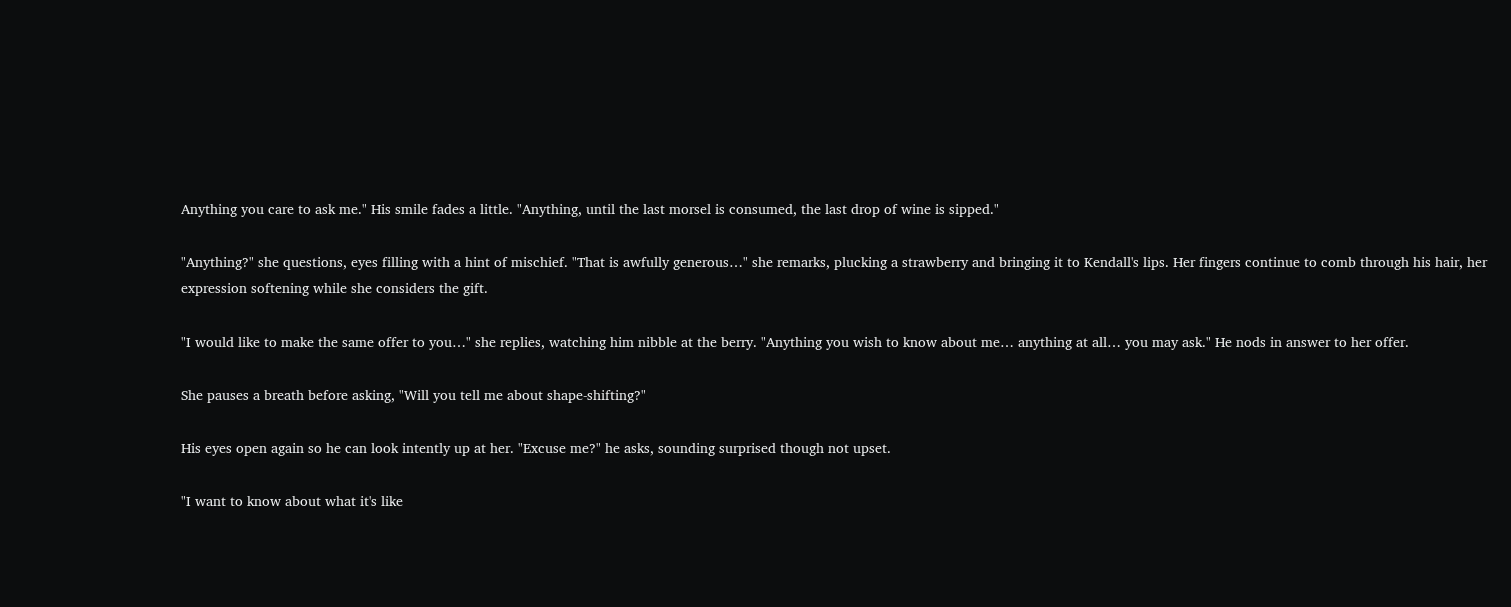Anything you care to ask me." His smile fades a little. "Anything, until the last morsel is consumed, the last drop of wine is sipped."

"Anything?" she questions, eyes filling with a hint of mischief. "That is awfully generous…" she remarks, plucking a strawberry and bringing it to Kendall's lips. Her fingers continue to comb through his hair, her expression softening while she considers the gift.

"I would like to make the same offer to you…" she replies, watching him nibble at the berry. "Anything you wish to know about me… anything at all… you may ask." He nods in answer to her offer.

She pauses a breath before asking, "Will you tell me about shape-shifting?"

His eyes open again so he can look intently up at her. "Excuse me?" he asks, sounding surprised though not upset.

"I want to know about what it's like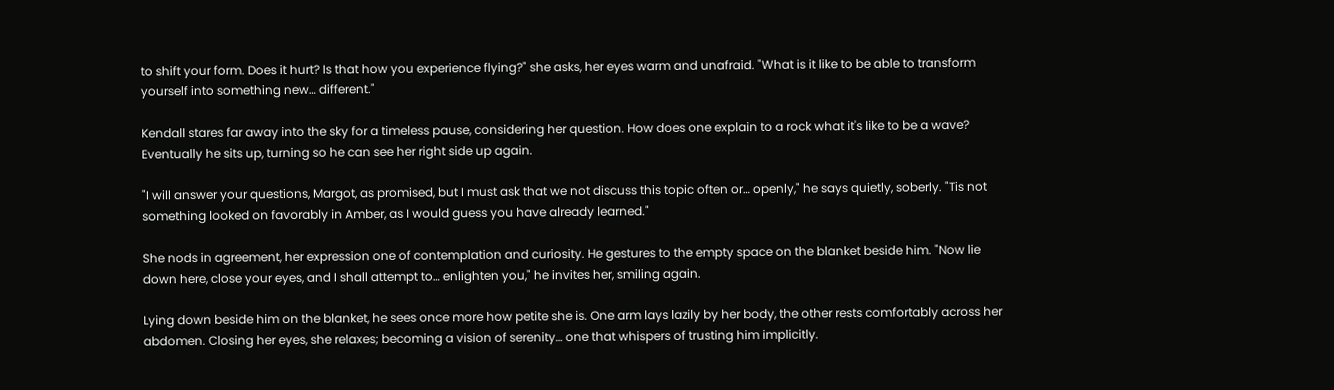to shift your form. Does it hurt? Is that how you experience flying?" she asks, her eyes warm and unafraid. "What is it like to be able to transform yourself into something new… different."

Kendall stares far away into the sky for a timeless pause, considering her question. How does one explain to a rock what it's like to be a wave? Eventually he sits up, turning so he can see her right side up again.

"I will answer your questions, Margot, as promised, but I must ask that we not discuss this topic often or… openly," he says quietly, soberly. "Tis not something looked on favorably in Amber, as I would guess you have already learned."

She nods in agreement, her expression one of contemplation and curiosity. He gestures to the empty space on the blanket beside him. "Now lie down here, close your eyes, and I shall attempt to… enlighten you," he invites her, smiling again.

Lying down beside him on the blanket, he sees once more how petite she is. One arm lays lazily by her body, the other rests comfortably across her abdomen. Closing her eyes, she relaxes; becoming a vision of serenity… one that whispers of trusting him implicitly.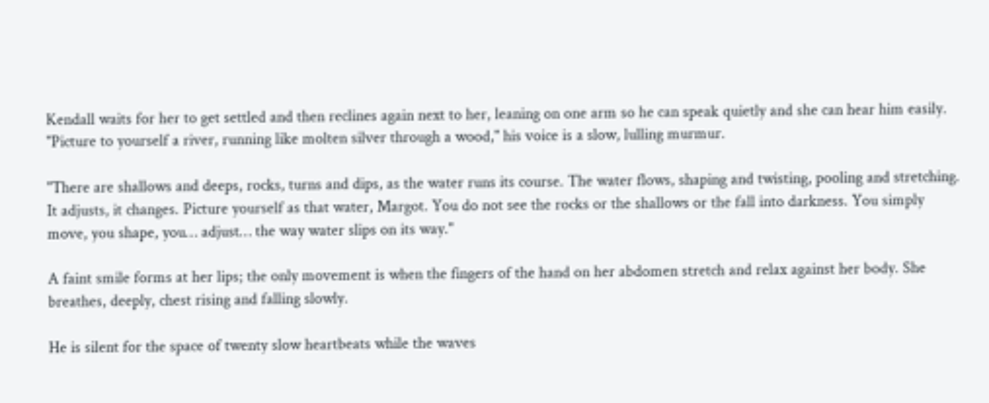Kendall waits for her to get settled and then reclines again next to her, leaning on one arm so he can speak quietly and she can hear him easily. "Picture to yourself a river, running like molten silver through a wood," his voice is a slow, lulling murmur.

"There are shallows and deeps, rocks, turns and dips, as the water runs its course. The water flows, shaping and twisting, pooling and stretching. It adjusts, it changes. Picture yourself as that water, Margot. You do not see the rocks or the shallows or the fall into darkness. You simply move, you shape, you… adjust… the way water slips on its way."

A faint smile forms at her lips; the only movement is when the fingers of the hand on her abdomen stretch and relax against her body. She breathes, deeply, chest rising and falling slowly.

He is silent for the space of twenty slow heartbeats while the waves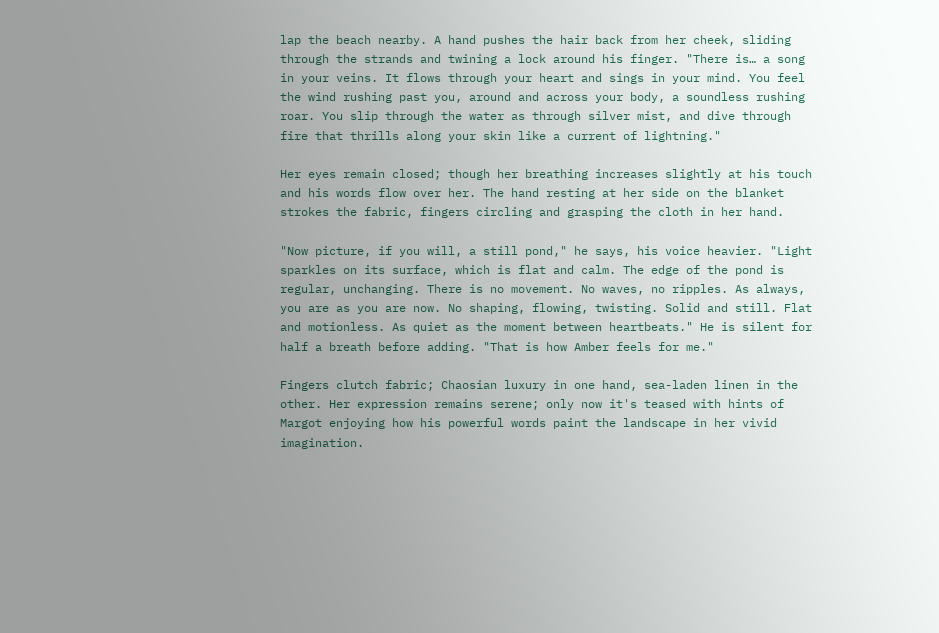lap the beach nearby. A hand pushes the hair back from her cheek, sliding through the strands and twining a lock around his finger. "There is… a song in your veins. It flows through your heart and sings in your mind. You feel the wind rushing past you, around and across your body, a soundless rushing roar. You slip through the water as through silver mist, and dive through fire that thrills along your skin like a current of lightning."

Her eyes remain closed; though her breathing increases slightly at his touch and his words flow over her. The hand resting at her side on the blanket strokes the fabric, fingers circling and grasping the cloth in her hand.

"Now picture, if you will, a still pond," he says, his voice heavier. "Light sparkles on its surface, which is flat and calm. The edge of the pond is regular, unchanging. There is no movement. No waves, no ripples. As always, you are as you are now. No shaping, flowing, twisting. Solid and still. Flat and motionless. As quiet as the moment between heartbeats." He is silent for half a breath before adding. "That is how Amber feels for me."

Fingers clutch fabric; Chaosian luxury in one hand, sea-laden linen in the other. Her expression remains serene; only now it's teased with hints of Margot enjoying how his powerful words paint the landscape in her vivid imagination.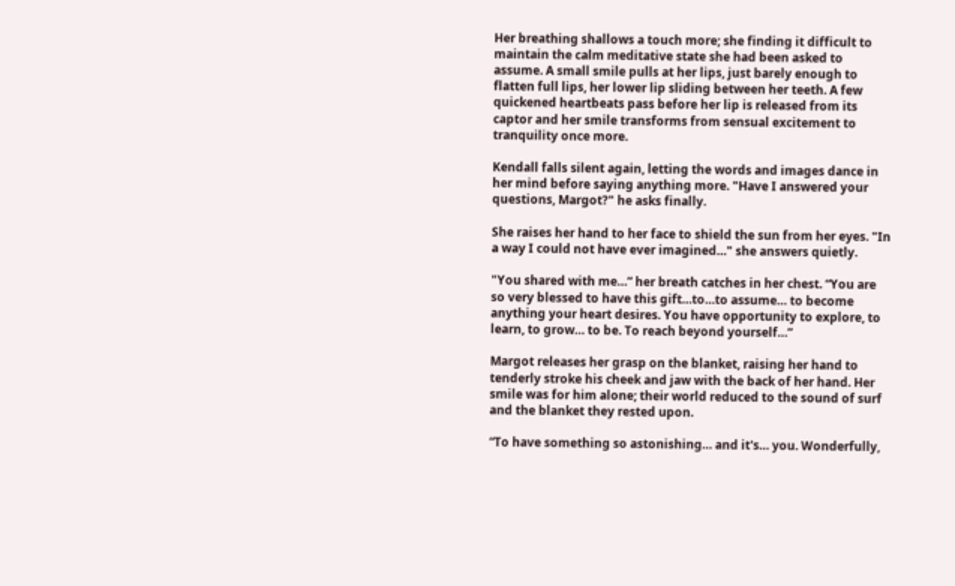Her breathing shallows a touch more; she finding it difficult to maintain the calm meditative state she had been asked to assume. A small smile pulls at her lips, just barely enough to flatten full lips, her lower lip sliding between her teeth. A few quickened heartbeats pass before her lip is released from its captor and her smile transforms from sensual excitement to tranquility once more.

Kendall falls silent again, letting the words and images dance in her mind before saying anything more. "Have I answered your questions, Margot?" he asks finally.

She raises her hand to her face to shield the sun from her eyes. "In a way I could not have ever imagined…" she answers quietly.

"You shared with me…” her breath catches in her chest. “You are so very blessed to have this gift…to…to assume… to become anything your heart desires. You have opportunity to explore, to learn, to grow… to be. To reach beyond yourself…”

Margot releases her grasp on the blanket, raising her hand to tenderly stroke his cheek and jaw with the back of her hand. Her smile was for him alone; their world reduced to the sound of surf and the blanket they rested upon.

“To have something so astonishing… and it's… you. Wonderfully,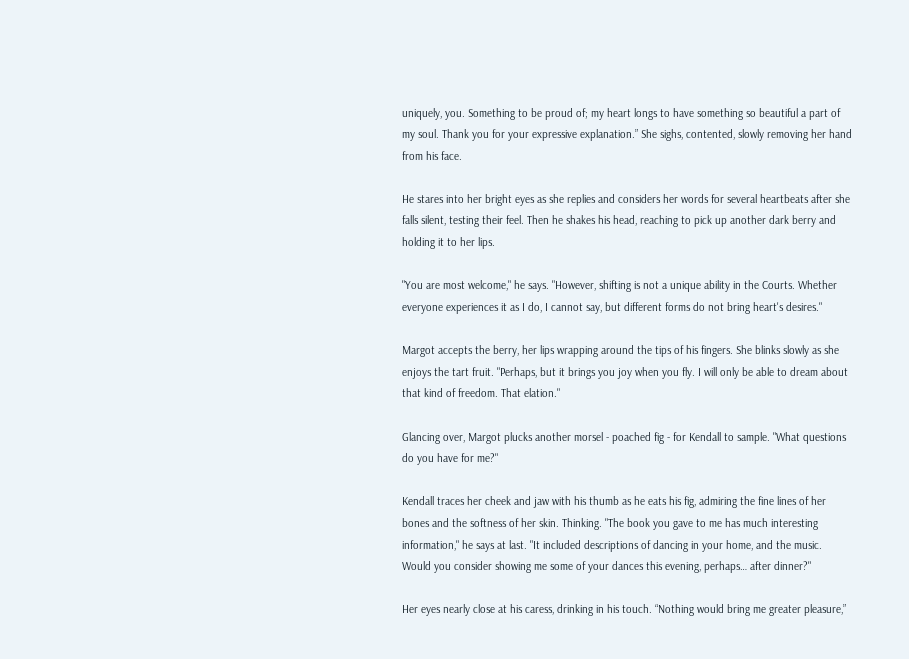uniquely, you. Something to be proud of; my heart longs to have something so beautiful a part of my soul. Thank you for your expressive explanation.” She sighs, contented, slowly removing her hand from his face.

He stares into her bright eyes as she replies and considers her words for several heartbeats after she falls silent, testing their feel. Then he shakes his head, reaching to pick up another dark berry and holding it to her lips.

"You are most welcome," he says. "However, shifting is not a unique ability in the Courts. Whether everyone experiences it as I do, I cannot say, but different forms do not bring heart's desires."

Margot accepts the berry, her lips wrapping around the tips of his fingers. She blinks slowly as she enjoys the tart fruit. "Perhaps, but it brings you joy when you fly. I will only be able to dream about that kind of freedom. That elation."

Glancing over, Margot plucks another morsel - poached fig - for Kendall to sample. "What questions do you have for me?"

Kendall traces her cheek and jaw with his thumb as he eats his fig, admiring the fine lines of her bones and the softness of her skin. Thinking. "The book you gave to me has much interesting information," he says at last. "It included descriptions of dancing in your home, and the music. Would you consider showing me some of your dances this evening, perhaps… after dinner?"

Her eyes nearly close at his caress, drinking in his touch. “Nothing would bring me greater pleasure,”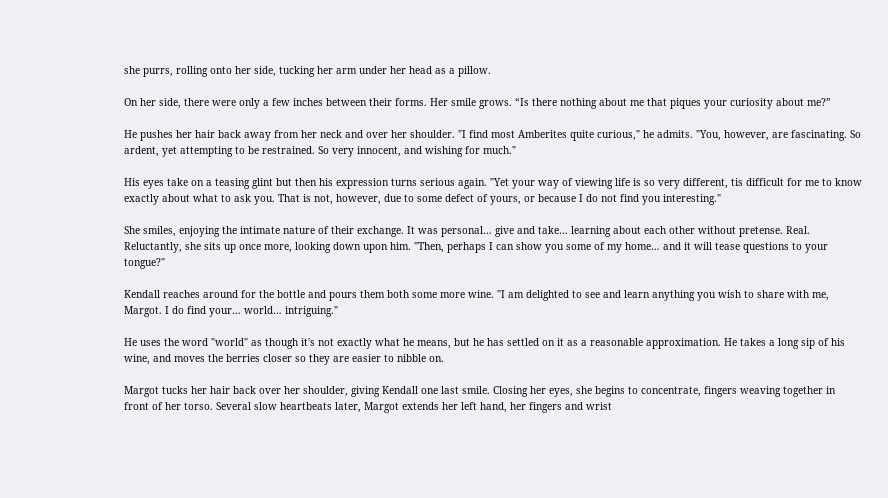she purrs, rolling onto her side, tucking her arm under her head as a pillow.

On her side, there were only a few inches between their forms. Her smile grows. “Is there nothing about me that piques your curiosity about me?”

He pushes her hair back away from her neck and over her shoulder. "I find most Amberites quite curious," he admits. "You, however, are fascinating. So ardent, yet attempting to be restrained. So very innocent, and wishing for much."

His eyes take on a teasing glint but then his expression turns serious again. "Yet your way of viewing life is so very different, tis difficult for me to know exactly about what to ask you. That is not, however, due to some defect of yours, or because I do not find you interesting."

She smiles, enjoying the intimate nature of their exchange. It was personal… give and take… learning about each other without pretense. Real. Reluctantly, she sits up once more, looking down upon him. "Then, perhaps I can show you some of my home… and it will tease questions to your tongue?"

Kendall reaches around for the bottle and pours them both some more wine. "I am delighted to see and learn anything you wish to share with me, Margot. I do find your… world… intriguing."

He uses the word "world" as though it's not exactly what he means, but he has settled on it as a reasonable approximation. He takes a long sip of his wine, and moves the berries closer so they are easier to nibble on.

Margot tucks her hair back over her shoulder, giving Kendall one last smile. Closing her eyes, she begins to concentrate, fingers weaving together in front of her torso. Several slow heartbeats later, Margot extends her left hand, her fingers and wrist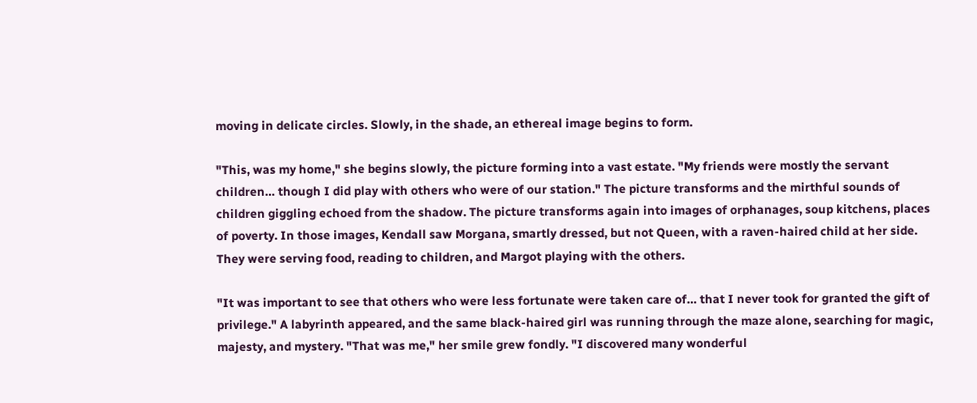moving in delicate circles. Slowly, in the shade, an ethereal image begins to form.

"This, was my home," she begins slowly, the picture forming into a vast estate. "My friends were mostly the servant children… though I did play with others who were of our station." The picture transforms and the mirthful sounds of children giggling echoed from the shadow. The picture transforms again into images of orphanages, soup kitchens, places of poverty. In those images, Kendall saw Morgana, smartly dressed, but not Queen, with a raven-haired child at her side. They were serving food, reading to children, and Margot playing with the others.

"It was important to see that others who were less fortunate were taken care of… that I never took for granted the gift of privilege." A labyrinth appeared, and the same black-haired girl was running through the maze alone, searching for magic, majesty, and mystery. "That was me," her smile grew fondly. "I discovered many wonderful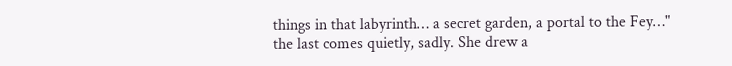things in that labyrinth… a secret garden, a portal to the Fey…" the last comes quietly, sadly. She drew a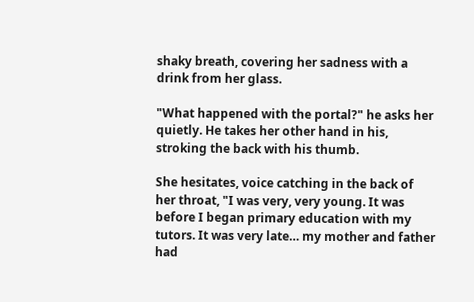shaky breath, covering her sadness with a drink from her glass.

"What happened with the portal?" he asks her quietly. He takes her other hand in his, stroking the back with his thumb.

She hesitates, voice catching in the back of her throat, "I was very, very young. It was before I began primary education with my tutors. It was very late… my mother and father had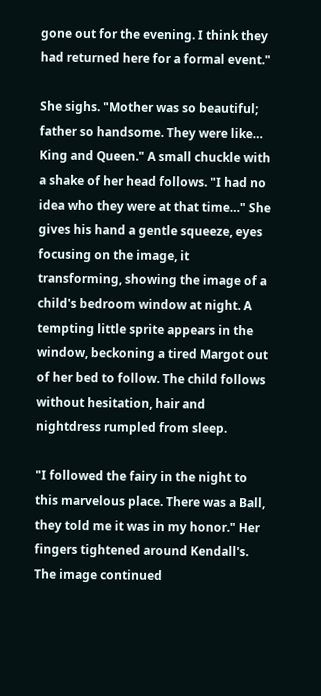gone out for the evening. I think they had returned here for a formal event."

She sighs. "Mother was so beautiful; father so handsome. They were like… King and Queen." A small chuckle with a shake of her head follows. "I had no idea who they were at that time…" She gives his hand a gentle squeeze, eyes focusing on the image, it transforming, showing the image of a child's bedroom window at night. A tempting little sprite appears in the window, beckoning a tired Margot out of her bed to follow. The child follows without hesitation, hair and nightdress rumpled from sleep.

"I followed the fairy in the night to this marvelous place. There was a Ball, they told me it was in my honor." Her fingers tightened around Kendall's. The image continued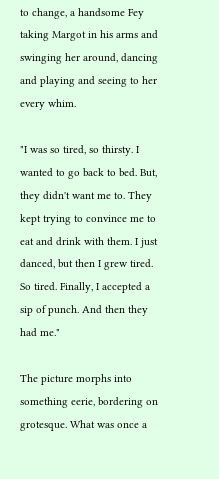to change, a handsome Fey taking Margot in his arms and swinging her around, dancing and playing and seeing to her every whim.

"I was so tired, so thirsty. I wanted to go back to bed. But, they didn't want me to. They kept trying to convince me to eat and drink with them. I just danced, but then I grew tired. So tired. Finally, I accepted a sip of punch. And then they had me."

The picture morphs into something eerie, bordering on grotesque. What was once a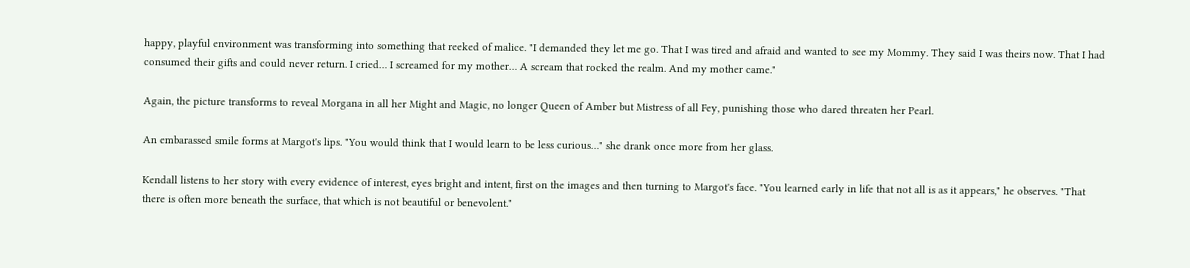happy, playful environment was transforming into something that reeked of malice. "I demanded they let me go. That I was tired and afraid and wanted to see my Mommy. They said I was theirs now. That I had consumed their gifts and could never return. I cried… I screamed for my mother… A scream that rocked the realm. And my mother came."

Again, the picture transforms to reveal Morgana in all her Might and Magic, no longer Queen of Amber but Mistress of all Fey, punishing those who dared threaten her Pearl.

An embarassed smile forms at Margot's lips. "You would think that I would learn to be less curious…" she drank once more from her glass.

Kendall listens to her story with every evidence of interest, eyes bright and intent, first on the images and then turning to Margot's face. "You learned early in life that not all is as it appears," he observes. "That there is often more beneath the surface, that which is not beautiful or benevolent."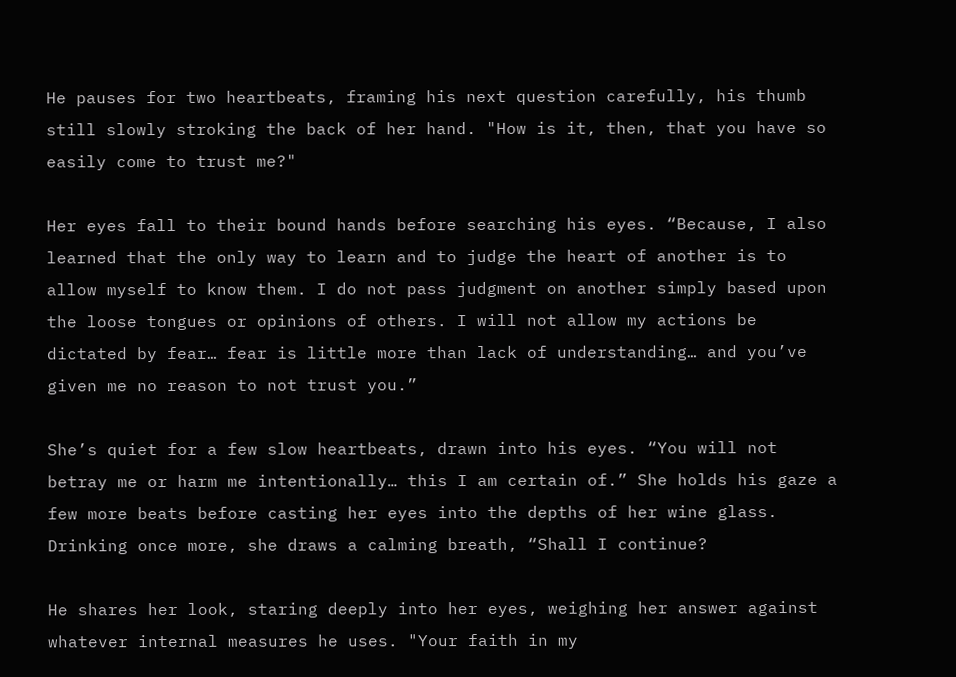He pauses for two heartbeats, framing his next question carefully, his thumb still slowly stroking the back of her hand. "How is it, then, that you have so easily come to trust me?"

Her eyes fall to their bound hands before searching his eyes. “Because, I also learned that the only way to learn and to judge the heart of another is to allow myself to know them. I do not pass judgment on another simply based upon the loose tongues or opinions of others. I will not allow my actions be dictated by fear… fear is little more than lack of understanding… and you’ve given me no reason to not trust you.”

She’s quiet for a few slow heartbeats, drawn into his eyes. “You will not betray me or harm me intentionally… this I am certain of.” She holds his gaze a few more beats before casting her eyes into the depths of her wine glass. Drinking once more, she draws a calming breath, “Shall I continue?

He shares her look, staring deeply into her eyes, weighing her answer against whatever internal measures he uses. "Your faith in my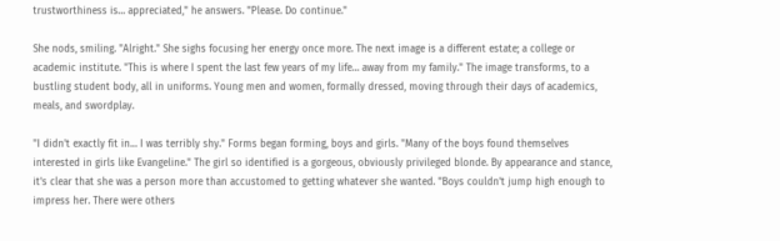trustworthiness is… appreciated," he answers. "Please. Do continue."

She nods, smiling. "Alright." She sighs focusing her energy once more. The next image is a different estate; a college or academic institute. "This is where I spent the last few years of my life… away from my family." The image transforms, to a bustling student body, all in uniforms. Young men and women, formally dressed, moving through their days of academics, meals, and swordplay.

"I didn't exactly fit in… I was terribly shy." Forms began forming, boys and girls. "Many of the boys found themselves interested in girls like Evangeline." The girl so identified is a gorgeous, obviously privileged blonde. By appearance and stance, it's clear that she was a person more than accustomed to getting whatever she wanted. "Boys couldn't jump high enough to impress her. There were others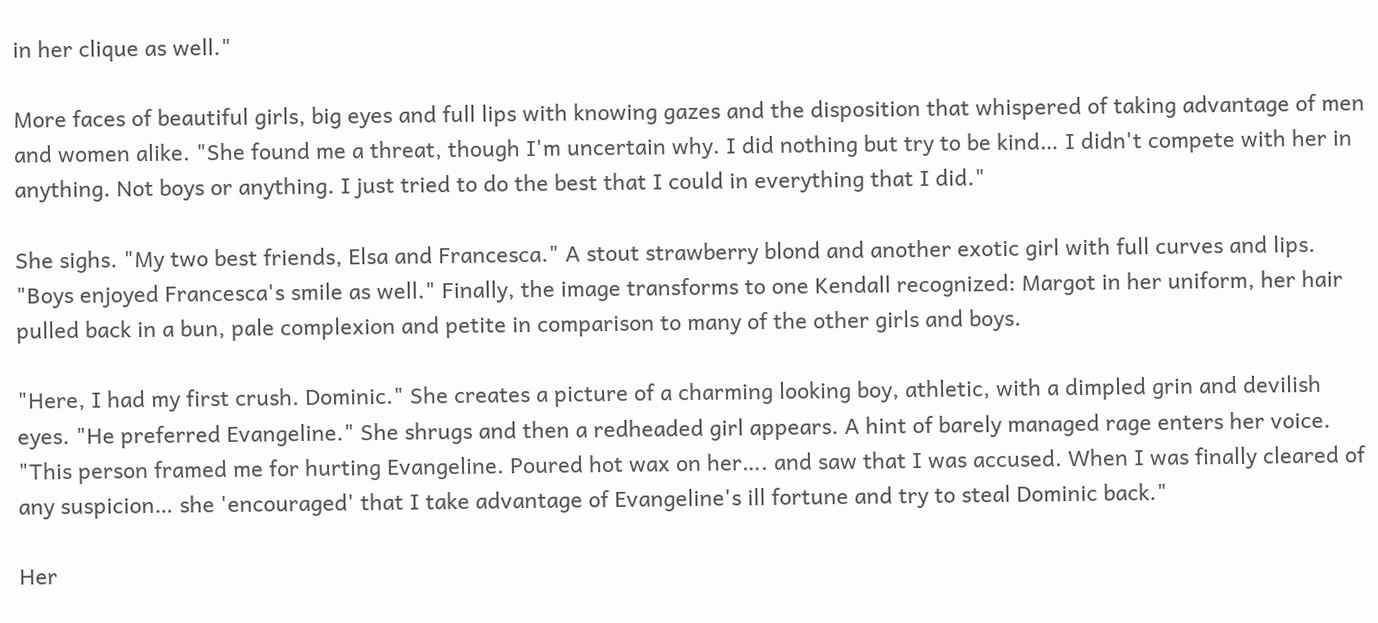in her clique as well."

More faces of beautiful girls, big eyes and full lips with knowing gazes and the disposition that whispered of taking advantage of men and women alike. "She found me a threat, though I'm uncertain why. I did nothing but try to be kind… I didn't compete with her in anything. Not boys or anything. I just tried to do the best that I could in everything that I did."

She sighs. "My two best friends, Elsa and Francesca." A stout strawberry blond and another exotic girl with full curves and lips. "Boys enjoyed Francesca's smile as well." Finally, the image transforms to one Kendall recognized: Margot in her uniform, her hair pulled back in a bun, pale complexion and petite in comparison to many of the other girls and boys.

"Here, I had my first crush. Dominic." She creates a picture of a charming looking boy, athletic, with a dimpled grin and devilish eyes. "He preferred Evangeline." She shrugs and then a redheaded girl appears. A hint of barely managed rage enters her voice. "This person framed me for hurting Evangeline. Poured hot wax on her…. and saw that I was accused. When I was finally cleared of any suspicion… she 'encouraged' that I take advantage of Evangeline's ill fortune and try to steal Dominic back."

Her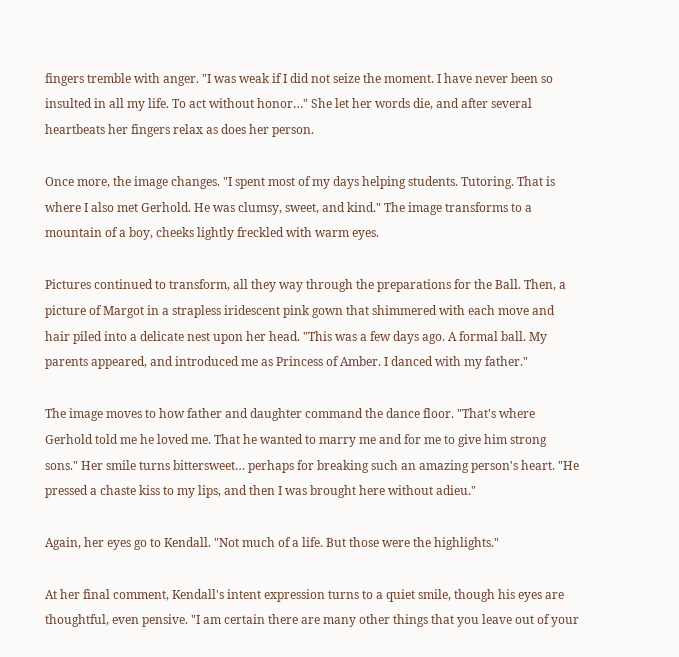fingers tremble with anger. "I was weak if I did not seize the moment. I have never been so insulted in all my life. To act without honor…" She let her words die, and after several heartbeats her fingers relax as does her person.

Once more, the image changes. "I spent most of my days helping students. Tutoring. That is where I also met Gerhold. He was clumsy, sweet, and kind." The image transforms to a mountain of a boy, cheeks lightly freckled with warm eyes.

Pictures continued to transform, all they way through the preparations for the Ball. Then, a picture of Margot in a strapless iridescent pink gown that shimmered with each move and hair piled into a delicate nest upon her head. "This was a few days ago. A formal ball. My parents appeared, and introduced me as Princess of Amber. I danced with my father."

The image moves to how father and daughter command the dance floor. "That's where Gerhold told me he loved me. That he wanted to marry me and for me to give him strong sons." Her smile turns bittersweet… perhaps for breaking such an amazing person's heart. "He pressed a chaste kiss to my lips, and then I was brought here without adieu."

Again, her eyes go to Kendall. "Not much of a life. But those were the highlights."

At her final comment, Kendall's intent expression turns to a quiet smile, though his eyes are thoughtful, even pensive. "I am certain there are many other things that you leave out of your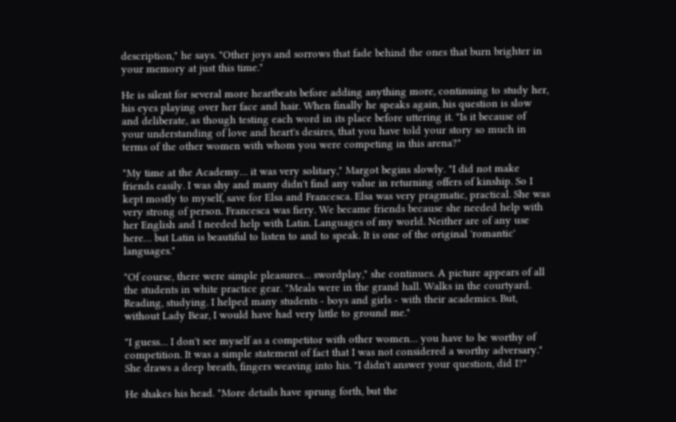description," he says. "Other joys and sorrows that fade behind the ones that burn brighter in your memory at just this time."

He is silent for several more heartbeats before adding anything more, continuing to study her, his eyes playing over her face and hair. When finally he speaks again, his question is slow and deliberate, as though testing each word in its place before uttering it. "Is it because of your understanding of love and heart's desires, that you have told your story so much in terms of the other women with whom you were competing in this arena?"

"My time at the Academy… it was very solitary," Margot begins slowly. "I did not make friends easily. I was shy and many didn't find any value in returning offers of kinship. So I kept mostly to myself, save for Elsa and Francesca. Elsa was very pragmatic, practical. She was very strong of person. Francesca was fiery. We became friends because she needed help with her English and I needed help with Latin. Languages of my world. Neither are of any use here… but Latin is beautiful to listen to and to speak. It is one of the original 'romantic' languages."

"Of course, there were simple pleasures… swordplay," she continues. A picture appears of all the students in white practice gear. "Meals were in the grand hall. Walks in the courtyard. Reading, studying. I helped many students - boys and girls - with their academics. But, without Lady Bear, I would have had very little to ground me."

"I guess… I don't see myself as a competitor with other women… you have to be worthy of competition. It was a simple statement of fact that I was not considered a worthy adversary." She draws a deep breath, fingers weaving into his. "I didn't answer your question, did I?"

He shakes his head. "More details have sprung forth, but the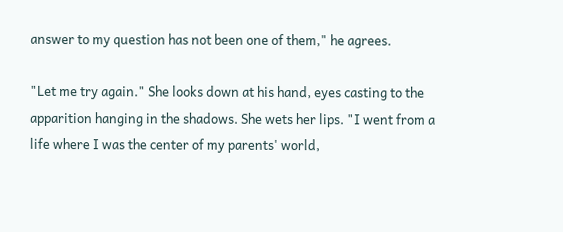answer to my question has not been one of them," he agrees.

"Let me try again." She looks down at his hand, eyes casting to the apparition hanging in the shadows. She wets her lips. "I went from a life where I was the center of my parents' world,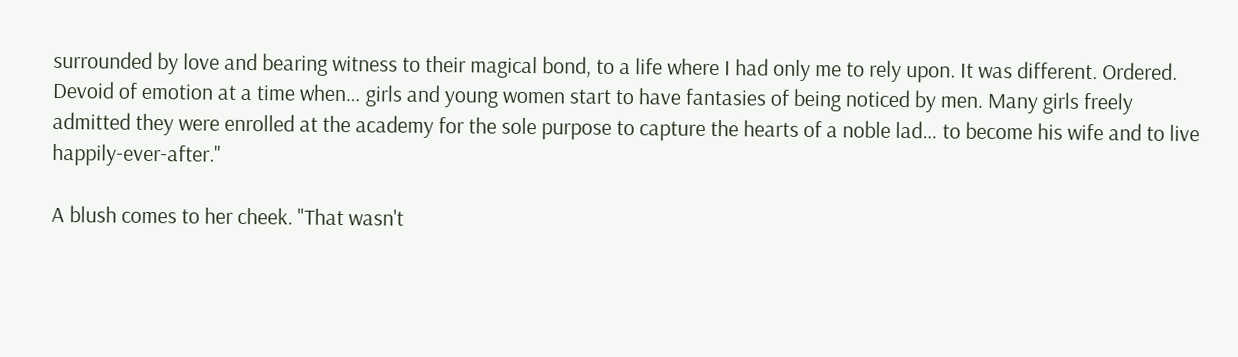surrounded by love and bearing witness to their magical bond, to a life where I had only me to rely upon. It was different. Ordered. Devoid of emotion at a time when… girls and young women start to have fantasies of being noticed by men. Many girls freely admitted they were enrolled at the academy for the sole purpose to capture the hearts of a noble lad… to become his wife and to live happily-ever-after."

A blush comes to her cheek. "That wasn't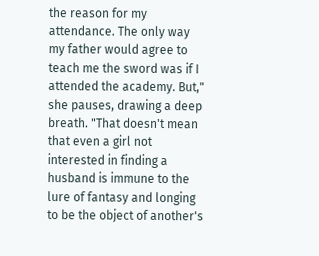the reason for my attendance. The only way my father would agree to teach me the sword was if I attended the academy. But," she pauses, drawing a deep breath. "That doesn't mean that even a girl not interested in finding a husband is immune to the lure of fantasy and longing to be the object of another's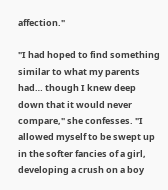affection."

"I had hoped to find something similar to what my parents had… though I knew deep down that it would never compare," she confesses. "I allowed myself to be swept up in the softer fancies of a girl, developing a crush on a boy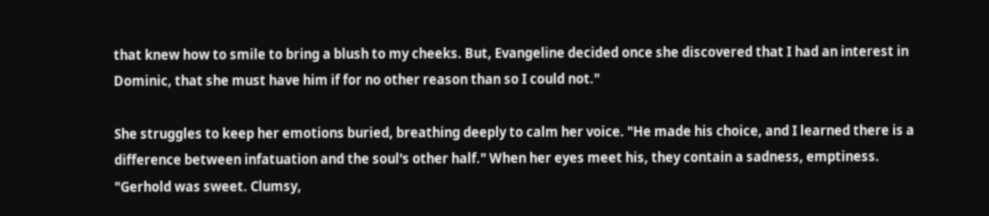that knew how to smile to bring a blush to my cheeks. But, Evangeline decided once she discovered that I had an interest in Dominic, that she must have him if for no other reason than so I could not."

She struggles to keep her emotions buried, breathing deeply to calm her voice. "He made his choice, and I learned there is a difference between infatuation and the soul's other half." When her eyes meet his, they contain a sadness, emptiness. "Gerhold was sweet. Clumsy,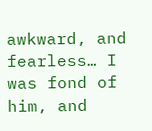awkward, and fearless… I was fond of him, and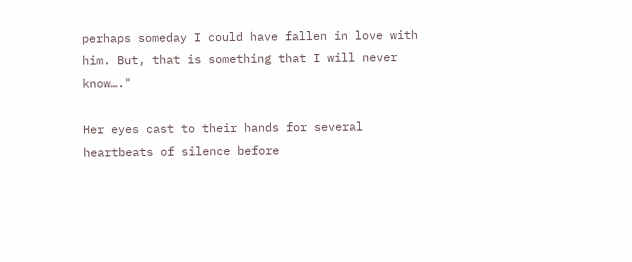perhaps someday I could have fallen in love with him. But, that is something that I will never know…."

Her eyes cast to their hands for several heartbeats of silence before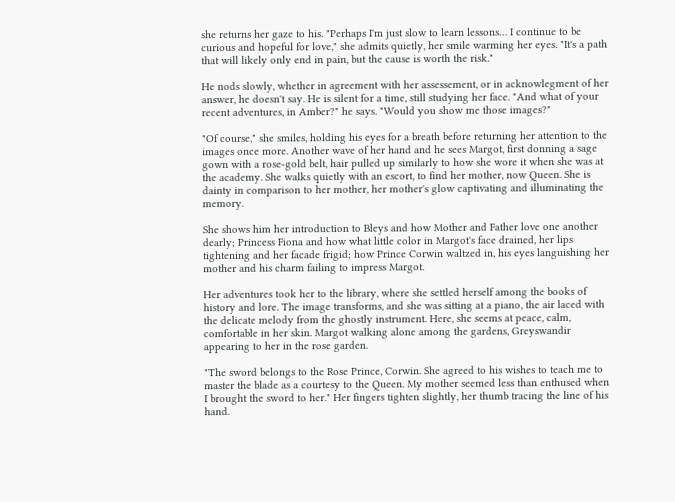she returns her gaze to his. "Perhaps I'm just slow to learn lessons… I continue to be curious and hopeful for love," she admits quietly, her smile warming her eyes. "It's a path that will likely only end in pain, but the cause is worth the risk."

He nods slowly, whether in agreement with her assessement, or in acknowlegment of her answer, he doesn't say. He is silent for a time, still studying her face. "And what of your recent adventures, in Amber?" he says. "Would you show me those images?"

"Of course," she smiles, holding his eyes for a breath before returning her attention to the images once more. Another wave of her hand and he sees Margot, first donning a sage gown with a rose-gold belt, hair pulled up similarly to how she wore it when she was at the academy. She walks quietly with an escort, to find her mother, now Queen. She is dainty in comparison to her mother, her mother's glow captivating and illuminating the memory.

She shows him her introduction to Bleys and how Mother and Father love one another dearly; Princess Fiona and how what little color in Margot's face drained, her lips tightening and her facade frigid; how Prince Corwin waltzed in, his eyes languishing her mother and his charm failing to impress Margot.

Her adventures took her to the library, where she settled herself among the books of history and lore. The image transforms, and she was sitting at a piano, the air laced with the delicate melody from the ghostly instrument. Here, she seems at peace, calm, comfortable in her skin. Margot walking alone among the gardens, Greyswandir appearing to her in the rose garden.

"The sword belongs to the Rose Prince, Corwin. She agreed to his wishes to teach me to master the blade as a courtesy to the Queen. My mother seemed less than enthused when I brought the sword to her." Her fingers tighten slightly, her thumb tracing the line of his hand.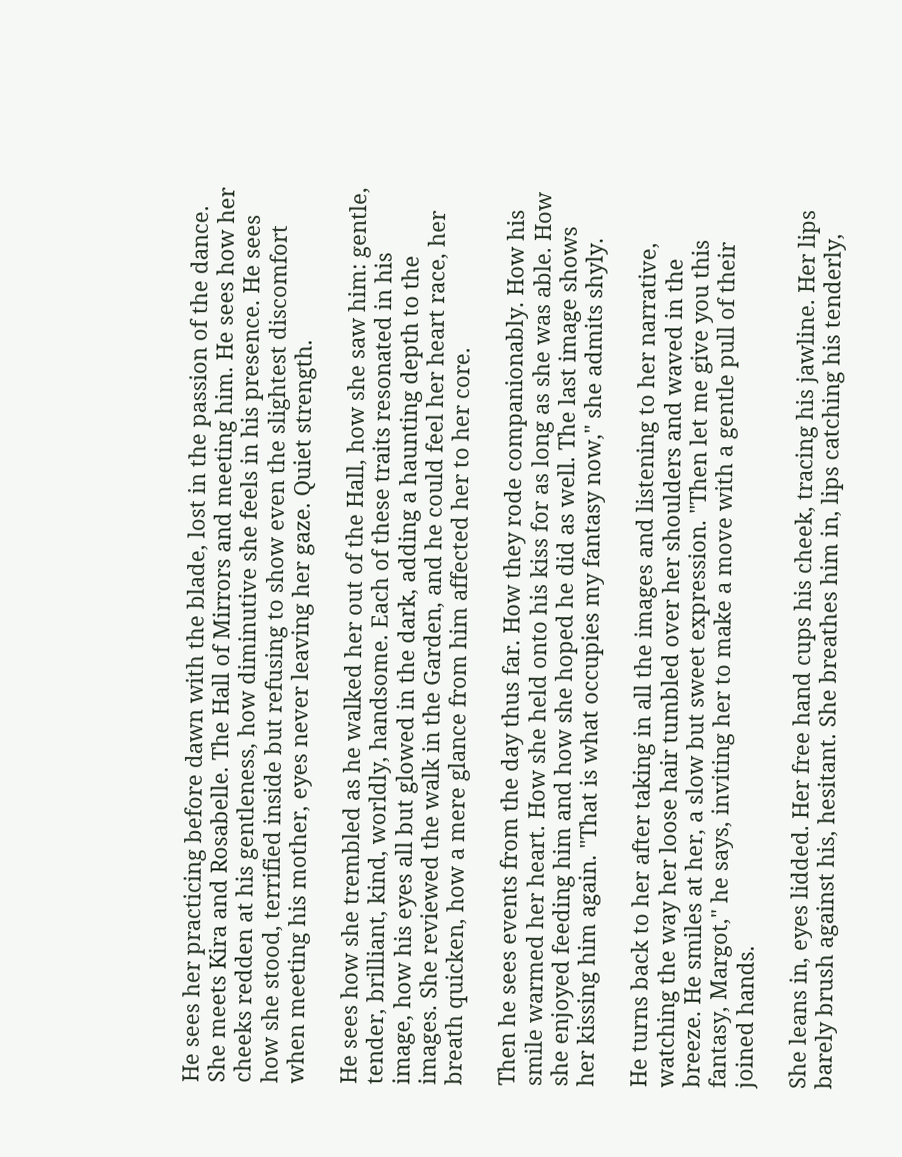He sees her practicing before dawn with the blade, lost in the passion of the dance. She meets Kira and Rosabelle. The Hall of Mirrors and meeting him. He sees how her cheeks redden at his gentleness, how diminutive she feels in his presence. He sees how she stood, terrified inside but refusing to show even the slightest discomfort when meeting his mother, eyes never leaving her gaze. Quiet strength.

He sees how she trembled as he walked her out of the Hall, how she saw him: gentle, tender, brilliant, kind, worldly, handsome. Each of these traits resonated in his image, how his eyes all but glowed in the dark, adding a haunting depth to the images. She reviewed the walk in the Garden, and he could feel her heart race, her breath quicken, how a mere glance from him affected her to her core.

Then he sees events from the day thus far. How they rode companionably. How his smile warmed her heart. How she held onto his kiss for as long as she was able. How she enjoyed feeding him and how she hoped he did as well. The last image shows her kissing him again. "That is what occupies my fantasy now," she admits shyly.

He turns back to her after taking in all the images and listening to her narrative, watching the way her loose hair tumbled over her shoulders and waved in the breeze. He smiles at her, a slow but sweet expression. "Then let me give you this fantasy, Margot," he says, inviting her to make a move with a gentle pull of their joined hands.

She leans in, eyes lidded. Her free hand cups his cheek, tracing his jawline. Her lips barely brush against his, hesitant. She breathes him in, lips catching his tenderly,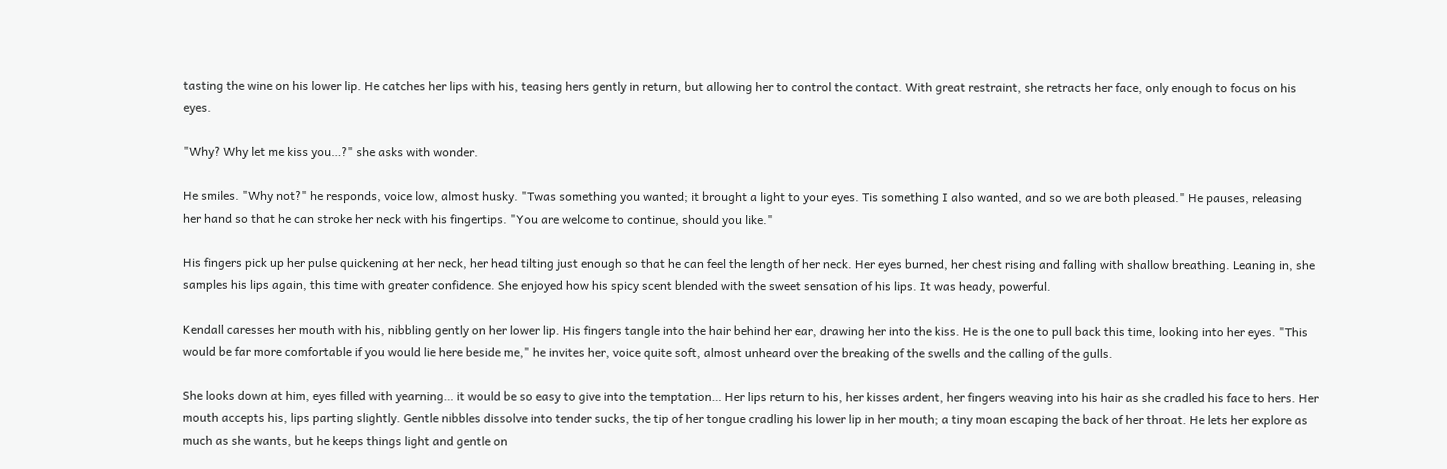tasting the wine on his lower lip. He catches her lips with his, teasing hers gently in return, but allowing her to control the contact. With great restraint, she retracts her face, only enough to focus on his eyes.

"Why? Why let me kiss you…?" she asks with wonder.

He smiles. "Why not?" he responds, voice low, almost husky. "Twas something you wanted; it brought a light to your eyes. Tis something I also wanted, and so we are both pleased." He pauses, releasing her hand so that he can stroke her neck with his fingertips. "You are welcome to continue, should you like."

His fingers pick up her pulse quickening at her neck, her head tilting just enough so that he can feel the length of her neck. Her eyes burned, her chest rising and falling with shallow breathing. Leaning in, she samples his lips again, this time with greater confidence. She enjoyed how his spicy scent blended with the sweet sensation of his lips. It was heady, powerful.

Kendall caresses her mouth with his, nibbling gently on her lower lip. His fingers tangle into the hair behind her ear, drawing her into the kiss. He is the one to pull back this time, looking into her eyes. "This would be far more comfortable if you would lie here beside me," he invites her, voice quite soft, almost unheard over the breaking of the swells and the calling of the gulls.

She looks down at him, eyes filled with yearning… it would be so easy to give into the temptation… Her lips return to his, her kisses ardent, her fingers weaving into his hair as she cradled his face to hers. Her mouth accepts his, lips parting slightly. Gentle nibbles dissolve into tender sucks, the tip of her tongue cradling his lower lip in her mouth; a tiny moan escaping the back of her throat. He lets her explore as much as she wants, but he keeps things light and gentle on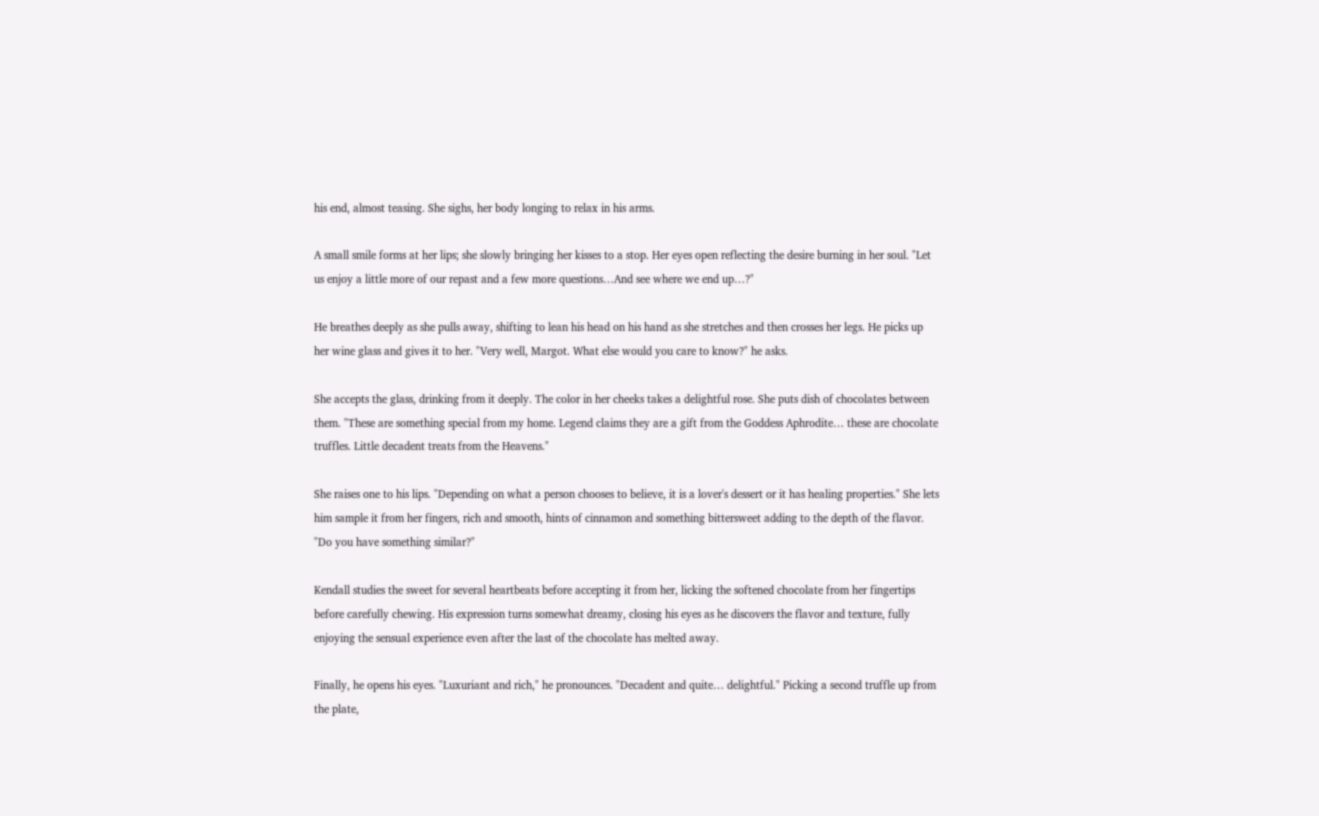his end, almost teasing. She sighs, her body longing to relax in his arms.

A small smile forms at her lips; she slowly bringing her kisses to a stop. Her eyes open reflecting the desire burning in her soul. "Let us enjoy a little more of our repast and a few more questions…And see where we end up…?"

He breathes deeply as she pulls away, shifting to lean his head on his hand as she stretches and then crosses her legs. He picks up her wine glass and gives it to her. "Very well, Margot. What else would you care to know?" he asks.

She accepts the glass, drinking from it deeply. The color in her cheeks takes a delightful rose. She puts dish of chocolates between them. "These are something special from my home. Legend claims they are a gift from the Goddess Aphrodite… these are chocolate truffles. Little decadent treats from the Heavens."

She raises one to his lips. "Depending on what a person chooses to believe, it is a lover's dessert or it has healing properties." She lets him sample it from her fingers, rich and smooth, hints of cinnamon and something bittersweet adding to the depth of the flavor. "Do you have something similar?"

Kendall studies the sweet for several heartbeats before accepting it from her, licking the softened chocolate from her fingertips before carefully chewing. His expression turns somewhat dreamy, closing his eyes as he discovers the flavor and texture, fully enjoying the sensual experience even after the last of the chocolate has melted away.

Finally, he opens his eyes. "Luxuriant and rich," he pronounces. "Decadent and quite… delightful." Picking a second truffle up from the plate,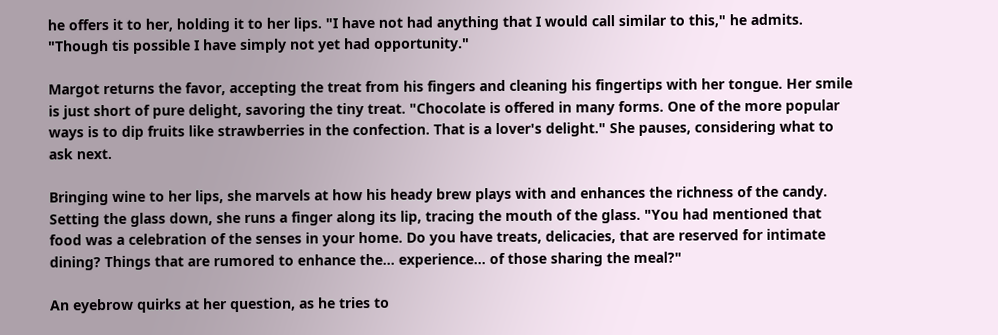he offers it to her, holding it to her lips. "I have not had anything that I would call similar to this," he admits. "Though tis possible I have simply not yet had opportunity."

Margot returns the favor, accepting the treat from his fingers and cleaning his fingertips with her tongue. Her smile is just short of pure delight, savoring the tiny treat. "Chocolate is offered in many forms. One of the more popular ways is to dip fruits like strawberries in the confection. That is a lover's delight." She pauses, considering what to ask next.

Bringing wine to her lips, she marvels at how his heady brew plays with and enhances the richness of the candy. Setting the glass down, she runs a finger along its lip, tracing the mouth of the glass. "You had mentioned that food was a celebration of the senses in your home. Do you have treats, delicacies, that are reserved for intimate dining? Things that are rumored to enhance the… experience… of those sharing the meal?"

An eyebrow quirks at her question, as he tries to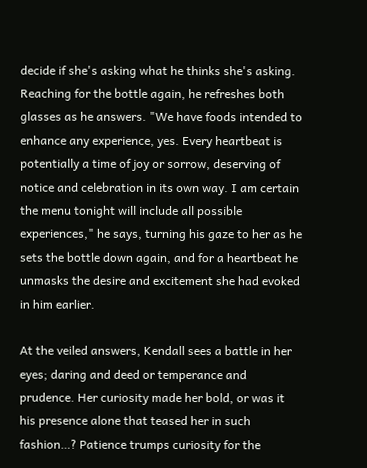decide if she's asking what he thinks she's asking. Reaching for the bottle again, he refreshes both glasses as he answers. "We have foods intended to enhance any experience, yes. Every heartbeat is potentially a time of joy or sorrow, deserving of notice and celebration in its own way. I am certain the menu tonight will include all possible experiences," he says, turning his gaze to her as he sets the bottle down again, and for a heartbeat he unmasks the desire and excitement she had evoked in him earlier.

At the veiled answers, Kendall sees a battle in her eyes; daring and deed or temperance and prudence. Her curiosity made her bold, or was it his presence alone that teased her in such fashion…? Patience trumps curiosity for the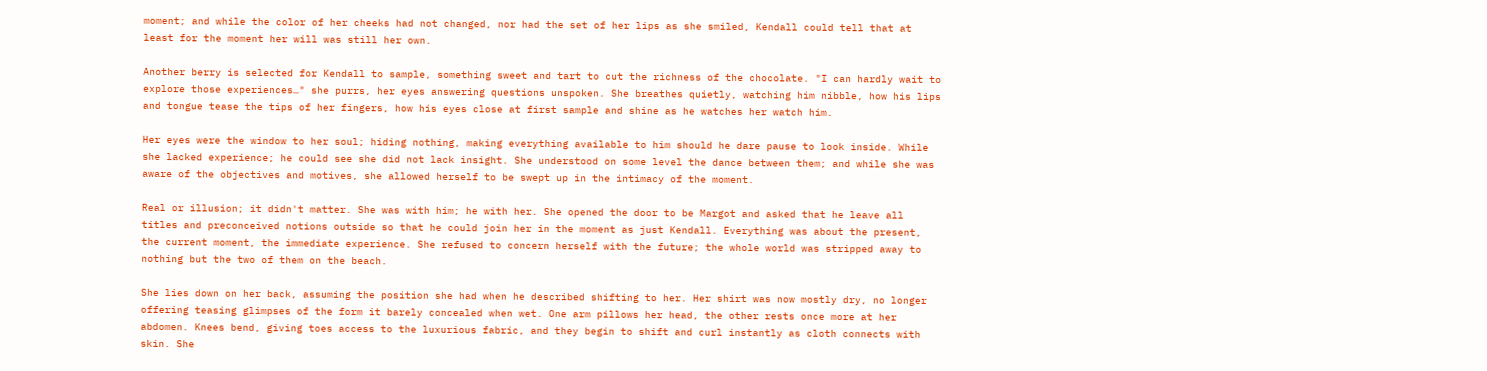moment; and while the color of her cheeks had not changed, nor had the set of her lips as she smiled, Kendall could tell that at least for the moment her will was still her own.

Another berry is selected for Kendall to sample, something sweet and tart to cut the richness of the chocolate. "I can hardly wait to explore those experiences…" she purrs, her eyes answering questions unspoken. She breathes quietly, watching him nibble, how his lips and tongue tease the tips of her fingers, how his eyes close at first sample and shine as he watches her watch him.

Her eyes were the window to her soul; hiding nothing, making everything available to him should he dare pause to look inside. While she lacked experience; he could see she did not lack insight. She understood on some level the dance between them; and while she was aware of the objectives and motives, she allowed herself to be swept up in the intimacy of the moment.

Real or illusion; it didn't matter. She was with him; he with her. She opened the door to be Margot and asked that he leave all titles and preconceived notions outside so that he could join her in the moment as just Kendall. Everything was about the present, the current moment, the immediate experience. She refused to concern herself with the future; the whole world was stripped away to nothing but the two of them on the beach.

She lies down on her back, assuming the position she had when he described shifting to her. Her shirt was now mostly dry, no longer offering teasing glimpses of the form it barely concealed when wet. One arm pillows her head, the other rests once more at her abdomen. Knees bend, giving toes access to the luxurious fabric, and they begin to shift and curl instantly as cloth connects with skin. She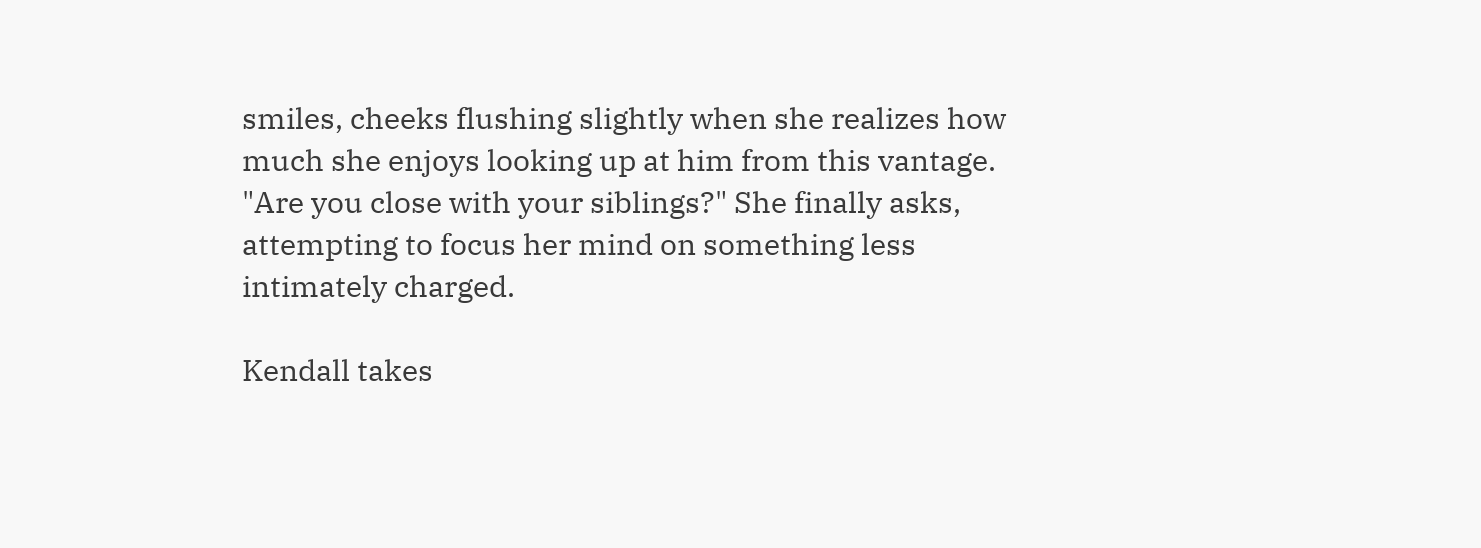smiles, cheeks flushing slightly when she realizes how much she enjoys looking up at him from this vantage. "Are you close with your siblings?" She finally asks, attempting to focus her mind on something less intimately charged.

Kendall takes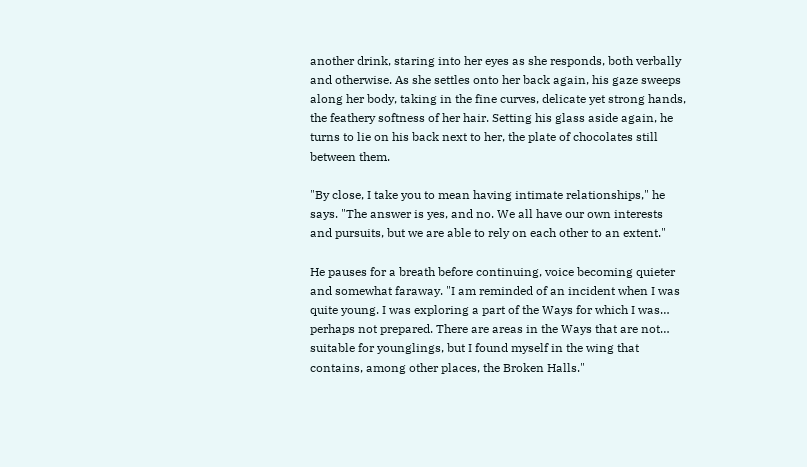another drink, staring into her eyes as she responds, both verbally and otherwise. As she settles onto her back again, his gaze sweeps along her body, taking in the fine curves, delicate yet strong hands, the feathery softness of her hair. Setting his glass aside again, he turns to lie on his back next to her, the plate of chocolates still between them.

"By close, I take you to mean having intimate relationships," he says. "The answer is yes, and no. We all have our own interests and pursuits, but we are able to rely on each other to an extent."

He pauses for a breath before continuing, voice becoming quieter and somewhat faraway. "I am reminded of an incident when I was quite young. I was exploring a part of the Ways for which I was… perhaps not prepared. There are areas in the Ways that are not… suitable for younglings, but I found myself in the wing that contains, among other places, the Broken Halls."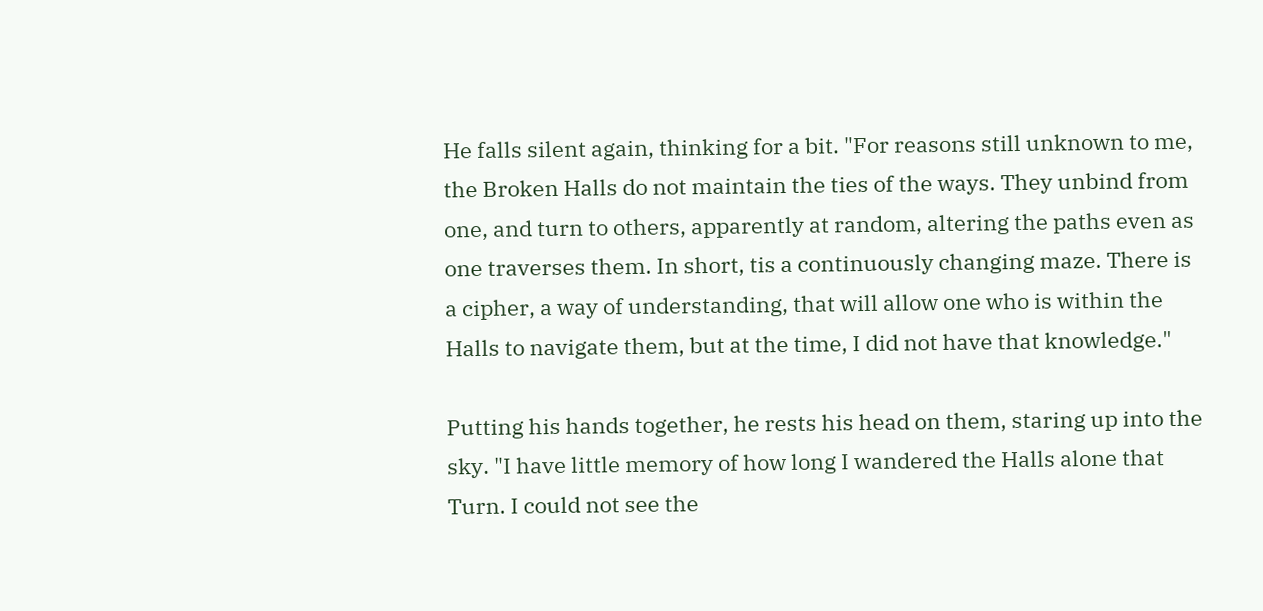He falls silent again, thinking for a bit. "For reasons still unknown to me, the Broken Halls do not maintain the ties of the ways. They unbind from one, and turn to others, apparently at random, altering the paths even as one traverses them. In short, tis a continuously changing maze. There is a cipher, a way of understanding, that will allow one who is within the Halls to navigate them, but at the time, I did not have that knowledge."

Putting his hands together, he rests his head on them, staring up into the sky. "I have little memory of how long I wandered the Halls alone that Turn. I could not see the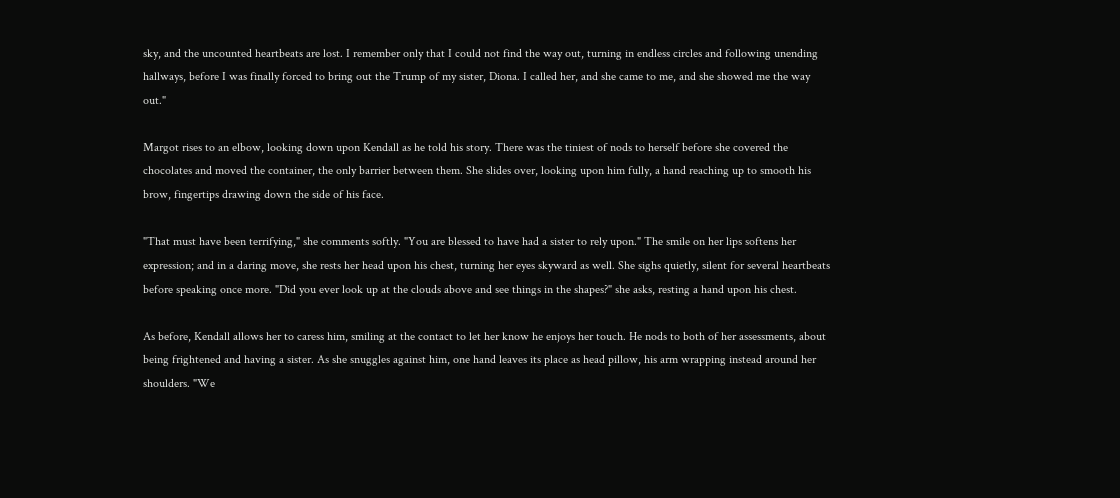sky, and the uncounted heartbeats are lost. I remember only that I could not find the way out, turning in endless circles and following unending hallways, before I was finally forced to bring out the Trump of my sister, Diona. I called her, and she came to me, and she showed me the way out."

Margot rises to an elbow, looking down upon Kendall as he told his story. There was the tiniest of nods to herself before she covered the chocolates and moved the container, the only barrier between them. She slides over, looking upon him fully, a hand reaching up to smooth his brow, fingertips drawing down the side of his face.

"That must have been terrifying," she comments softly. "You are blessed to have had a sister to rely upon." The smile on her lips softens her expression; and in a daring move, she rests her head upon his chest, turning her eyes skyward as well. She sighs quietly, silent for several heartbeats before speaking once more. "Did you ever look up at the clouds above and see things in the shapes?" she asks, resting a hand upon his chest.

As before, Kendall allows her to caress him, smiling at the contact to let her know he enjoys her touch. He nods to both of her assessments, about being frightened and having a sister. As she snuggles against him, one hand leaves its place as head pillow, his arm wrapping instead around her shoulders. "We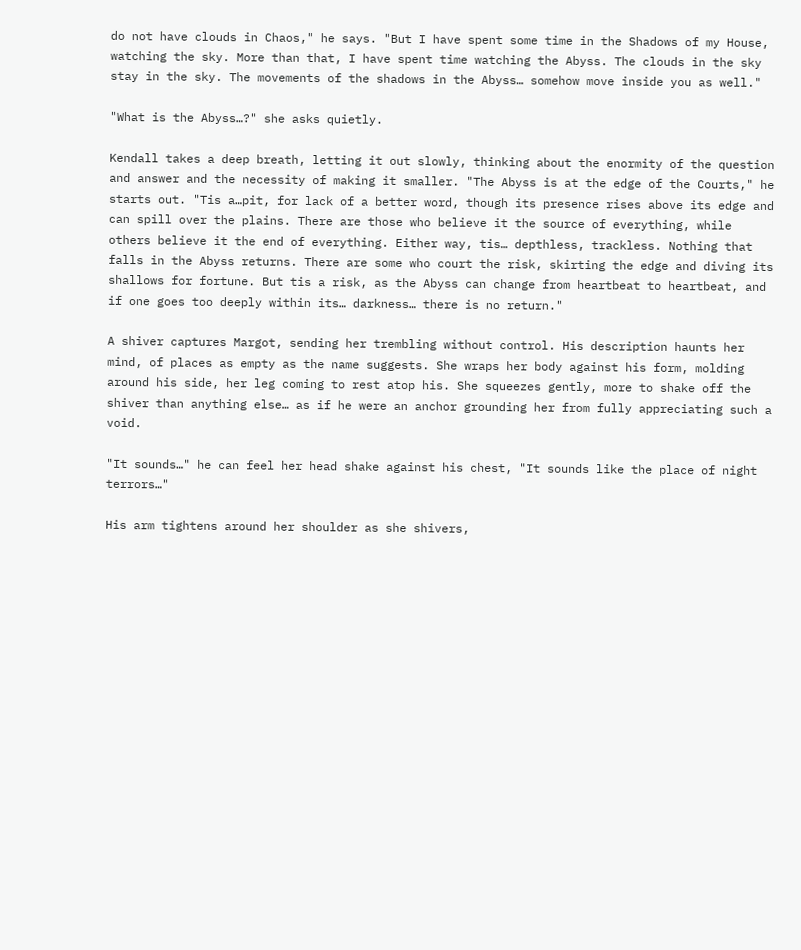do not have clouds in Chaos," he says. "But I have spent some time in the Shadows of my House, watching the sky. More than that, I have spent time watching the Abyss. The clouds in the sky stay in the sky. The movements of the shadows in the Abyss… somehow move inside you as well."

"What is the Abyss…?" she asks quietly.

Kendall takes a deep breath, letting it out slowly, thinking about the enormity of the question and answer and the necessity of making it smaller. "The Abyss is at the edge of the Courts," he starts out. "Tis a…pit, for lack of a better word, though its presence rises above its edge and can spill over the plains. There are those who believe it the source of everything, while others believe it the end of everything. Either way, tis… depthless, trackless. Nothing that falls in the Abyss returns. There are some who court the risk, skirting the edge and diving its shallows for fortune. But tis a risk, as the Abyss can change from heartbeat to heartbeat, and if one goes too deeply within its… darkness… there is no return."

A shiver captures Margot, sending her trembling without control. His description haunts her mind, of places as empty as the name suggests. She wraps her body against his form, molding around his side, her leg coming to rest atop his. She squeezes gently, more to shake off the shiver than anything else… as if he were an anchor grounding her from fully appreciating such a void.

"It sounds…" he can feel her head shake against his chest, "It sounds like the place of night terrors…"

His arm tightens around her shoulder as she shivers,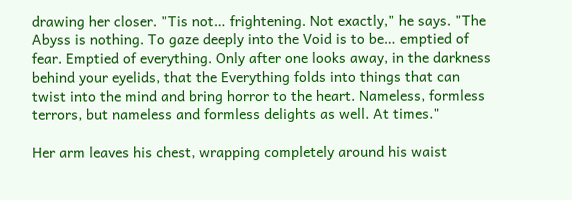drawing her closer. "Tis not… frightening. Not exactly," he says. "The Abyss is nothing. To gaze deeply into the Void is to be… emptied of fear. Emptied of everything. Only after one looks away, in the darkness behind your eyelids, that the Everything folds into things that can twist into the mind and bring horror to the heart. Nameless, formless terrors, but nameless and formless delights as well. At times."

Her arm leaves his chest, wrapping completely around his waist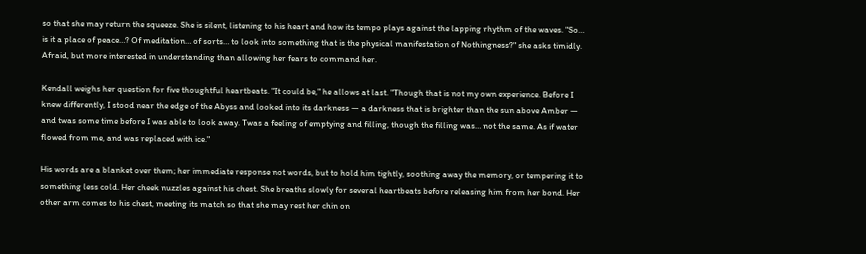so that she may return the squeeze. She is silent, listening to his heart and how its tempo plays against the lapping rhythm of the waves. "So… is it a place of peace…? Of meditation… of sorts… to look into something that is the physical manifestation of Nothingness?" she asks timidly. Afraid, but more interested in understanding than allowing her fears to command her.

Kendall weighs her question for five thoughtful heartbeats. "It could be," he allows at last. "Though that is not my own experience. Before I knew differently, I stood near the edge of the Abyss and looked into its darkness — a darkness that is brighter than the sun above Amber — and twas some time before I was able to look away. Twas a feeling of emptying and filling, though the filling was… not the same. As if water flowed from me, and was replaced with ice."

His words are a blanket over them; her immediate response not words, but to hold him tightly, soothing away the memory, or tempering it to something less cold. Her cheek nuzzles against his chest. She breaths slowly for several heartbeats before releasing him from her bond. Her other arm comes to his chest, meeting its match so that she may rest her chin on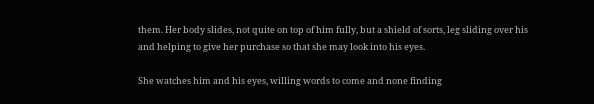them. Her body slides, not quite on top of him fully, but a shield of sorts, leg sliding over his and helping to give her purchase so that she may look into his eyes.

She watches him and his eyes, willing words to come and none finding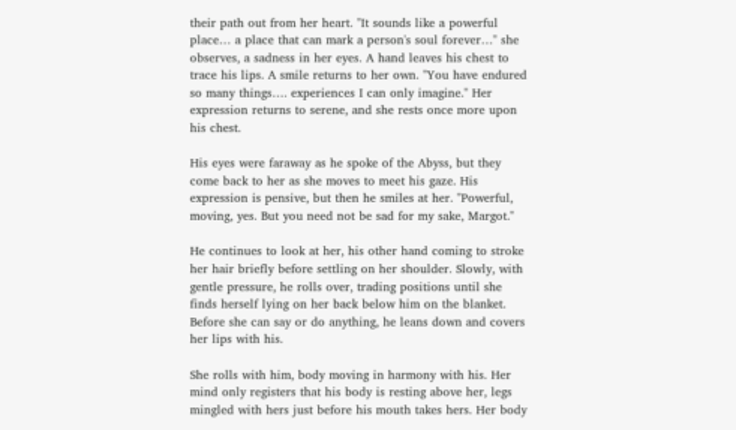their path out from her heart. "It sounds like a powerful place… a place that can mark a person's soul forever…" she observes, a sadness in her eyes. A hand leaves his chest to trace his lips. A smile returns to her own. "You have endured so many things…. experiences I can only imagine." Her expression returns to serene, and she rests once more upon his chest.

His eyes were faraway as he spoke of the Abyss, but they come back to her as she moves to meet his gaze. His expression is pensive, but then he smiles at her. "Powerful, moving, yes. But you need not be sad for my sake, Margot."

He continues to look at her, his other hand coming to stroke her hair briefly before settling on her shoulder. Slowly, with gentle pressure, he rolls over, trading positions until she finds herself lying on her back below him on the blanket. Before she can say or do anything, he leans down and covers her lips with his.

She rolls with him, body moving in harmony with his. Her mind only registers that his body is resting above her, legs mingled with hers just before his mouth takes hers. Her body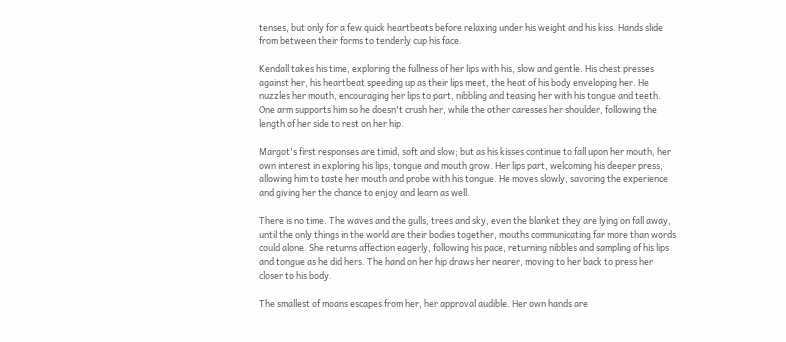tenses, but only for a few quick heartbeats before relaxing under his weight and his kiss. Hands slide from between their forms to tenderly cup his face.

Kendall takes his time, exploring the fullness of her lips with his, slow and gentle. His chest presses against her, his heartbeat speeding up as their lips meet, the heat of his body enveloping her. He nuzzles her mouth, encouraging her lips to part, nibbling and teasing her with his tongue and teeth. One arm supports him so he doesn't crush her, while the other caresses her shoulder, following the length of her side to rest on her hip.

Margot's first responses are timid, soft and slow; but as his kisses continue to fall upon her mouth, her own interest in exploring his lips, tongue and mouth grow. Her lips part, welcoming his deeper press, allowing him to taste her mouth and probe with his tongue. He moves slowly, savoring the experience and giving her the chance to enjoy and learn as well.

There is no time. The waves and the gulls, trees and sky, even the blanket they are lying on fall away, until the only things in the world are their bodies together, mouths communicating far more than words could alone. She returns affection eagerly, following his pace, returning nibbles and sampling of his lips and tongue as he did hers. The hand on her hip draws her nearer, moving to her back to press her closer to his body.

The smallest of moans escapes from her, her approval audible. Her own hands are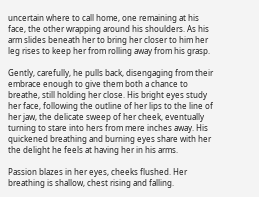uncertain where to call home, one remaining at his face, the other wrapping around his shoulders. As his arm slides beneath her to bring her closer to him her leg rises to keep her from rolling away from his grasp.

Gently, carefully, he pulls back, disengaging from their embrace enough to give them both a chance to breathe, still holding her close. His bright eyes study her face, following the outline of her lips to the line of her jaw, the delicate sweep of her cheek, eventually turning to stare into hers from mere inches away. His quickened breathing and burning eyes share with her the delight he feels at having her in his arms.

Passion blazes in her eyes, cheeks flushed. Her breathing is shallow, chest rising and falling.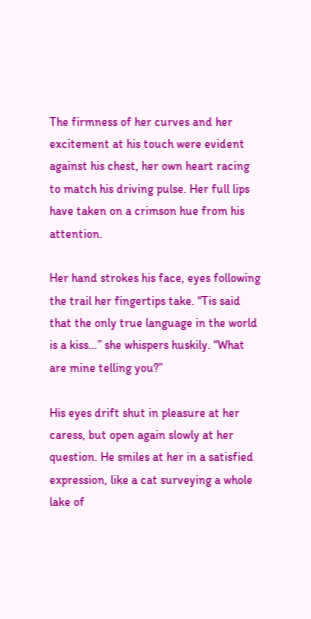The firmness of her curves and her excitement at his touch were evident against his chest, her own heart racing to match his driving pulse. Her full lips have taken on a crimson hue from his attention.

Her hand strokes his face, eyes following the trail her fingertips take. “Tis said that the only true language in the world is a kiss…” she whispers huskily. “What are mine telling you?”

His eyes drift shut in pleasure at her caress, but open again slowly at her question. He smiles at her in a satisfied expression, like a cat surveying a whole lake of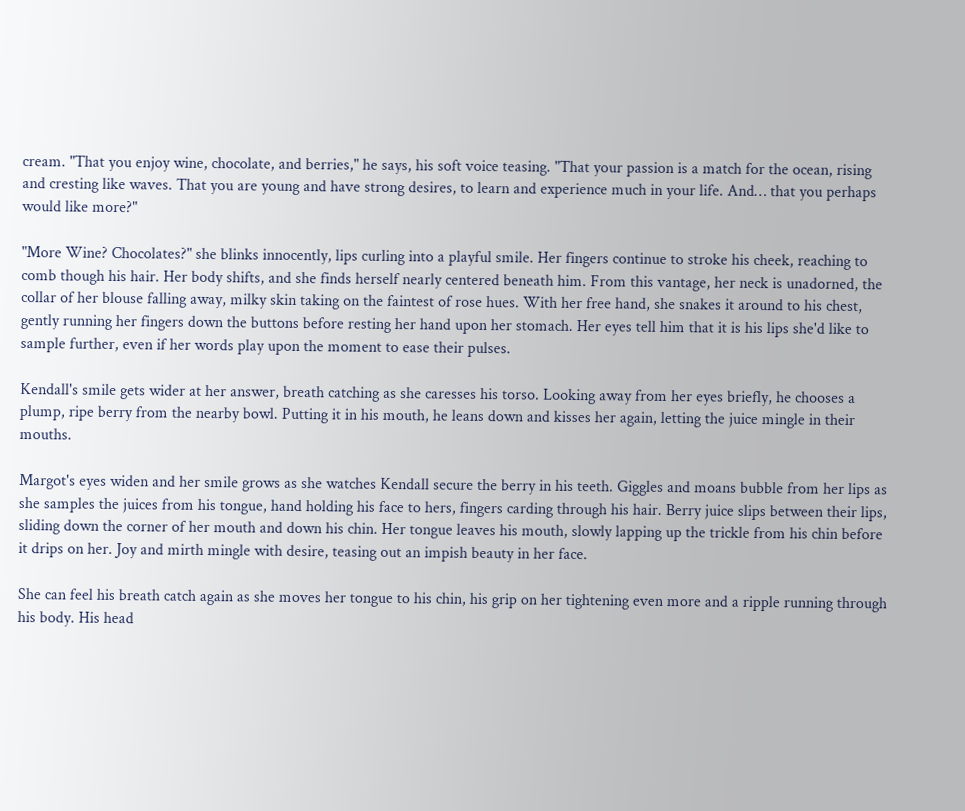cream. "That you enjoy wine, chocolate, and berries," he says, his soft voice teasing. "That your passion is a match for the ocean, rising and cresting like waves. That you are young and have strong desires, to learn and experience much in your life. And… that you perhaps would like more?"

"More Wine? Chocolates?" she blinks innocently, lips curling into a playful smile. Her fingers continue to stroke his cheek, reaching to comb though his hair. Her body shifts, and she finds herself nearly centered beneath him. From this vantage, her neck is unadorned, the collar of her blouse falling away, milky skin taking on the faintest of rose hues. With her free hand, she snakes it around to his chest, gently running her fingers down the buttons before resting her hand upon her stomach. Her eyes tell him that it is his lips she'd like to sample further, even if her words play upon the moment to ease their pulses.

Kendall's smile gets wider at her answer, breath catching as she caresses his torso. Looking away from her eyes briefly, he chooses a plump, ripe berry from the nearby bowl. Putting it in his mouth, he leans down and kisses her again, letting the juice mingle in their mouths.

Margot's eyes widen and her smile grows as she watches Kendall secure the berry in his teeth. Giggles and moans bubble from her lips as she samples the juices from his tongue, hand holding his face to hers, fingers carding through his hair. Berry juice slips between their lips, sliding down the corner of her mouth and down his chin. Her tongue leaves his mouth, slowly lapping up the trickle from his chin before it drips on her. Joy and mirth mingle with desire, teasing out an impish beauty in her face.

She can feel his breath catch again as she moves her tongue to his chin, his grip on her tightening even more and a ripple running through his body. His head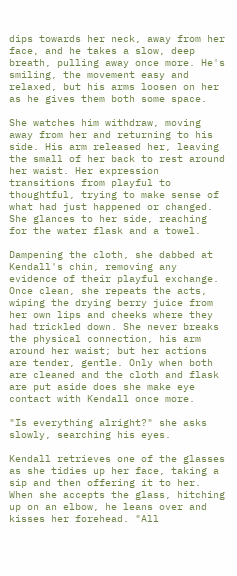dips towards her neck, away from her face, and he takes a slow, deep breath, pulling away once more. He's smiling, the movement easy and relaxed, but his arms loosen on her as he gives them both some space.

She watches him withdraw, moving away from her and returning to his side. His arm released her, leaving the small of her back to rest around her waist. Her expression transitions from playful to thoughtful, trying to make sense of what had just happened or changed. She glances to her side, reaching for the water flask and a towel.

Dampening the cloth, she dabbed at Kendall's chin, removing any evidence of their playful exchange. Once clean, she repeats the acts, wiping the drying berry juice from her own lips and cheeks where they had trickled down. She never breaks the physical connection, his arm around her waist; but her actions are tender, gentle. Only when both are cleaned and the cloth and flask are put aside does she make eye contact with Kendall once more.

"Is everything alright?" she asks slowly, searching his eyes.

Kendall retrieves one of the glasses as she tidies up her face, taking a sip and then offering it to her. When she accepts the glass, hitching up on an elbow, he leans over and kisses her forehead. "All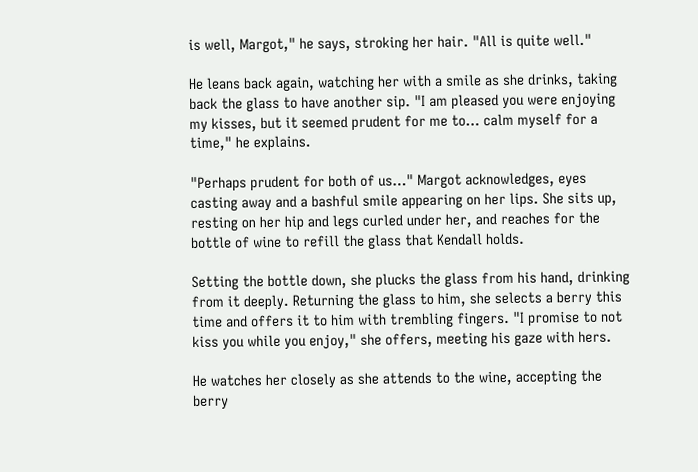is well, Margot," he says, stroking her hair. "All is quite well."

He leans back again, watching her with a smile as she drinks, taking back the glass to have another sip. "I am pleased you were enjoying my kisses, but it seemed prudent for me to… calm myself for a time," he explains.

"Perhaps prudent for both of us…" Margot acknowledges, eyes casting away and a bashful smile appearing on her lips. She sits up, resting on her hip and legs curled under her, and reaches for the bottle of wine to refill the glass that Kendall holds.

Setting the bottle down, she plucks the glass from his hand, drinking from it deeply. Returning the glass to him, she selects a berry this time and offers it to him with trembling fingers. "I promise to not kiss you while you enjoy," she offers, meeting his gaze with hers.

He watches her closely as she attends to the wine, accepting the berry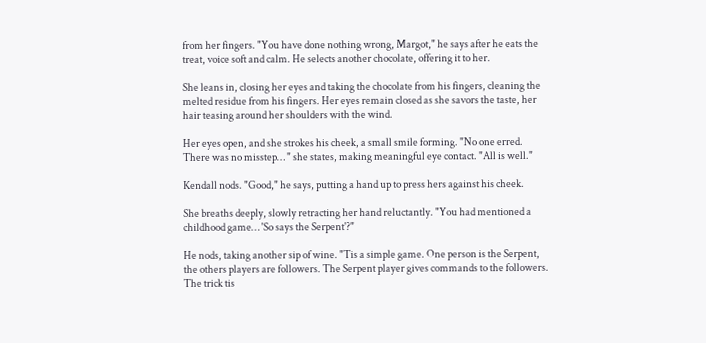from her fingers. "You have done nothing wrong, Margot," he says after he eats the treat, voice soft and calm. He selects another chocolate, offering it to her.

She leans in, closing her eyes and taking the chocolate from his fingers, cleaning the melted residue from his fingers. Her eyes remain closed as she savors the taste, her hair teasing around her shoulders with the wind.

Her eyes open, and she strokes his cheek, a small smile forming. "No one erred. There was no misstep… " she states, making meaningful eye contact. "All is well."

Kendall nods. "Good," he says, putting a hand up to press hers against his cheek.

She breaths deeply, slowly retracting her hand reluctantly. "You had mentioned a childhood game… 'So says the Serpent'?"

He nods, taking another sip of wine. "Tis a simple game. One person is the Serpent, the others players are followers. The Serpent player gives commands to the followers. The trick tis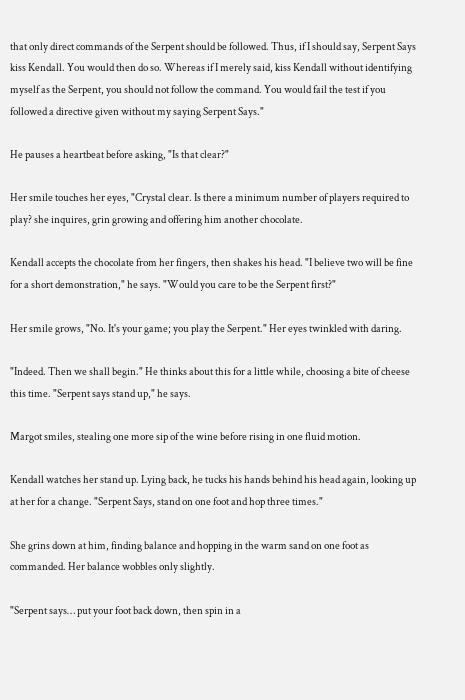that only direct commands of the Serpent should be followed. Thus, if I should say, Serpent Says kiss Kendall. You would then do so. Whereas if I merely said, kiss Kendall without identifying myself as the Serpent, you should not follow the command. You would fail the test if you followed a directive given without my saying Serpent Says."

He pauses a heartbeat before asking, "Is that clear?"

Her smile touches her eyes, "Crystal clear. Is there a minimum number of players required to play? she inquires, grin growing and offering him another chocolate.

Kendall accepts the chocolate from her fingers, then shakes his head. "I believe two will be fine for a short demonstration," he says. "Would you care to be the Serpent first?"

Her smile grows, "No. It's your game; you play the Serpent." Her eyes twinkled with daring.

"Indeed. Then we shall begin." He thinks about this for a little while, choosing a bite of cheese this time. "Serpent says stand up," he says.

Margot smiles, stealing one more sip of the wine before rising in one fluid motion.

Kendall watches her stand up. Lying back, he tucks his hands behind his head again, looking up at her for a change. "Serpent Says, stand on one foot and hop three times."

She grins down at him, finding balance and hopping in the warm sand on one foot as commanded. Her balance wobbles only slightly.

"Serpent says… put your foot back down, then spin in a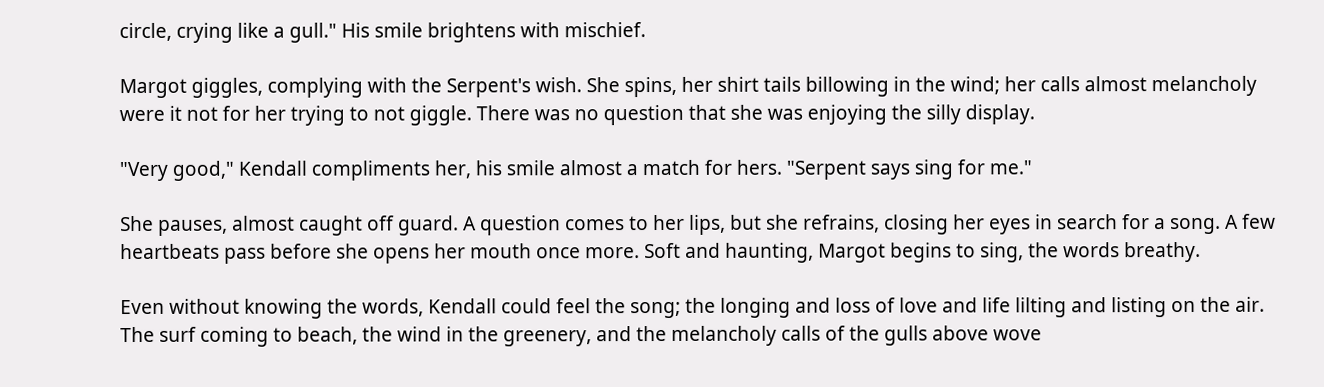circle, crying like a gull." His smile brightens with mischief.

Margot giggles, complying with the Serpent's wish. She spins, her shirt tails billowing in the wind; her calls almost melancholy were it not for her trying to not giggle. There was no question that she was enjoying the silly display.

"Very good," Kendall compliments her, his smile almost a match for hers. "Serpent says sing for me."

She pauses, almost caught off guard. A question comes to her lips, but she refrains, closing her eyes in search for a song. A few heartbeats pass before she opens her mouth once more. Soft and haunting, Margot begins to sing, the words breathy.

Even without knowing the words, Kendall could feel the song; the longing and loss of love and life lilting and listing on the air. The surf coming to beach, the wind in the greenery, and the melancholy calls of the gulls above wove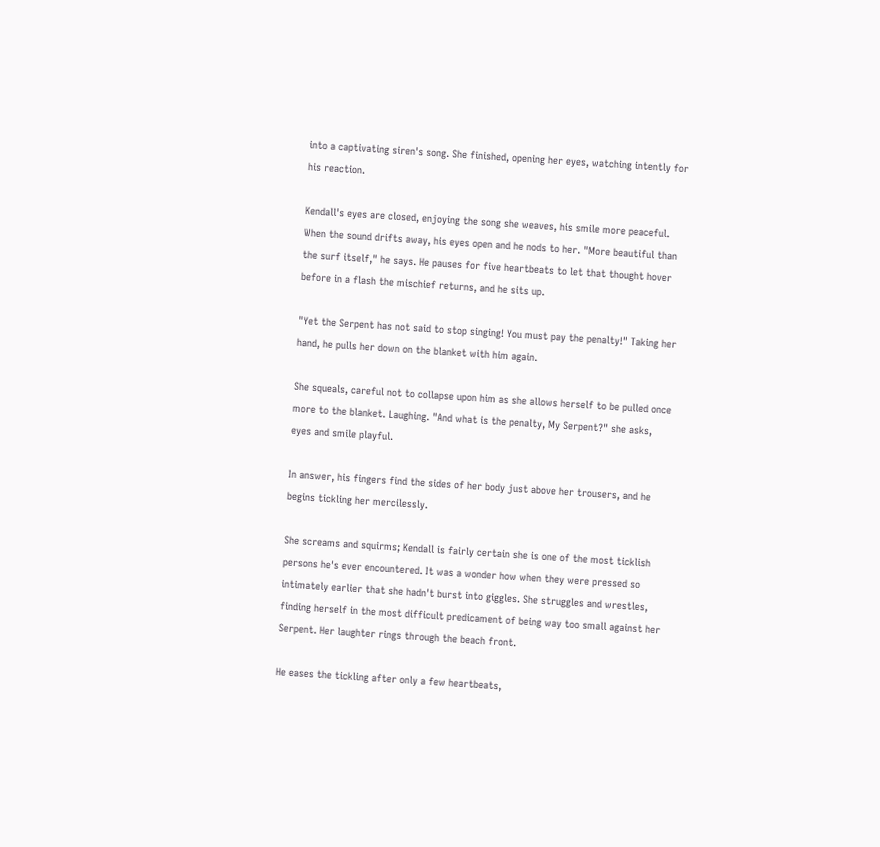into a captivating siren's song. She finished, opening her eyes, watching intently for his reaction.

Kendall's eyes are closed, enjoying the song she weaves, his smile more peaceful. When the sound drifts away, his eyes open and he nods to her. "More beautiful than the surf itself," he says. He pauses for five heartbeats to let that thought hover before in a flash the mischief returns, and he sits up.

"Yet the Serpent has not said to stop singing! You must pay the penalty!" Taking her hand, he pulls her down on the blanket with him again.

She squeals, careful not to collapse upon him as she allows herself to be pulled once more to the blanket. Laughing. "And what is the penalty, My Serpent?" she asks, eyes and smile playful.

In answer, his fingers find the sides of her body just above her trousers, and he begins tickling her mercilessly.

She screams and squirms; Kendall is fairly certain she is one of the most ticklish persons he's ever encountered. It was a wonder how when they were pressed so intimately earlier that she hadn't burst into giggles. She struggles and wrestles, finding herself in the most difficult predicament of being way too small against her Serpent. Her laughter rings through the beach front.

He eases the tickling after only a few heartbeats,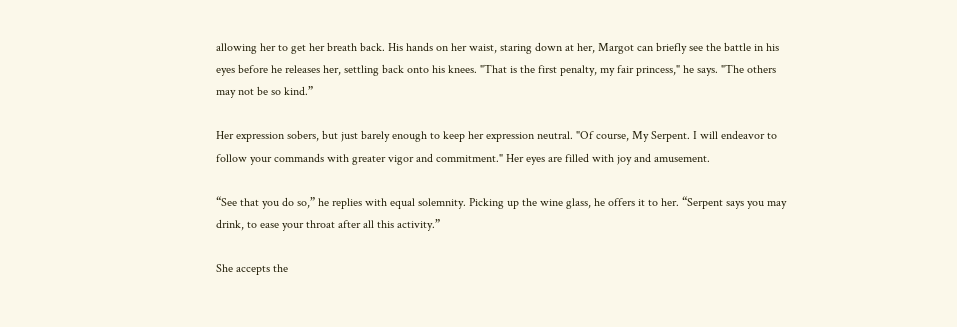allowing her to get her breath back. His hands on her waist, staring down at her, Margot can briefly see the battle in his eyes before he releases her, settling back onto his knees. "That is the first penalty, my fair princess," he says. "The others may not be so kind.”

Her expression sobers, but just barely enough to keep her expression neutral. "Of course, My Serpent. I will endeavor to follow your commands with greater vigor and commitment." Her eyes are filled with joy and amusement.

“See that you do so,” he replies with equal solemnity. Picking up the wine glass, he offers it to her. “Serpent says you may drink, to ease your throat after all this activity.”

She accepts the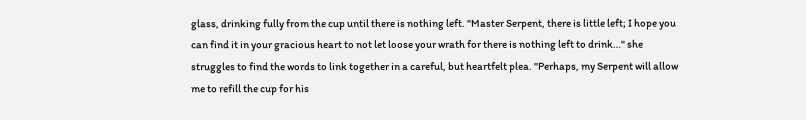glass, drinking fully from the cup until there is nothing left. "Master Serpent, there is little left; I hope you can find it in your gracious heart to not let loose your wrath for there is nothing left to drink…" she struggles to find the words to link together in a careful, but heartfelt plea. "Perhaps, my Serpent will allow me to refill the cup for his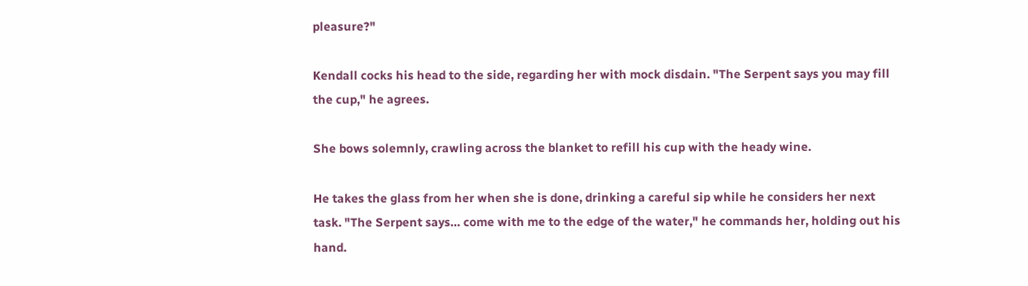pleasure?"

Kendall cocks his head to the side, regarding her with mock disdain. "The Serpent says you may fill the cup," he agrees.

She bows solemnly, crawling across the blanket to refill his cup with the heady wine.

He takes the glass from her when she is done, drinking a careful sip while he considers her next task. "The Serpent says… come with me to the edge of the water," he commands her, holding out his hand.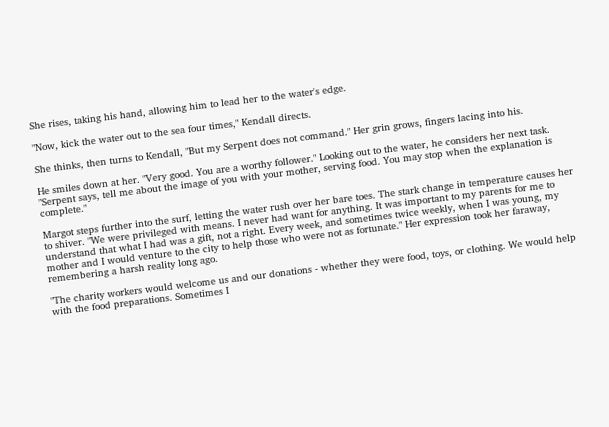She rises, taking his hand, allowing him to lead her to the water's edge.

"Now, kick the water out to the sea four times," Kendall directs.

She thinks, then turns to Kendall, "But my Serpent does not command." Her grin grows, fingers lacing into his.

He smiles down at her. "Very good. You are a worthy follower." Looking out to the water, he considers her next task. "Serpent says, tell me about the image of you with your mother, serving food. You may stop when the explanation is complete."

Margot steps further into the surf, letting the water rush over her bare toes. The stark change in temperature causes her to shiver. "We were privileged with means. I never had want for anything. It was important to my parents for me to understand that what I had was a gift, not a right. Every week, and sometimes twice weekly, when I was young, my mother and I would venture to the city to help those who were not as fortunate." Her expression took her faraway, remembering a harsh reality long ago.

"The charity workers would welcome us and our donations - whether they were food, toys, or clothing. We would help with the food preparations. Sometimes I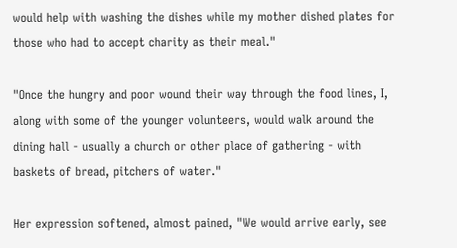would help with washing the dishes while my mother dished plates for those who had to accept charity as their meal."

"Once the hungry and poor wound their way through the food lines, I, along with some of the younger volunteers, would walk around the dining hall - usually a church or other place of gathering - with baskets of bread, pitchers of water."

Her expression softened, almost pained, "We would arrive early, see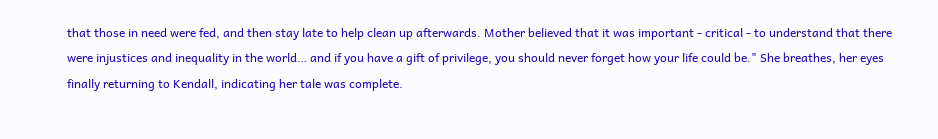that those in need were fed, and then stay late to help clean up afterwards. Mother believed that it was important - critical - to understand that there were injustices and inequality in the world… and if you have a gift of privilege, you should never forget how your life could be." She breathes, her eyes finally returning to Kendall, indicating her tale was complete.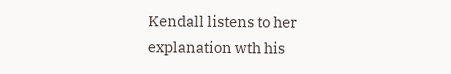Kendall listens to her explanation wth his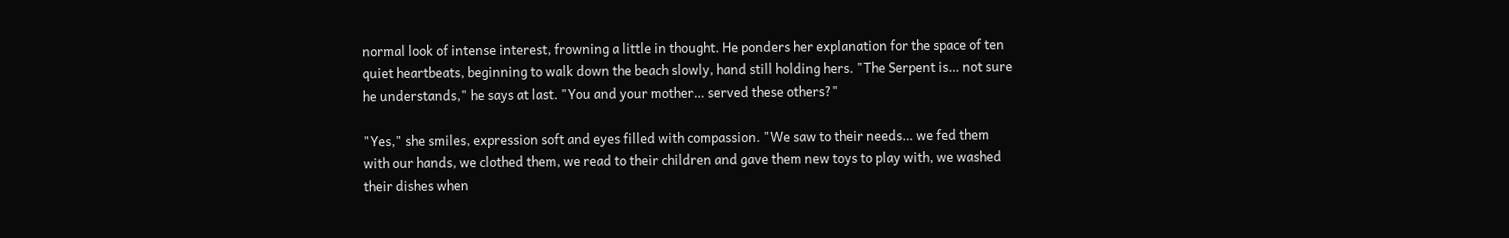normal look of intense interest, frowning a little in thought. He ponders her explanation for the space of ten quiet heartbeats, beginning to walk down the beach slowly, hand still holding hers. "The Serpent is… not sure he understands," he says at last. "You and your mother… served these others?"

"Yes," she smiles, expression soft and eyes filled with compassion. "We saw to their needs… we fed them with our hands, we clothed them, we read to their children and gave them new toys to play with, we washed their dishes when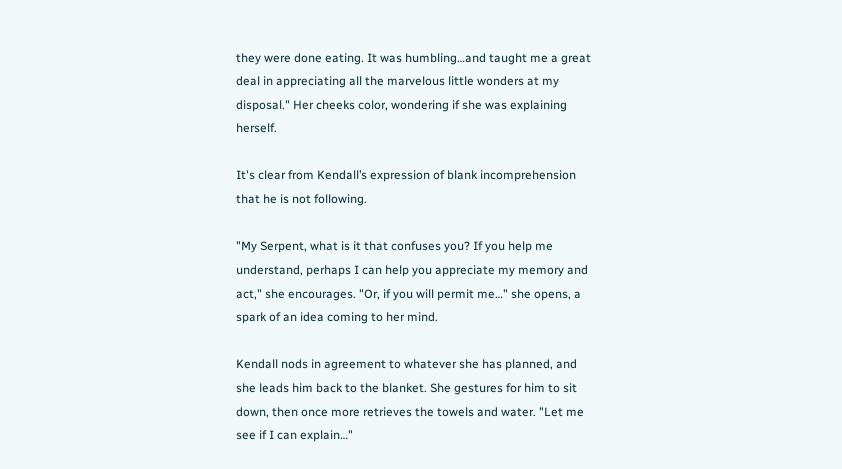they were done eating. It was humbling…and taught me a great deal in appreciating all the marvelous little wonders at my disposal." Her cheeks color, wondering if she was explaining herself.

It's clear from Kendall’s expression of blank incomprehension that he is not following.

"My Serpent, what is it that confuses you? If you help me understand, perhaps I can help you appreciate my memory and act," she encourages. "Or, if you will permit me…" she opens, a spark of an idea coming to her mind.

Kendall nods in agreement to whatever she has planned, and she leads him back to the blanket. She gestures for him to sit down, then once more retrieves the towels and water. "Let me see if I can explain…"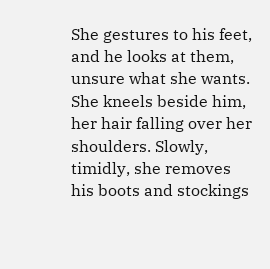She gestures to his feet, and he looks at them, unsure what she wants. She kneels beside him, her hair falling over her shoulders. Slowly, timidly, she removes his boots and stockings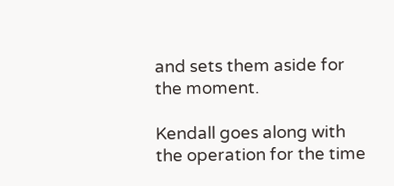and sets them aside for the moment.

Kendall goes along with the operation for the time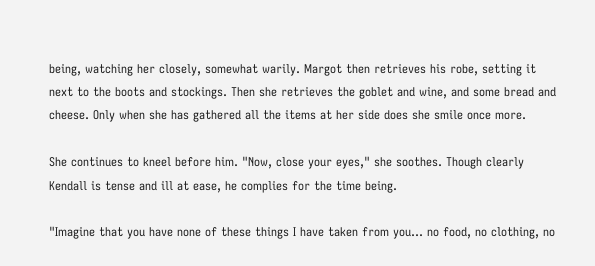being, watching her closely, somewhat warily. Margot then retrieves his robe, setting it next to the boots and stockings. Then she retrieves the goblet and wine, and some bread and cheese. Only when she has gathered all the items at her side does she smile once more.

She continues to kneel before him. "Now, close your eyes," she soothes. Though clearly Kendall is tense and ill at ease, he complies for the time being.

"Imagine that you have none of these things I have taken from you… no food, no clothing, no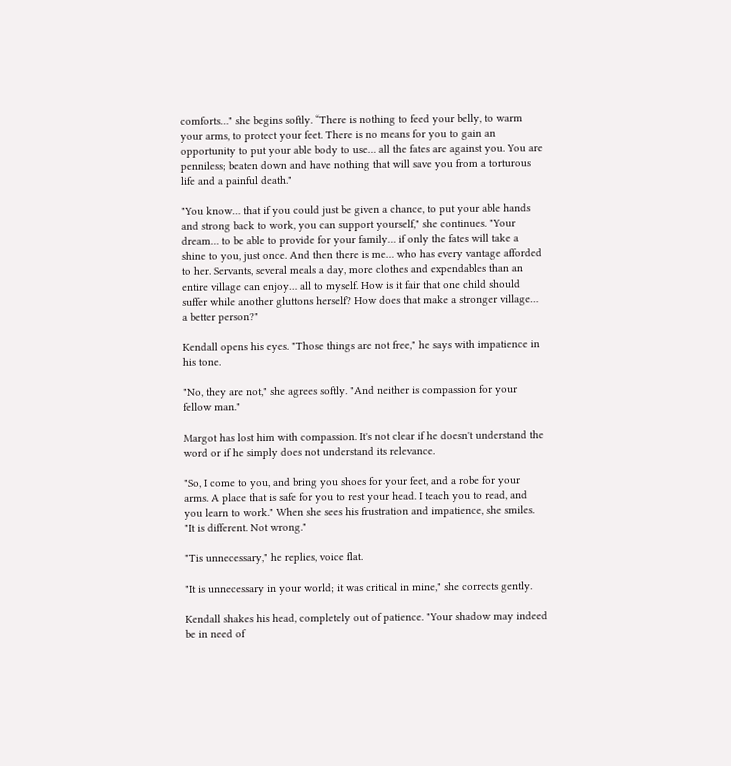comforts…" she begins softly. “There is nothing to feed your belly, to warm your arms, to protect your feet. There is no means for you to gain an opportunity to put your able body to use… all the fates are against you. You are penniless; beaten down and have nothing that will save you from a torturous life and a painful death."

"You know… that if you could just be given a chance, to put your able hands and strong back to work, you can support yourself," she continues. "Your dream… to be able to provide for your family… if only the fates will take a shine to you, just once. And then there is me… who has every vantage afforded to her. Servants, several meals a day, more clothes and expendables than an entire village can enjoy… all to myself. How is it fair that one child should suffer while another gluttons herself? How does that make a stronger village… a better person?"

Kendall opens his eyes. "Those things are not free," he says with impatience in his tone.

"No, they are not," she agrees softly. "And neither is compassion for your fellow man."

Margot has lost him with compassion. It's not clear if he doesn't understand the word or if he simply does not understand its relevance.

"So, I come to you, and bring you shoes for your feet, and a robe for your arms. A place that is safe for you to rest your head. I teach you to read, and you learn to work." When she sees his frustration and impatience, she smiles. "It is different. Not wrong."

"Tis unnecessary," he replies, voice flat.

"It is unnecessary in your world; it was critical in mine," she corrects gently.

Kendall shakes his head, completely out of patience. "Your shadow may indeed be in need of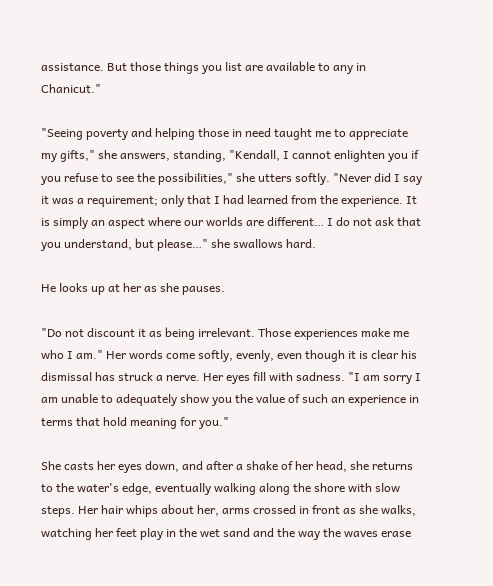assistance. But those things you list are available to any in Chanicut."

"Seeing poverty and helping those in need taught me to appreciate my gifts," she answers, standing, "Kendall, I cannot enlighten you if you refuse to see the possibilities," she utters softly. "Never did I say it was a requirement; only that I had learned from the experience. It is simply an aspect where our worlds are different… I do not ask that you understand, but please…" she swallows hard.

He looks up at her as she pauses.

"Do not discount it as being irrelevant. Those experiences make me who I am." Her words come softly, evenly, even though it is clear his dismissal has struck a nerve. Her eyes fill with sadness. "I am sorry I am unable to adequately show you the value of such an experience in terms that hold meaning for you."

She casts her eyes down, and after a shake of her head, she returns to the water's edge, eventually walking along the shore with slow steps. Her hair whips about her, arms crossed in front as she walks, watching her feet play in the wet sand and the way the waves erase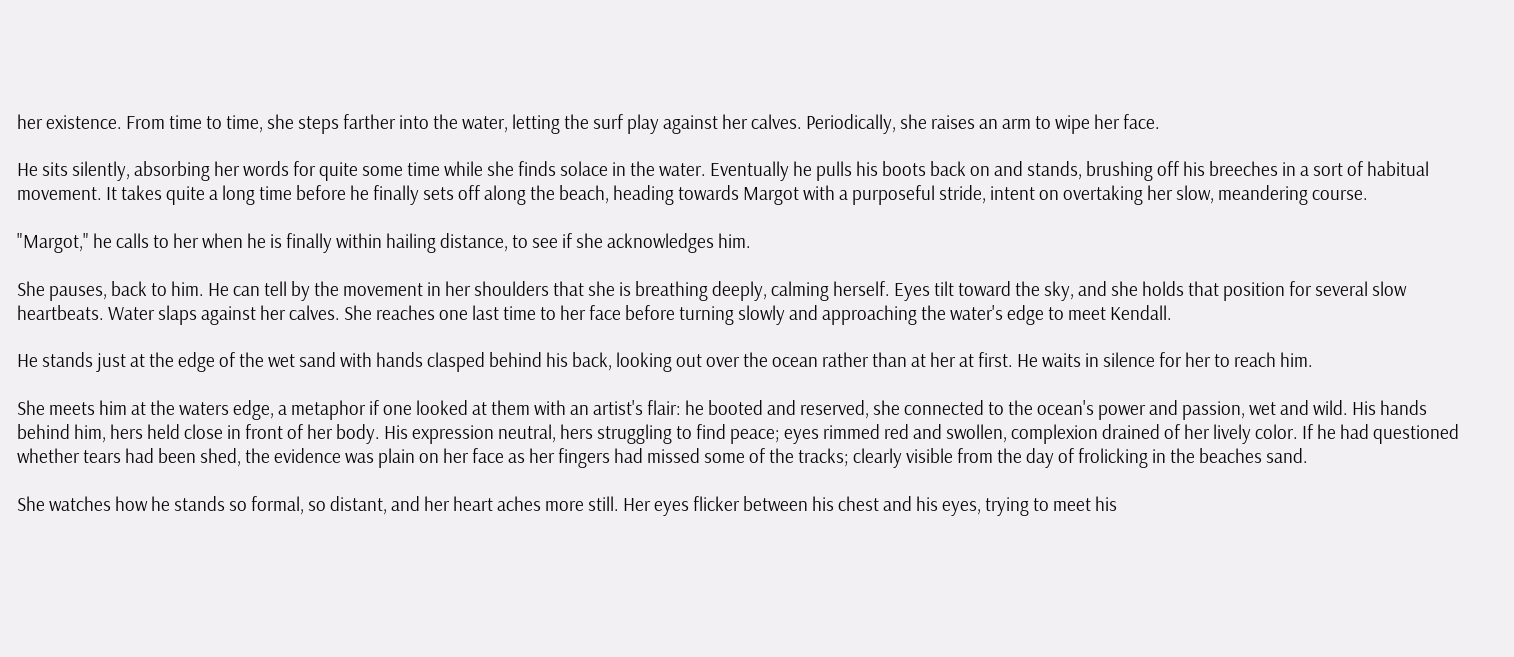her existence. From time to time, she steps farther into the water, letting the surf play against her calves. Periodically, she raises an arm to wipe her face.

He sits silently, absorbing her words for quite some time while she finds solace in the water. Eventually he pulls his boots back on and stands, brushing off his breeches in a sort of habitual movement. It takes quite a long time before he finally sets off along the beach, heading towards Margot with a purposeful stride, intent on overtaking her slow, meandering course.

"Margot," he calls to her when he is finally within hailing distance, to see if she acknowledges him.

She pauses, back to him. He can tell by the movement in her shoulders that she is breathing deeply, calming herself. Eyes tilt toward the sky, and she holds that position for several slow heartbeats. Water slaps against her calves. She reaches one last time to her face before turning slowly and approaching the water's edge to meet Kendall.

He stands just at the edge of the wet sand with hands clasped behind his back, looking out over the ocean rather than at her at first. He waits in silence for her to reach him.

She meets him at the waters edge, a metaphor if one looked at them with an artist's flair: he booted and reserved, she connected to the ocean's power and passion, wet and wild. His hands behind him, hers held close in front of her body. His expression neutral, hers struggling to find peace; eyes rimmed red and swollen, complexion drained of her lively color. If he had questioned whether tears had been shed, the evidence was plain on her face as her fingers had missed some of the tracks; clearly visible from the day of frolicking in the beaches sand.

She watches how he stands so formal, so distant, and her heart aches more still. Her eyes flicker between his chest and his eyes, trying to meet his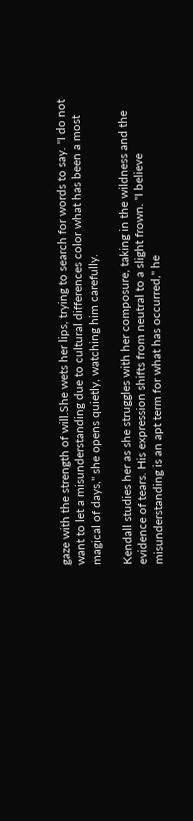gaze with the strength of will.She wets her lips, trying to search for words to say. "I do not want to let a misunderstanding due to cultural differences color what has been a most magical of days," she opens quietly, watching him carefully.

Kendall studies her as she struggles with her composure, taking in the wildness and the evidence of tears. His expression shifts from neutral to a slight frown. "I believe misunderstanding is an apt term for what has occurred," he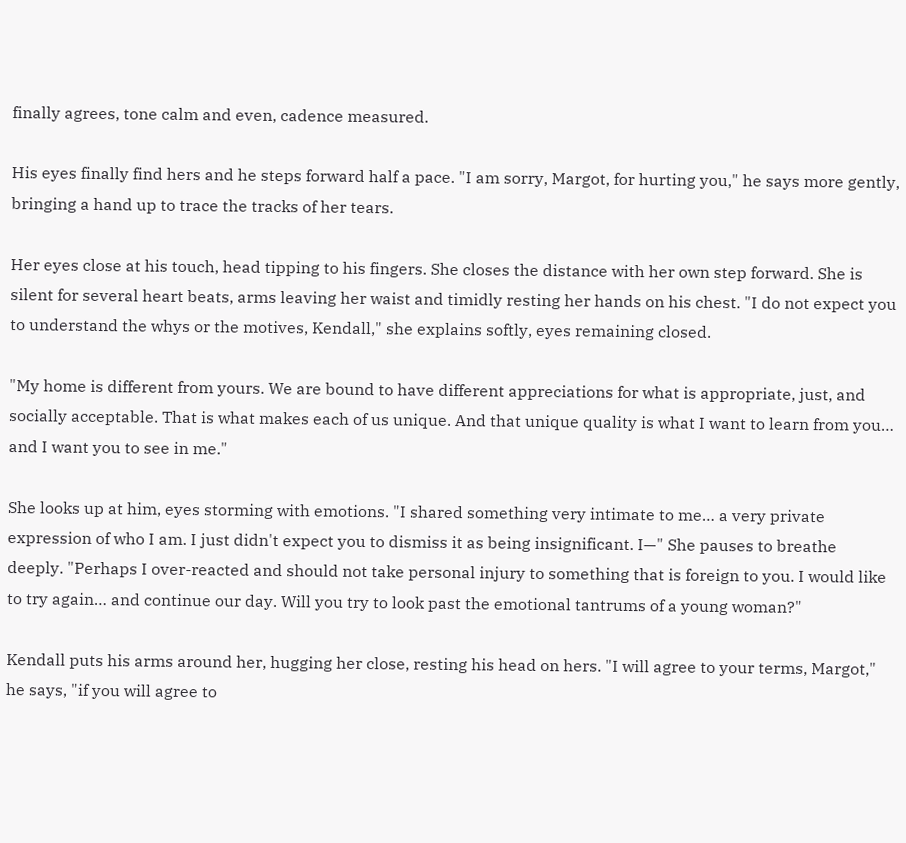finally agrees, tone calm and even, cadence measured.

His eyes finally find hers and he steps forward half a pace. "I am sorry, Margot, for hurting you," he says more gently, bringing a hand up to trace the tracks of her tears.

Her eyes close at his touch, head tipping to his fingers. She closes the distance with her own step forward. She is silent for several heart beats, arms leaving her waist and timidly resting her hands on his chest. "I do not expect you to understand the whys or the motives, Kendall," she explains softly, eyes remaining closed.

"My home is different from yours. We are bound to have different appreciations for what is appropriate, just, and socially acceptable. That is what makes each of us unique. And that unique quality is what I want to learn from you… and I want you to see in me."

She looks up at him, eyes storming with emotions. "I shared something very intimate to me… a very private expression of who I am. I just didn't expect you to dismiss it as being insignificant. I—" She pauses to breathe deeply. "Perhaps I over-reacted and should not take personal injury to something that is foreign to you. I would like to try again… and continue our day. Will you try to look past the emotional tantrums of a young woman?"

Kendall puts his arms around her, hugging her close, resting his head on hers. "I will agree to your terms, Margot," he says, "if you will agree to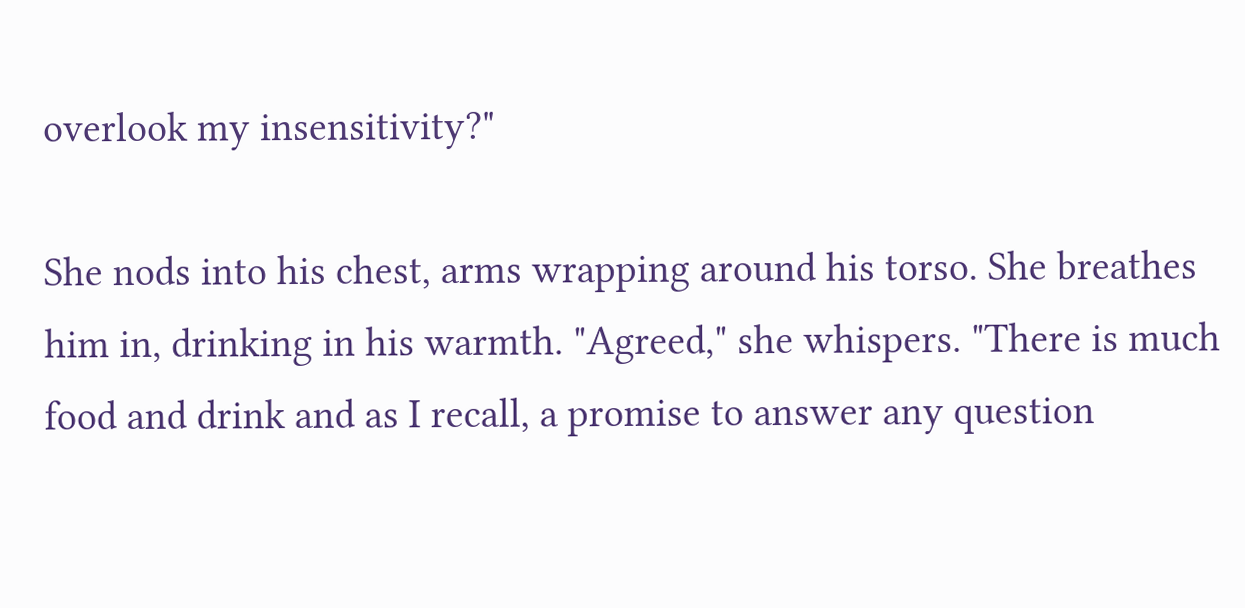overlook my insensitivity?"

She nods into his chest, arms wrapping around his torso. She breathes him in, drinking in his warmth. "Agreed," she whispers. "There is much food and drink and as I recall, a promise to answer any question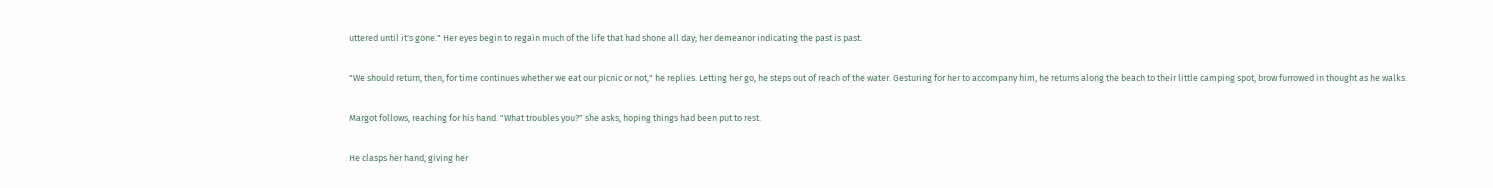uttered until it's gone." Her eyes begin to regain much of the life that had shone all day; her demeanor indicating the past is past.

"We should return, then, for time continues whether we eat our picnic or not," he replies. Letting her go, he steps out of reach of the water. Gesturing for her to accompany him, he returns along the beach to their little camping spot, brow furrowed in thought as he walks.

Margot follows, reaching for his hand. "What troubles you?" she asks, hoping things had been put to rest.

He clasps her hand, giving her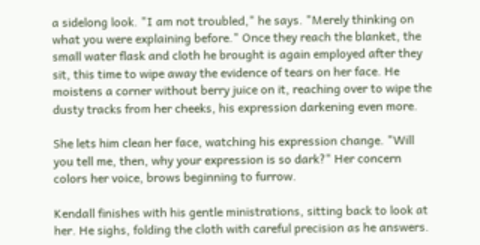a sidelong look. "I am not troubled," he says. "Merely thinking on what you were explaining before." Once they reach the blanket, the small water flask and cloth he brought is again employed after they sit, this time to wipe away the evidence of tears on her face. He moistens a corner without berry juice on it, reaching over to wipe the dusty tracks from her cheeks, his expression darkening even more.

She lets him clean her face, watching his expression change. "Will you tell me, then, why your expression is so dark?" Her concern colors her voice, brows beginning to furrow.

Kendall finishes with his gentle ministrations, sitting back to look at her. He sighs, folding the cloth with careful precision as he answers.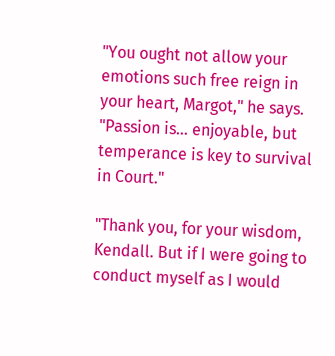"You ought not allow your emotions such free reign in your heart, Margot," he says. "Passion is… enjoyable, but temperance is key to survival in Court."

"Thank you, for your wisdom, Kendall. But if I were going to conduct myself as I would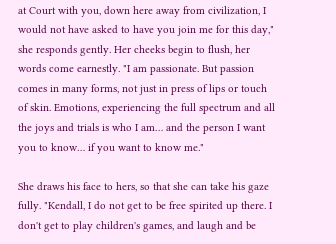at Court with you, down here away from civilization, I would not have asked to have you join me for this day," she responds gently. Her cheeks begin to flush, her words come earnestly. "I am passionate. But passion comes in many forms, not just in press of lips or touch of skin. Emotions, experiencing the full spectrum and all the joys and trials is who I am… and the person I want you to know… if you want to know me."

She draws his face to hers, so that she can take his gaze fully. "Kendall, I do not get to be free spirited up there. I don't get to play children's games, and laugh and be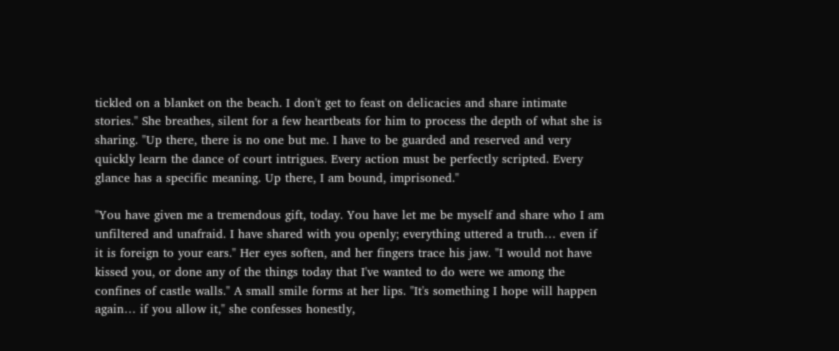tickled on a blanket on the beach. I don't get to feast on delicacies and share intimate stories." She breathes, silent for a few heartbeats for him to process the depth of what she is sharing. "Up there, there is no one but me. I have to be guarded and reserved and very quickly learn the dance of court intrigues. Every action must be perfectly scripted. Every glance has a specific meaning. Up there, I am bound, imprisoned."

"You have given me a tremendous gift, today. You have let me be myself and share who I am unfiltered and unafraid. I have shared with you openly; everything uttered a truth… even if it is foreign to your ears." Her eyes soften, and her fingers trace his jaw. "I would not have kissed you, or done any of the things today that I've wanted to do were we among the confines of castle walls." A small smile forms at her lips. "It's something I hope will happen again… if you allow it," she confesses honestly,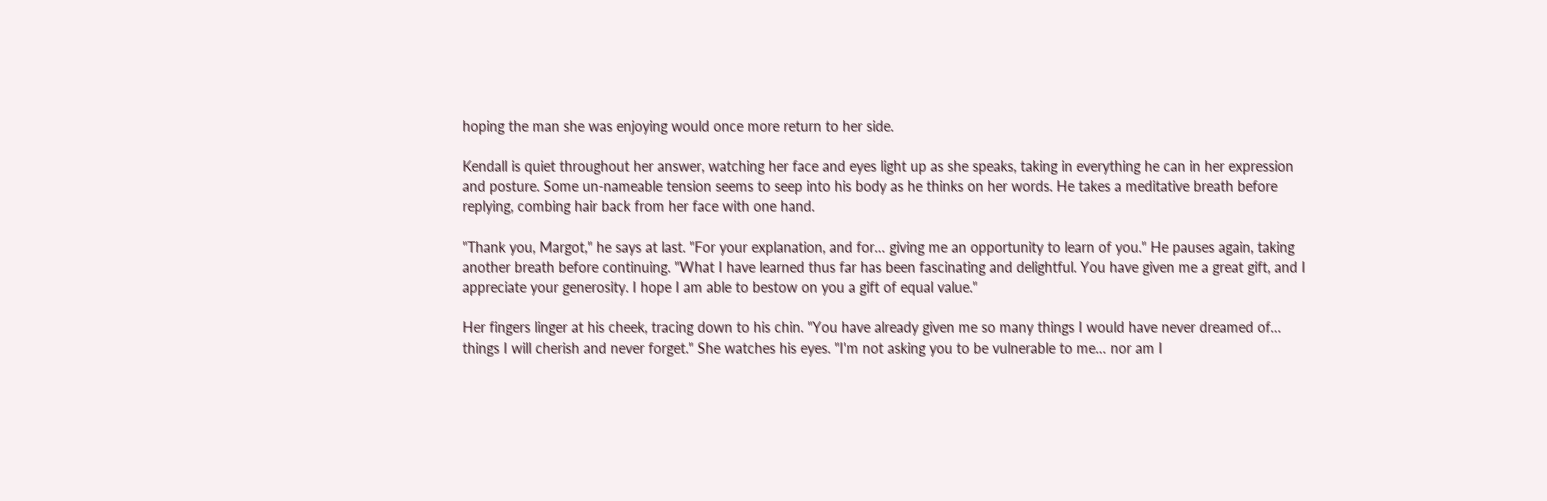hoping the man she was enjoying would once more return to her side.

Kendall is quiet throughout her answer, watching her face and eyes light up as she speaks, taking in everything he can in her expression and posture. Some un-nameable tension seems to seep into his body as he thinks on her words. He takes a meditative breath before replying, combing hair back from her face with one hand.

"Thank you, Margot," he says at last. "For your explanation, and for… giving me an opportunity to learn of you." He pauses again, taking another breath before continuing. "What I have learned thus far has been fascinating and delightful. You have given me a great gift, and I appreciate your generosity. I hope I am able to bestow on you a gift of equal value."

Her fingers linger at his cheek, tracing down to his chin. "You have already given me so many things I would have never dreamed of… things I will cherish and never forget." She watches his eyes. "I'm not asking you to be vulnerable to me… nor am I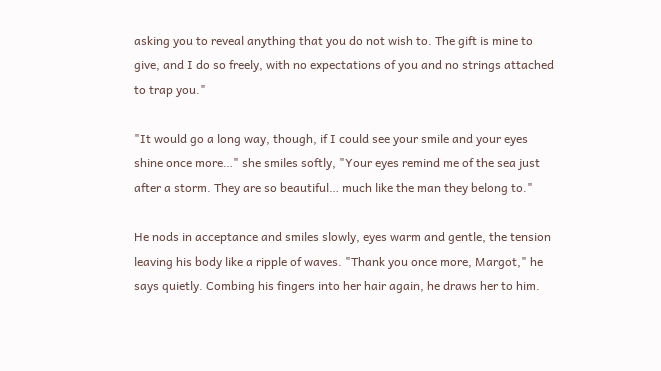asking you to reveal anything that you do not wish to. The gift is mine to give, and I do so freely, with no expectations of you and no strings attached to trap you."

"It would go a long way, though, if I could see your smile and your eyes shine once more…" she smiles softly, "Your eyes remind me of the sea just after a storm. They are so beautiful… much like the man they belong to."

He nods in acceptance and smiles slowly, eyes warm and gentle, the tension leaving his body like a ripple of waves. "Thank you once more, Margot," he says quietly. Combing his fingers into her hair again, he draws her to him.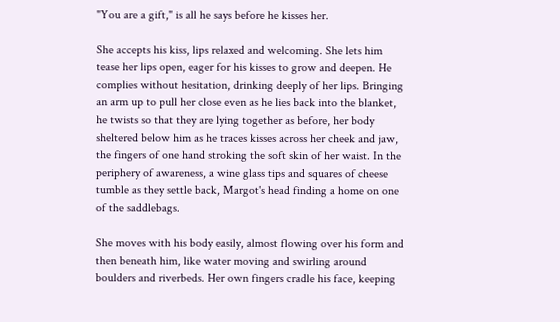"You are a gift," is all he says before he kisses her.

She accepts his kiss, lips relaxed and welcoming. She lets him tease her lips open, eager for his kisses to grow and deepen. He complies without hesitation, drinking deeply of her lips. Bringing an arm up to pull her close even as he lies back into the blanket, he twists so that they are lying together as before, her body sheltered below him as he traces kisses across her cheek and jaw, the fingers of one hand stroking the soft skin of her waist. In the periphery of awareness, a wine glass tips and squares of cheese tumble as they settle back, Margot's head finding a home on one of the saddlebags.

She moves with his body easily, almost flowing over his form and then beneath him, like water moving and swirling around boulders and riverbeds. Her own fingers cradle his face, keeping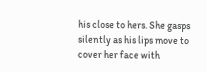his close to hers. She gasps silently as his lips move to cover her face with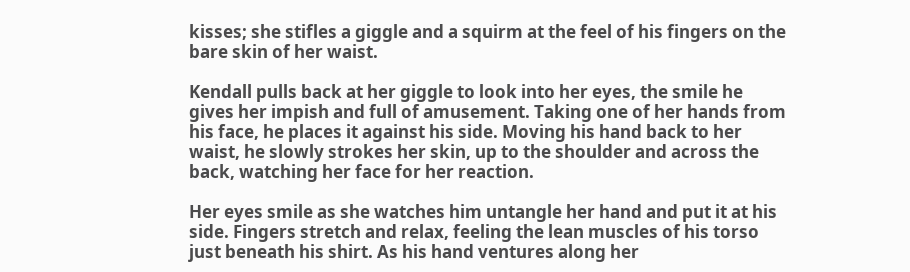kisses; she stifles a giggle and a squirm at the feel of his fingers on the bare skin of her waist.

Kendall pulls back at her giggle to look into her eyes, the smile he gives her impish and full of amusement. Taking one of her hands from his face, he places it against his side. Moving his hand back to her waist, he slowly strokes her skin, up to the shoulder and across the back, watching her face for her reaction.

Her eyes smile as she watches him untangle her hand and put it at his side. Fingers stretch and relax, feeling the lean muscles of his torso just beneath his shirt. As his hand ventures along her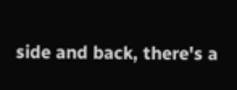side and back, there's a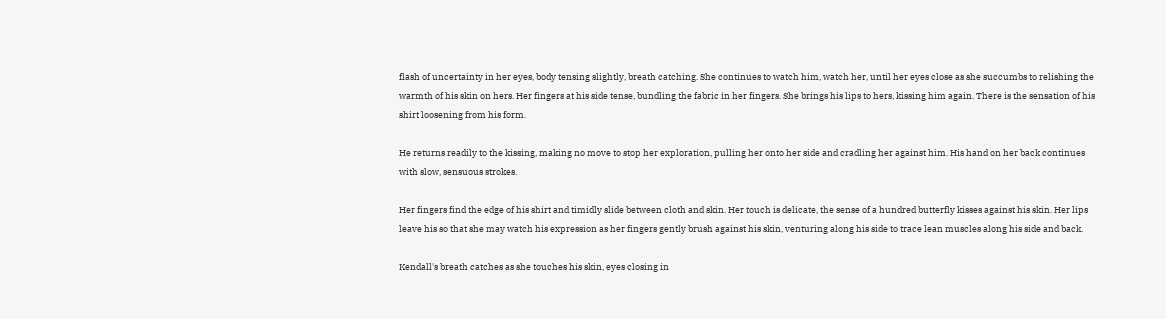flash of uncertainty in her eyes, body tensing slightly, breath catching. She continues to watch him, watch her, until her eyes close as she succumbs to relishing the warmth of his skin on hers. Her fingers at his side tense, bundling the fabric in her fingers. She brings his lips to hers, kissing him again. There is the sensation of his shirt loosening from his form.

He returns readily to the kissing, making no move to stop her exploration, pulling her onto her side and cradling her against him. His hand on her back continues with slow, sensuous strokes.

Her fingers find the edge of his shirt and timidly slide between cloth and skin. Her touch is delicate, the sense of a hundred butterfly kisses against his skin. Her lips leave his so that she may watch his expression as her fingers gently brush against his skin, venturing along his side to trace lean muscles along his side and back.

Kendall's breath catches as she touches his skin, eyes closing in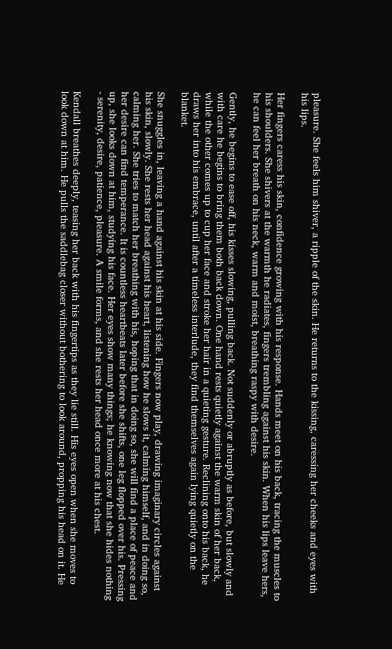pleasure. She feels him shiver, a ripple of the skin. He returns to the kissing, caressing her cheeks and eyes with his lips.

Her fingers caress his skin, confidence growing with his response. Hands meet on his back, tracing the muscles to his shoulders. She shivers at the warmth he radiates, fingers trembling against his skin. When his lips leave hers, he can feel her breath on his neck, warm and moist, breathing raspy with desire.

Gently, he begins to ease off, his kisses slowing, pulling back. Not suddenly or abruptly as before, but slowly and with care he begins to bring them both back down. One hand rests quietly against the warm skin of her back, while the other comes up to cup her face and stroke her hair in a quieting gesture. Reclining onto his back, he draws her into his embrace, until after a timeless interlude, they find themselves again lying quietly on the blanket.

She snuggles in, leaving a hand against his skin at his side. Fingers now play, drawing imaginary circles against his skin, slowly. She rests her head against his heart, listening how he slows it, calming himself, and in doing so, calming her. She tries to match her breathing with his, hoping that in doing so, she will find a place of peace and her desire can find temperance. It is countless heartbeats later before she shifts, one leg flopped over his. Pressing up, she looks down at him, studying his face. Her eyes show many things; he knowing now that she hides nothing - serenity, desire, patience, pleasure. A smile forms, and she rests her head once more at his chest.

Kendall breathes deeply, teasing her back with his fingertips as they lie still. His eyes open when she moves to look down at him. He pulls the saddlebag closer without bothering to look around, propping his head on it. He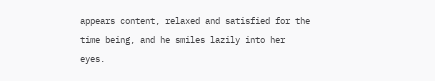appears content, relaxed and satisfied for the time being, and he smiles lazily into her eyes.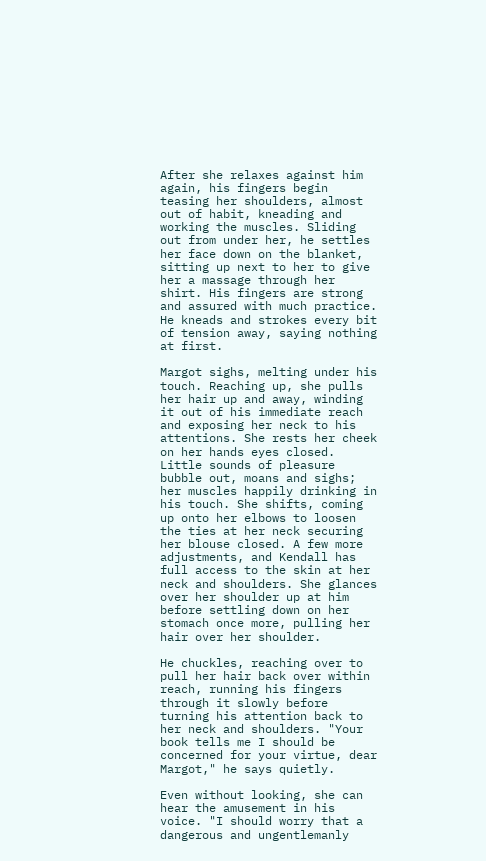After she relaxes against him again, his fingers begin teasing her shoulders, almost out of habit, kneading and working the muscles. Sliding out from under her, he settles her face down on the blanket, sitting up next to her to give her a massage through her shirt. His fingers are strong and assured with much practice. He kneads and strokes every bit of tension away, saying nothing at first.

Margot sighs, melting under his touch. Reaching up, she pulls her hair up and away, winding it out of his immediate reach and exposing her neck to his attentions. She rests her cheek on her hands eyes closed. Little sounds of pleasure bubble out, moans and sighs; her muscles happily drinking in his touch. She shifts, coming up onto her elbows to loosen the ties at her neck securing her blouse closed. A few more adjustments, and Kendall has full access to the skin at her neck and shoulders. She glances over her shoulder up at him before settling down on her stomach once more, pulling her hair over her shoulder.

He chuckles, reaching over to pull her hair back over within reach, running his fingers through it slowly before turning his attention back to her neck and shoulders. "Your book tells me I should be concerned for your virtue, dear Margot," he says quietly.

Even without looking, she can hear the amusement in his voice. "I should worry that a dangerous and ungentlemanly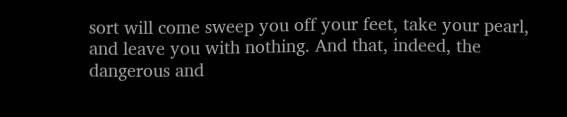sort will come sweep you off your feet, take your pearl, and leave you with nothing. And that, indeed, the dangerous and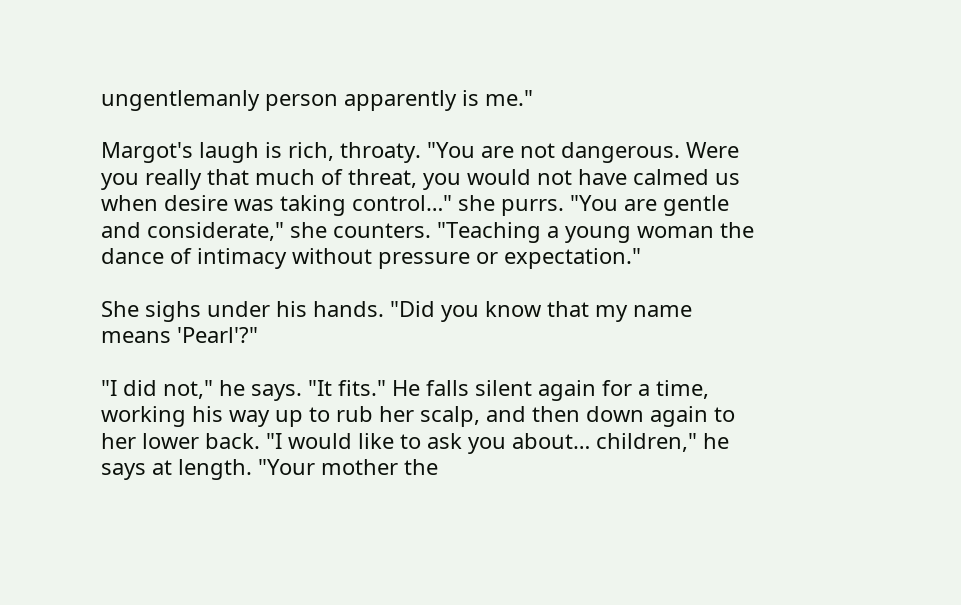ungentlemanly person apparently is me."

Margot's laugh is rich, throaty. "You are not dangerous. Were you really that much of threat, you would not have calmed us when desire was taking control…" she purrs. "You are gentle and considerate," she counters. "Teaching a young woman the dance of intimacy without pressure or expectation."

She sighs under his hands. "Did you know that my name means 'Pearl'?"

"I did not," he says. "It fits." He falls silent again for a time, working his way up to rub her scalp, and then down again to her lower back. "I would like to ask you about… children," he says at length. "Your mother the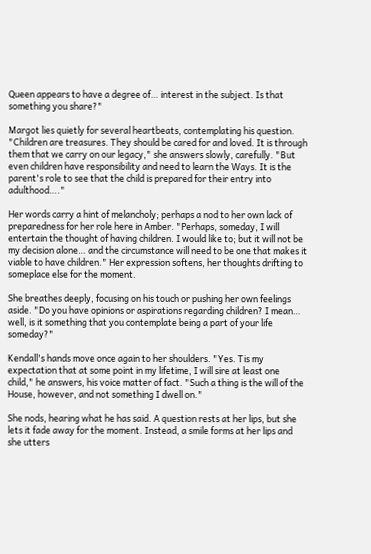Queen appears to have a degree of… interest in the subject. Is that something you share?"

Margot lies quietly for several heartbeats, contemplating his question. "Children are treasures. They should be cared for and loved. It is through them that we carry on our legacy," she answers slowly, carefully. "But even children have responsibility and need to learn the Ways. It is the parent's role to see that the child is prepared for their entry into adulthood…."

Her words carry a hint of melancholy; perhaps a nod to her own lack of preparedness for her role here in Amber. "Perhaps, someday, I will entertain the thought of having children. I would like to; but it will not be my decision alone… and the circumstance will need to be one that makes it viable to have children." Her expression softens, her thoughts drifting to someplace else for the moment.

She breathes deeply, focusing on his touch or pushing her own feelings aside. "Do you have opinions or aspirations regarding children? I mean… well, is it something that you contemplate being a part of your life someday?"

Kendall's hands move once again to her shoulders. "Yes. Tis my expectation that at some point in my lifetime, I will sire at least one child," he answers, his voice matter of fact. "Such a thing is the will of the House, however, and not something I dwell on."

She nods, hearing what he has said. A question rests at her lips, but she lets it fade away for the moment. Instead, a smile forms at her lips and she utters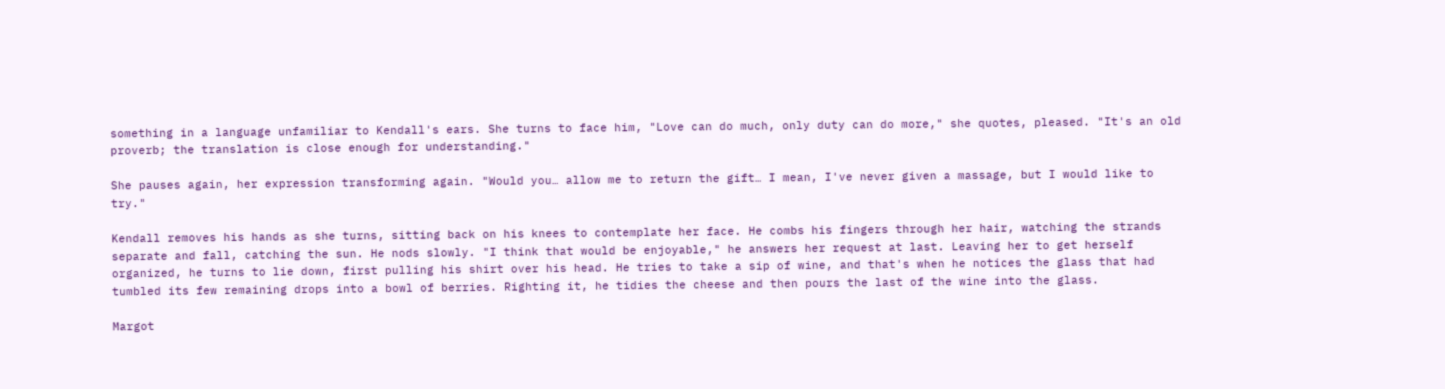something in a language unfamiliar to Kendall's ears. She turns to face him, "Love can do much, only duty can do more," she quotes, pleased. "It's an old proverb; the translation is close enough for understanding."

She pauses again, her expression transforming again. "Would you… allow me to return the gift… I mean, I've never given a massage, but I would like to try."

Kendall removes his hands as she turns, sitting back on his knees to contemplate her face. He combs his fingers through her hair, watching the strands separate and fall, catching the sun. He nods slowly. "I think that would be enjoyable," he answers her request at last. Leaving her to get herself organized, he turns to lie down, first pulling his shirt over his head. He tries to take a sip of wine, and that's when he notices the glass that had tumbled its few remaining drops into a bowl of berries. Righting it, he tidies the cheese and then pours the last of the wine into the glass.

Margot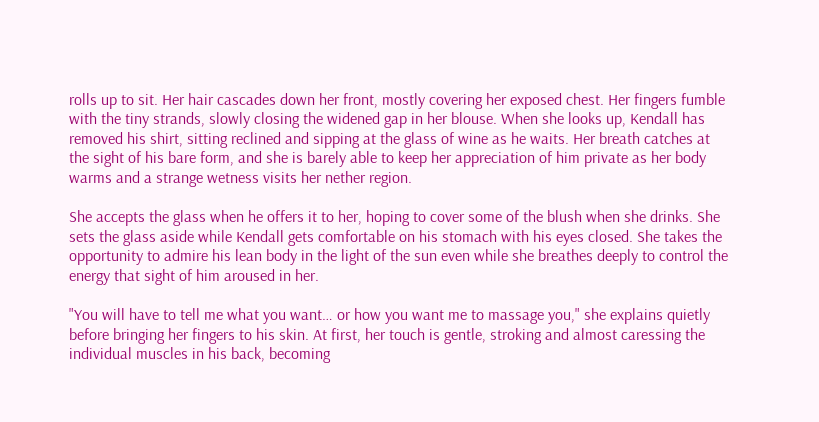rolls up to sit. Her hair cascades down her front, mostly covering her exposed chest. Her fingers fumble with the tiny strands, slowly closing the widened gap in her blouse. When she looks up, Kendall has removed his shirt, sitting reclined and sipping at the glass of wine as he waits. Her breath catches at the sight of his bare form, and she is barely able to keep her appreciation of him private as her body warms and a strange wetness visits her nether region.

She accepts the glass when he offers it to her, hoping to cover some of the blush when she drinks. She sets the glass aside while Kendall gets comfortable on his stomach with his eyes closed. She takes the opportunity to admire his lean body in the light of the sun even while she breathes deeply to control the energy that sight of him aroused in her.

"You will have to tell me what you want… or how you want me to massage you," she explains quietly before bringing her fingers to his skin. At first, her touch is gentle, stroking and almost caressing the individual muscles in his back, becoming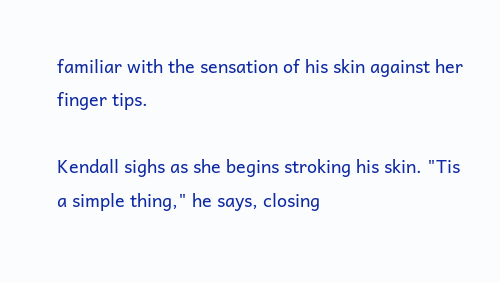familiar with the sensation of his skin against her finger tips.

Kendall sighs as she begins stroking his skin. "Tis a simple thing," he says, closing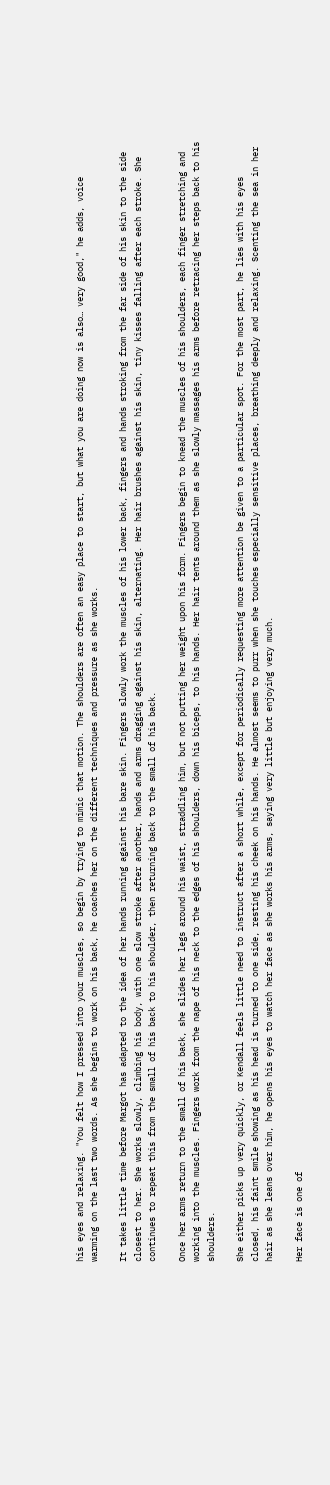his eyes and relaxing. "You felt how I pressed into your muscles, so begin by trying to mimic that motion. The shoulders are often an easy place to start, but what you are doing now is also… very good," he adds, voice warming on the last two words. As she begins to work on his back, he coaches her on the different techniques and pressure as she works.

It takes little time before Margot has adapted to the idea of her hands running against his bare skin. Fingers slowly work the muscles of his lower back, fingers and hands stroking from the far side of his skin to the side closest to her. She works slowly, climbing his body, with one slow stroke after another, hands and arms dragging against his skin, alternating. Her hair brushes against his skin, tiny kisses falling after each stroke. She continues to repeat this from the small of his back to his shoulder, then returning back to the small of his back.

Once her arms return to the small of his back, she slides her legs around his waist, straddling him, but not putting her weight upon his form. Fingers begin to knead the muscles of his shoulders, each finger stretching and working into the muscles. Fingers work from the nape of his neck to the edges of his shoulders, down his biceps, to his hands. Her hair tents around them as she slowly massages his arms before retracing her steps back to his shoulders.

She either picks up very quickly, or Kendall feels little need to instruct after a short while, except for periodically requesting more attention be given to a particular spot. For the most part, he lies with his eyes closed, his faint smile showing as his head is turned to one side, resting his cheek on his hands. He almost seems to purr when she touches especially sensitive places, breathing deeply and relaxing. Scenting the sea in her hair as she leans over him, he opens his eyes to watch her face as she works his arms, saying very little but enjoying very much.

Her face is one of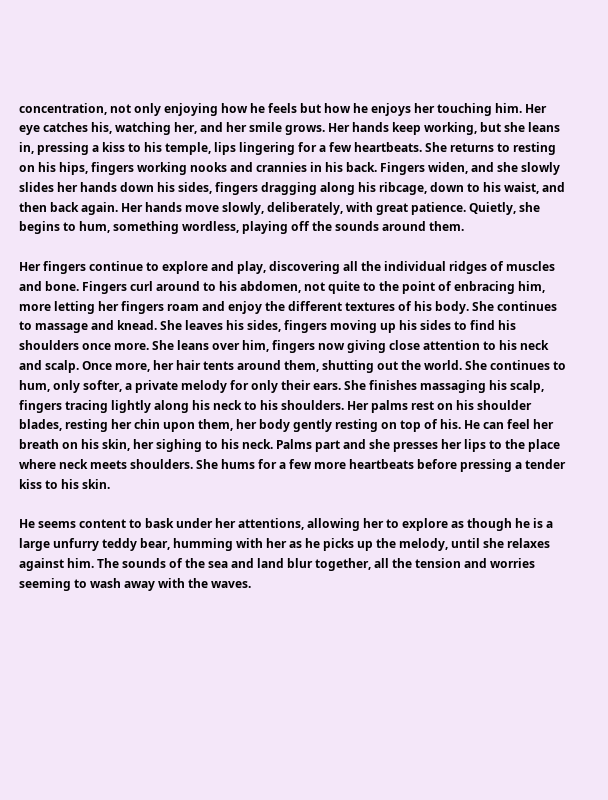concentration, not only enjoying how he feels but how he enjoys her touching him. Her eye catches his, watching her, and her smile grows. Her hands keep working, but she leans in, pressing a kiss to his temple, lips lingering for a few heartbeats. She returns to resting on his hips, fingers working nooks and crannies in his back. Fingers widen, and she slowly slides her hands down his sides, fingers dragging along his ribcage, down to his waist, and then back again. Her hands move slowly, deliberately, with great patience. Quietly, she begins to hum, something wordless, playing off the sounds around them.

Her fingers continue to explore and play, discovering all the individual ridges of muscles and bone. Fingers curl around to his abdomen, not quite to the point of enbracing him, more letting her fingers roam and enjoy the different textures of his body. She continues to massage and knead. She leaves his sides, fingers moving up his sides to find his shoulders once more. She leans over him, fingers now giving close attention to his neck and scalp. Once more, her hair tents around them, shutting out the world. She continues to hum, only softer, a private melody for only their ears. She finishes massaging his scalp, fingers tracing lightly along his neck to his shoulders. Her palms rest on his shoulder blades, resting her chin upon them, her body gently resting on top of his. He can feel her breath on his skin, her sighing to his neck. Palms part and she presses her lips to the place where neck meets shoulders. She hums for a few more heartbeats before pressing a tender kiss to his skin.

He seems content to bask under her attentions, allowing her to explore as though he is a large unfurry teddy bear, humming with her as he picks up the melody, until she relaxes against him. The sounds of the sea and land blur together, all the tension and worries seeming to wash away with the waves.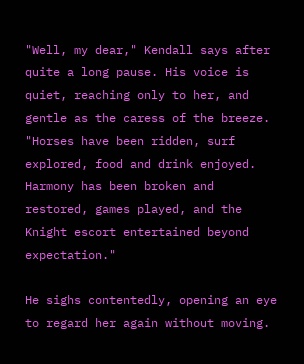"Well, my dear," Kendall says after quite a long pause. His voice is quiet, reaching only to her, and gentle as the caress of the breeze. "Horses have been ridden, surf explored, food and drink enjoyed. Harmony has been broken and restored, games played, and the Knight escort entertained beyond expectation."

He sighs contentedly, opening an eye to regard her again without moving.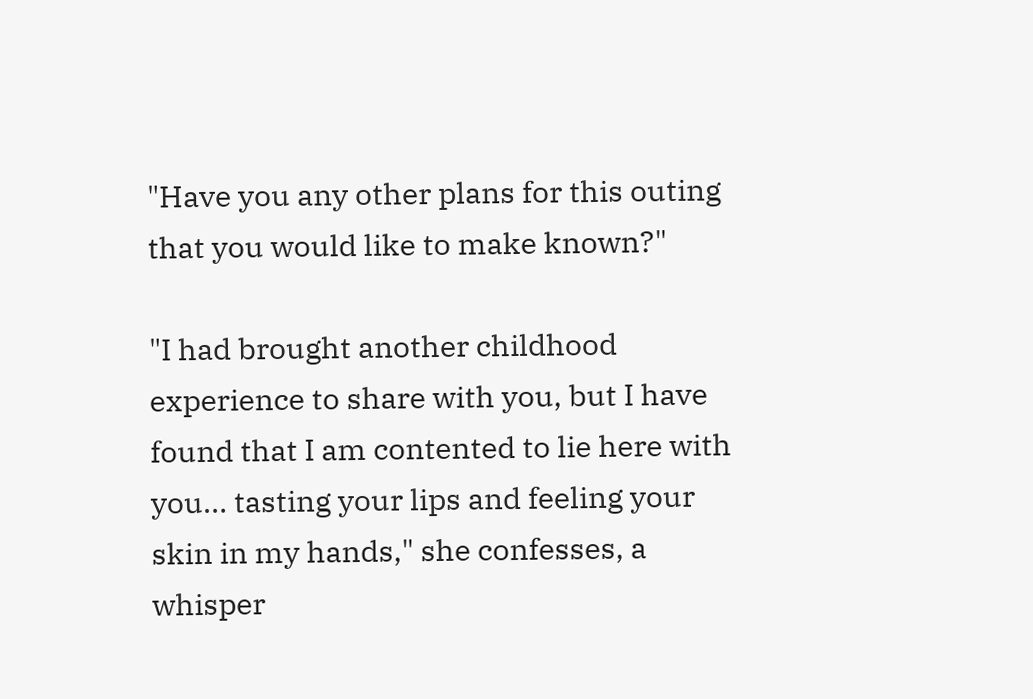"Have you any other plans for this outing that you would like to make known?"

"I had brought another childhood experience to share with you, but I have found that I am contented to lie here with you… tasting your lips and feeling your skin in my hands," she confesses, a whisper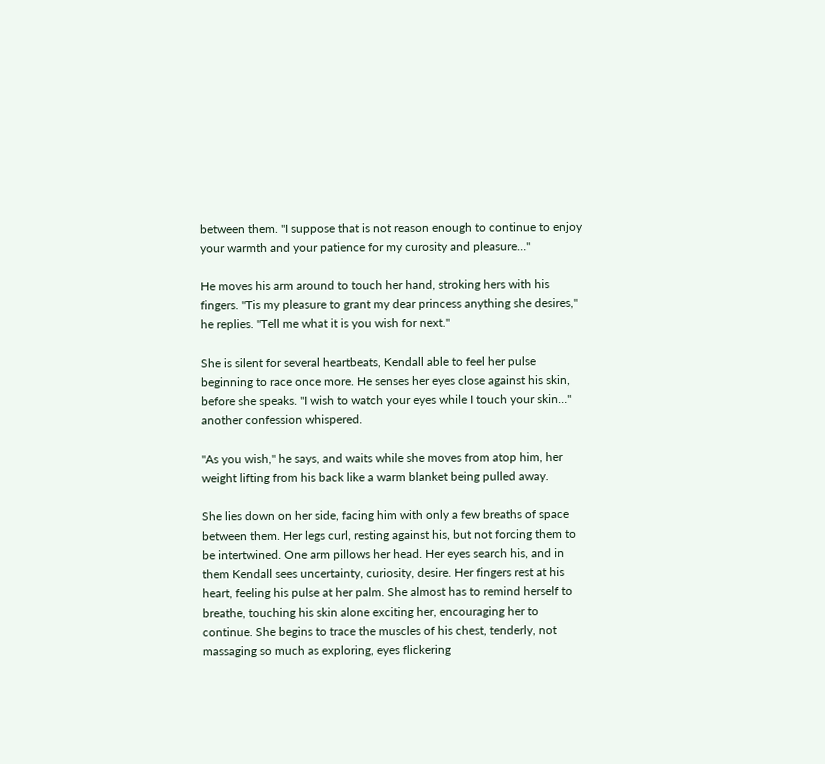between them. "I suppose that is not reason enough to continue to enjoy your warmth and your patience for my curosity and pleasure…"

He moves his arm around to touch her hand, stroking hers with his fingers. "Tis my pleasure to grant my dear princess anything she desires," he replies. "Tell me what it is you wish for next."

She is silent for several heartbeats, Kendall able to feel her pulse beginning to race once more. He senses her eyes close against his skin, before she speaks. "I wish to watch your eyes while I touch your skin…" another confession whispered.

"As you wish," he says, and waits while she moves from atop him, her weight lifting from his back like a warm blanket being pulled away.

She lies down on her side, facing him with only a few breaths of space between them. Her legs curl, resting against his, but not forcing them to be intertwined. One arm pillows her head. Her eyes search his, and in them Kendall sees uncertainty, curiosity, desire. Her fingers rest at his heart, feeling his pulse at her palm. She almost has to remind herself to breathe, touching his skin alone exciting her, encouraging her to continue. She begins to trace the muscles of his chest, tenderly, not massaging so much as exploring, eyes flickering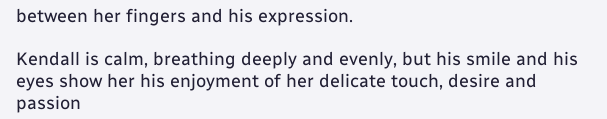between her fingers and his expression.

Kendall is calm, breathing deeply and evenly, but his smile and his eyes show her his enjoyment of her delicate touch, desire and passion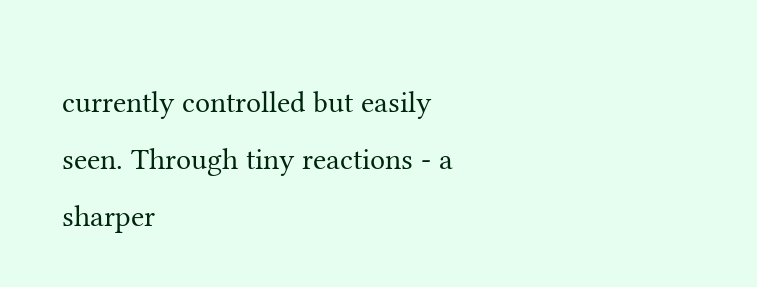currently controlled but easily seen. Through tiny reactions - a sharper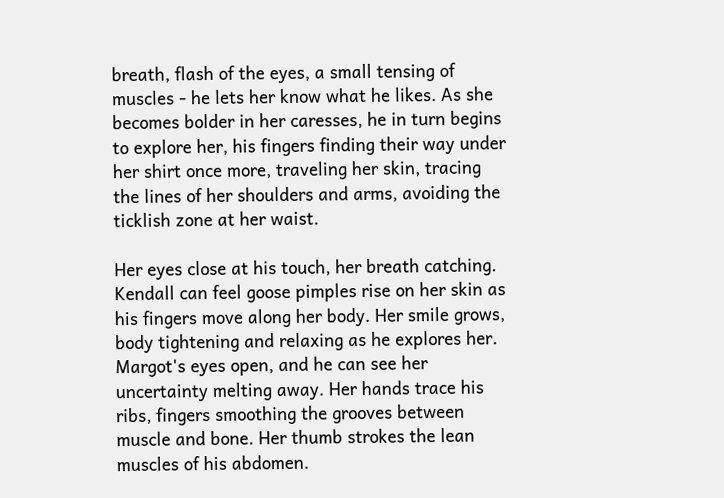breath, flash of the eyes, a small tensing of muscles - he lets her know what he likes. As she becomes bolder in her caresses, he in turn begins to explore her, his fingers finding their way under her shirt once more, traveling her skin, tracing the lines of her shoulders and arms, avoiding the ticklish zone at her waist.

Her eyes close at his touch, her breath catching. Kendall can feel goose pimples rise on her skin as his fingers move along her body. Her smile grows, body tightening and relaxing as he explores her. Margot's eyes open, and he can see her uncertainty melting away. Her hands trace his ribs, fingers smoothing the grooves between muscle and bone. Her thumb strokes the lean muscles of his abdomen.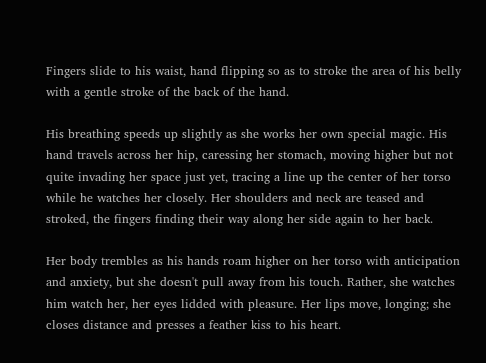Fingers slide to his waist, hand flipping so as to stroke the area of his belly with a gentle stroke of the back of the hand.

His breathing speeds up slightly as she works her own special magic. His hand travels across her hip, caressing her stomach, moving higher but not quite invading her space just yet, tracing a line up the center of her torso while he watches her closely. Her shoulders and neck are teased and stroked, the fingers finding their way along her side again to her back.

Her body trembles as his hands roam higher on her torso with anticipation and anxiety, but she doesn't pull away from his touch. Rather, she watches him watch her, her eyes lidded with pleasure. Her lips move, longing; she closes distance and presses a feather kiss to his heart.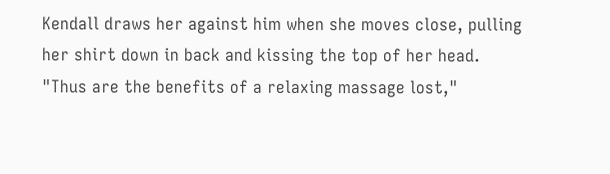Kendall draws her against him when she moves close, pulling her shirt down in back and kissing the top of her head. "Thus are the benefits of a relaxing massage lost,"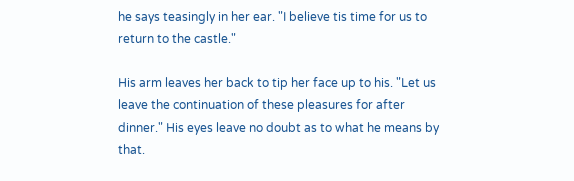he says teasingly in her ear. "I believe tis time for us to return to the castle."

His arm leaves her back to tip her face up to his. "Let us leave the continuation of these pleasures for after dinner." His eyes leave no doubt as to what he means by that.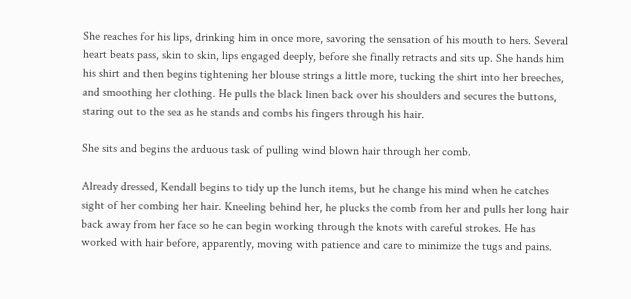She reaches for his lips, drinking him in once more, savoring the sensation of his mouth to hers. Several heart beats pass, skin to skin, lips engaged deeply, before she finally retracts and sits up. She hands him his shirt and then begins tightening her blouse strings a little more, tucking the shirt into her breeches, and smoothing her clothing. He pulls the black linen back over his shoulders and secures the buttons, staring out to the sea as he stands and combs his fingers through his hair.

She sits and begins the arduous task of pulling wind blown hair through her comb.

Already dressed, Kendall begins to tidy up the lunch items, but he change his mind when he catches sight of her combing her hair. Kneeling behind her, he plucks the comb from her and pulls her long hair back away from her face so he can begin working through the knots with careful strokes. He has worked with hair before, apparently, moving with patience and care to minimize the tugs and pains.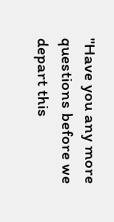"Have you any more questions before we depart this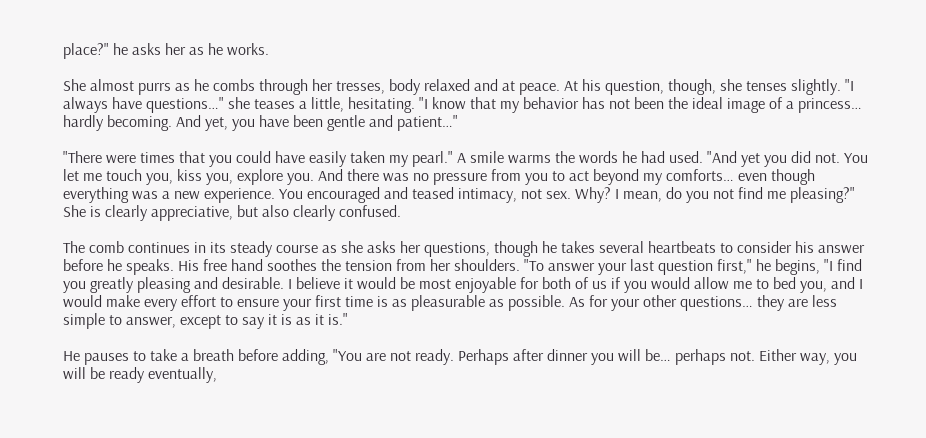place?" he asks her as he works.

She almost purrs as he combs through her tresses, body relaxed and at peace. At his question, though, she tenses slightly. "I always have questions…" she teases a little, hesitating. "I know that my behavior has not been the ideal image of a princess… hardly becoming. And yet, you have been gentle and patient…"

"There were times that you could have easily taken my pearl." A smile warms the words he had used. "And yet you did not. You let me touch you, kiss you, explore you. And there was no pressure from you to act beyond my comforts… even though everything was a new experience. You encouraged and teased intimacy, not sex. Why? I mean, do you not find me pleasing?" She is clearly appreciative, but also clearly confused.

The comb continues in its steady course as she asks her questions, though he takes several heartbeats to consider his answer before he speaks. His free hand soothes the tension from her shoulders. "To answer your last question first," he begins, "I find you greatly pleasing and desirable. I believe it would be most enjoyable for both of us if you would allow me to bed you, and I would make every effort to ensure your first time is as pleasurable as possible. As for your other questions… they are less simple to answer, except to say it is as it is."

He pauses to take a breath before adding, "You are not ready. Perhaps after dinner you will be… perhaps not. Either way, you will be ready eventually,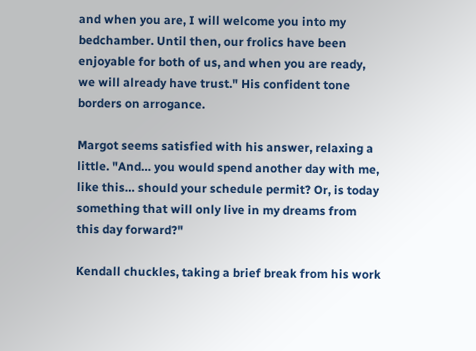and when you are, I will welcome you into my bedchamber. Until then, our frolics have been enjoyable for both of us, and when you are ready, we will already have trust." His confident tone borders on arrogance.

Margot seems satisfied with his answer, relaxing a little. "And… you would spend another day with me, like this… should your schedule permit? Or, is today something that will only live in my dreams from this day forward?"

Kendall chuckles, taking a brief break from his work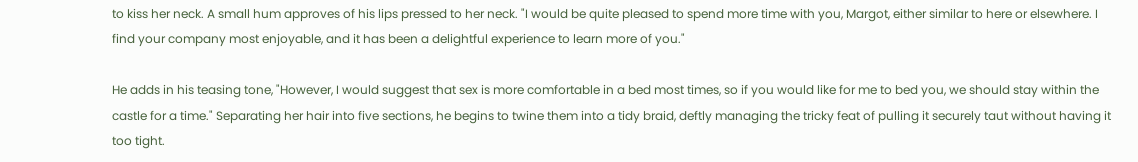to kiss her neck. A small hum approves of his lips pressed to her neck. "I would be quite pleased to spend more time with you, Margot, either similar to here or elsewhere. I find your company most enjoyable, and it has been a delightful experience to learn more of you."

He adds in his teasing tone, "However, I would suggest that sex is more comfortable in a bed most times, so if you would like for me to bed you, we should stay within the castle for a time." Separating her hair into five sections, he begins to twine them into a tidy braid, deftly managing the tricky feat of pulling it securely taut without having it too tight.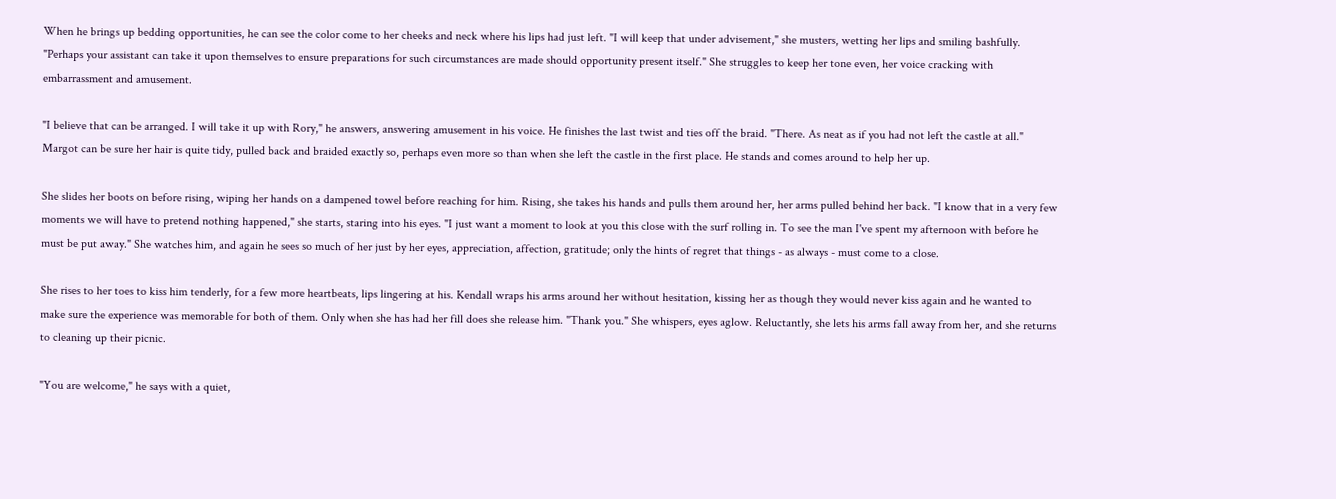When he brings up bedding opportunities, he can see the color come to her cheeks and neck where his lips had just left. "I will keep that under advisement," she musters, wetting her lips and smiling bashfully. "Perhaps your assistant can take it upon themselves to ensure preparations for such circumstances are made should opportunity present itself." She struggles to keep her tone even, her voice cracking with embarrassment and amusement.

"I believe that can be arranged. I will take it up with Rory," he answers, answering amusement in his voice. He finishes the last twist and ties off the braid. "There. As neat as if you had not left the castle at all." Margot can be sure her hair is quite tidy, pulled back and braided exactly so, perhaps even more so than when she left the castle in the first place. He stands and comes around to help her up.

She slides her boots on before rising, wiping her hands on a dampened towel before reaching for him. Rising, she takes his hands and pulls them around her, her arms pulled behind her back. "I know that in a very few moments we will have to pretend nothing happened," she starts, staring into his eyes. "I just want a moment to look at you this close with the surf rolling in. To see the man I've spent my afternoon with before he must be put away." She watches him, and again he sees so much of her just by her eyes, appreciation, affection, gratitude; only the hints of regret that things - as always - must come to a close.

She rises to her toes to kiss him tenderly, for a few more heartbeats, lips lingering at his. Kendall wraps his arms around her without hesitation, kissing her as though they would never kiss again and he wanted to make sure the experience was memorable for both of them. Only when she has had her fill does she release him. "Thank you." She whispers, eyes aglow. Reluctantly, she lets his arms fall away from her, and she returns to cleaning up their picnic.

"You are welcome," he says with a quiet,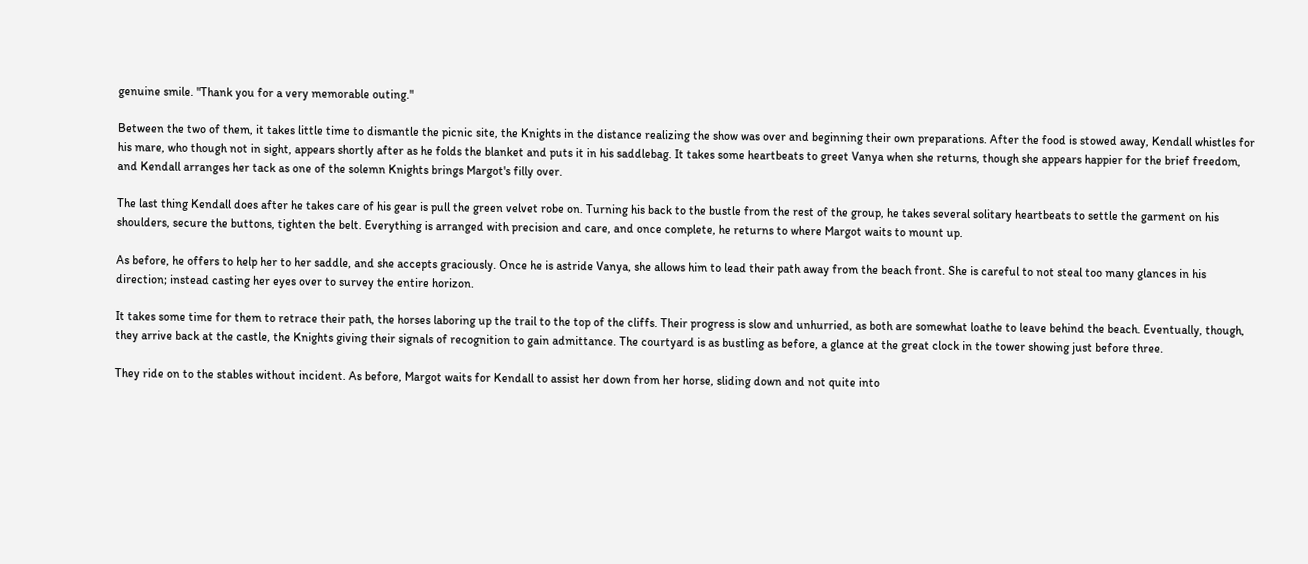genuine smile. "Thank you for a very memorable outing."

Between the two of them, it takes little time to dismantle the picnic site, the Knights in the distance realizing the show was over and beginning their own preparations. After the food is stowed away, Kendall whistles for his mare, who though not in sight, appears shortly after as he folds the blanket and puts it in his saddlebag. It takes some heartbeats to greet Vanya when she returns, though she appears happier for the brief freedom, and Kendall arranges her tack as one of the solemn Knights brings Margot's filly over.

The last thing Kendall does after he takes care of his gear is pull the green velvet robe on. Turning his back to the bustle from the rest of the group, he takes several solitary heartbeats to settle the garment on his shoulders, secure the buttons, tighten the belt. Everything is arranged with precision and care, and once complete, he returns to where Margot waits to mount up.

As before, he offers to help her to her saddle, and she accepts graciously. Once he is astride Vanya, she allows him to lead their path away from the beach front. She is careful to not steal too many glances in his direction; instead casting her eyes over to survey the entire horizon.

It takes some time for them to retrace their path, the horses laboring up the trail to the top of the cliffs. Their progress is slow and unhurried, as both are somewhat loathe to leave behind the beach. Eventually, though, they arrive back at the castle, the Knights giving their signals of recognition to gain admittance. The courtyard is as bustling as before, a glance at the great clock in the tower showing just before three.

They ride on to the stables without incident. As before, Margot waits for Kendall to assist her down from her horse, sliding down and not quite into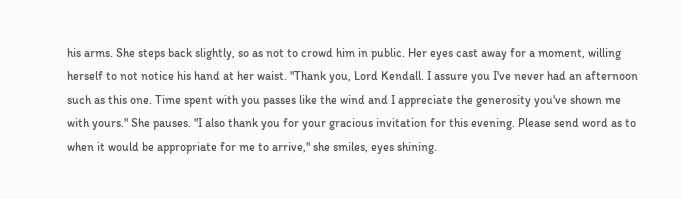his arms. She steps back slightly, so as not to crowd him in public. Her eyes cast away for a moment, willing herself to not notice his hand at her waist. "Thank you, Lord Kendall. I assure you I've never had an afternoon such as this one. Time spent with you passes like the wind and I appreciate the generosity you've shown me with yours." She pauses. "I also thank you for your gracious invitation for this evening. Please send word as to when it would be appropriate for me to arrive," she smiles, eyes shining.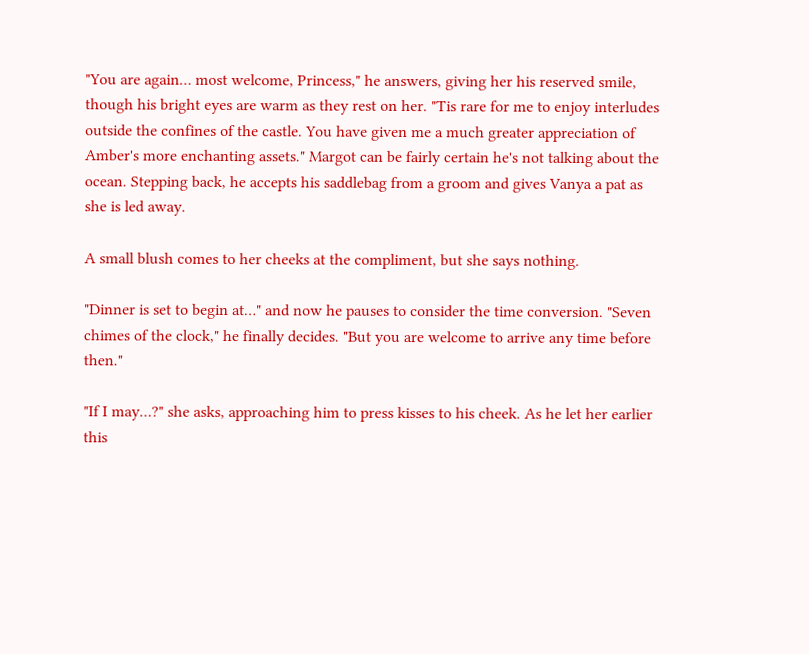"You are again… most welcome, Princess," he answers, giving her his reserved smile, though his bright eyes are warm as they rest on her. "Tis rare for me to enjoy interludes outside the confines of the castle. You have given me a much greater appreciation of Amber's more enchanting assets." Margot can be fairly certain he's not talking about the ocean. Stepping back, he accepts his saddlebag from a groom and gives Vanya a pat as she is led away.

A small blush comes to her cheeks at the compliment, but she says nothing.

"Dinner is set to begin at…" and now he pauses to consider the time conversion. "Seven chimes of the clock," he finally decides. "But you are welcome to arrive any time before then."

"If I may…?" she asks, approaching him to press kisses to his cheek. As he let her earlier this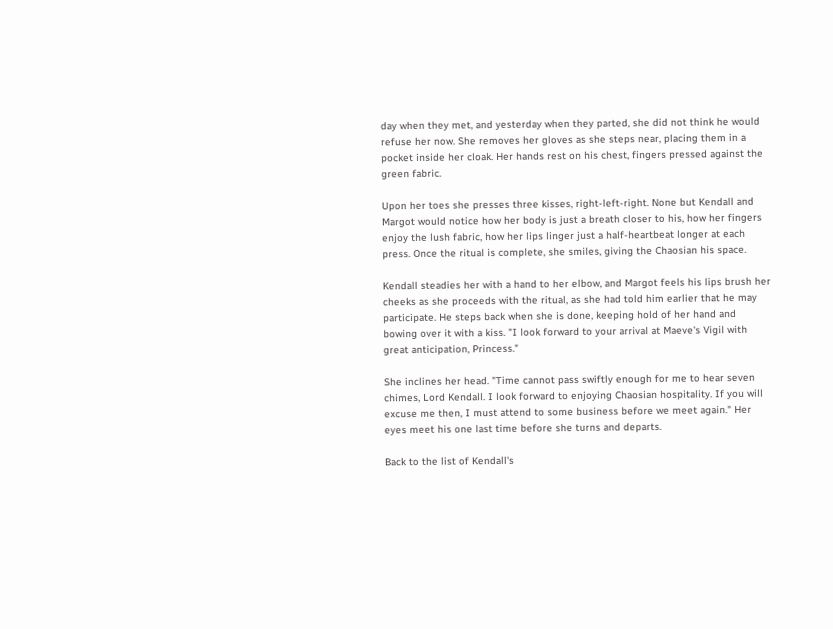day when they met, and yesterday when they parted, she did not think he would refuse her now. She removes her gloves as she steps near, placing them in a pocket inside her cloak. Her hands rest on his chest, fingers pressed against the green fabric.

Upon her toes she presses three kisses, right-left-right. None but Kendall and Margot would notice how her body is just a breath closer to his, how her fingers enjoy the lush fabric, how her lips linger just a half-heartbeat longer at each press. Once the ritual is complete, she smiles, giving the Chaosian his space.

Kendall steadies her with a hand to her elbow, and Margot feels his lips brush her cheeks as she proceeds with the ritual, as she had told him earlier that he may participate. He steps back when she is done, keeping hold of her hand and bowing over it with a kiss. "I look forward to your arrival at Maeve's Vigil with great anticipation, Princess."

She inclines her head. "Time cannot pass swiftly enough for me to hear seven chimes, Lord Kendall. I look forward to enjoying Chaosian hospitality. If you will excuse me then, I must attend to some business before we meet again." Her eyes meet his one last time before she turns and departs.

Back to the list of Kendall's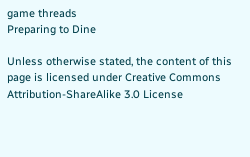game threads
Preparing to Dine

Unless otherwise stated, the content of this page is licensed under Creative Commons Attribution-ShareAlike 3.0 License